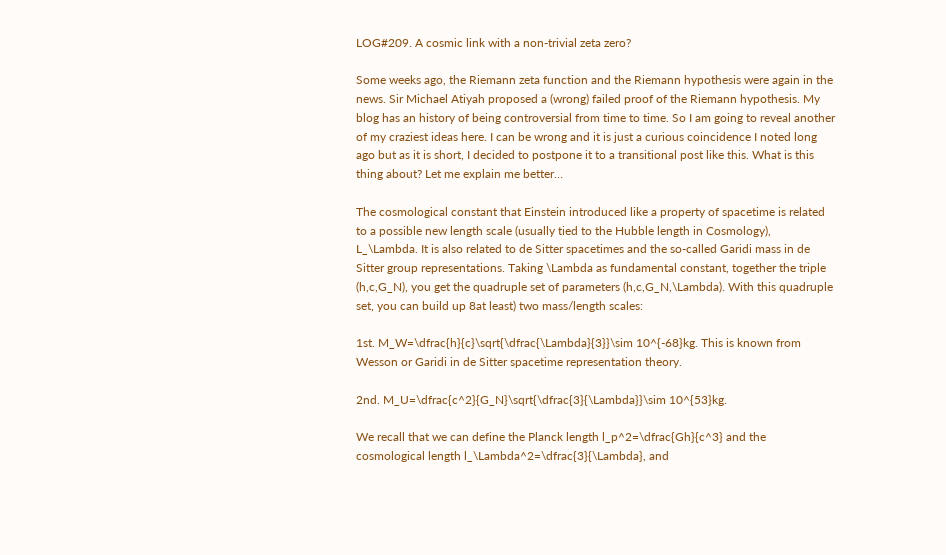LOG#209. A cosmic link with a non-trivial zeta zero?

Some weeks ago, the Riemann zeta function and the Riemann hypothesis were again in the news. Sir Michael Atiyah proposed a (wrong) failed proof of the Riemann hypothesis. My blog has an history of being controversial from time to time. So I am going to reveal another of my craziest ideas here. I can be wrong and it is just a curious coincidence I noted long ago but as it is short, I decided to postpone it to a transitional post like this. What is this thing about? Let me explain me better…

The cosmological constant that Einstein introduced like a property of spacetime is related to a possible new length scale (usually tied to the Hubble length in Cosmology), L_\Lambda. It is also related to de Sitter spacetimes and the so-called Garidi mass in de Sitter group representations. Taking \Lambda as fundamental constant, together the triple (h,c,G_N), you get the quadruple set of parameters (h,c,G_N,\Lambda). With this quadruple set, you can build up 8at least) two mass/length scales:

1st. M_W=\dfrac{h}{c}\sqrt{\dfrac{\Lambda}{3}}\sim 10^{-68}kg. This is known from Wesson or Garidi in de Sitter spacetime representation theory.

2nd. M_U=\dfrac{c^2}{G_N}\sqrt{\dfrac{3}{\Lambda}}\sim 10^{53}kg.

We recall that we can define the Planck length l_p^2=\dfrac{Gh}{c^3} and the cosmological length l_\Lambda^2=\dfrac{3}{\Lambda}, and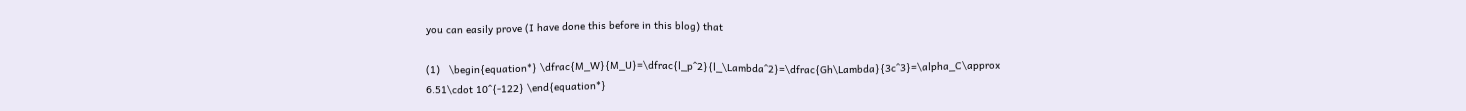you can easily prove (I have done this before in this blog) that

(1)   \begin{equation*} \dfrac{M_W}{M_U}=\dfrac{l_p^2}{l_\Lambda^2}=\dfrac{Gh\Lambda}{3c^3}=\alpha_C\approx 6.51\cdot 10^{-122} \end{equation*}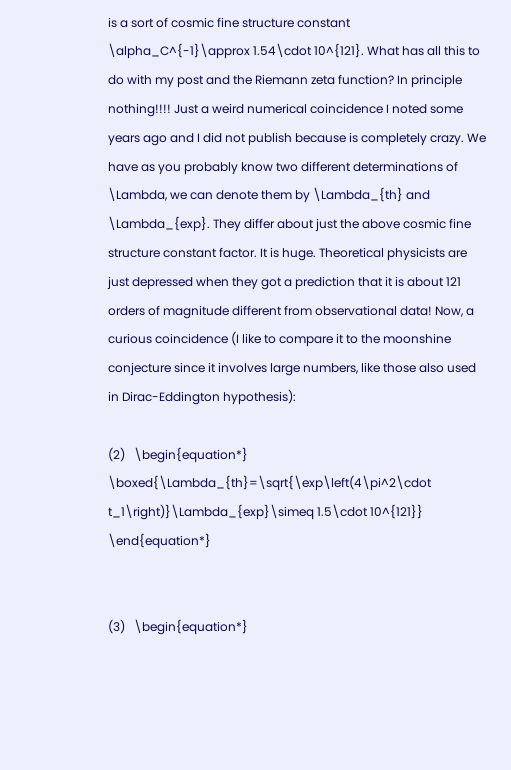is a sort of cosmic fine structure constant \alpha_C^{-1}\approx 1.54\cdot 10^{121}. What has all this to do with my post and the Riemann zeta function? In principle nothing!!!! Just a weird numerical coincidence I noted some years ago and I did not publish because is completely crazy. We have as you probably know two different determinations of \Lambda, we can denote them by \Lambda_{th} and \Lambda_{exp}. They differ about just the above cosmic fine structure constant factor. It is huge. Theoretical physicists are just depressed when they got a prediction that it is about 121 orders of magnitude different from observational data! Now, a curious coincidence (I like to compare it to the moonshine conjecture since it involves large numbers, like those also used in Dirac-Eddington hypothesis):

(2)   \begin{equation*} \boxed{\Lambda_{th}=\sqrt{\exp\left(4\pi^2\cdot  t_1\right)}\Lambda_{exp}\simeq 1.5\cdot 10^{121}} \end{equation*}


(3)   \begin{equation*}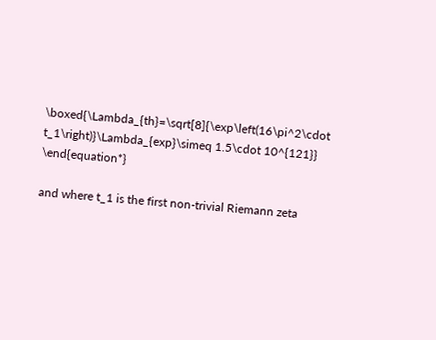\boxed{\Lambda_{th}=\sqrt[8]{\exp\left(16\pi^2\cdot  t_1\right)}\Lambda_{exp}\simeq 1.5\cdot 10^{121}} \end{equation*}

and where t_1 is the first non-trivial Riemann zeta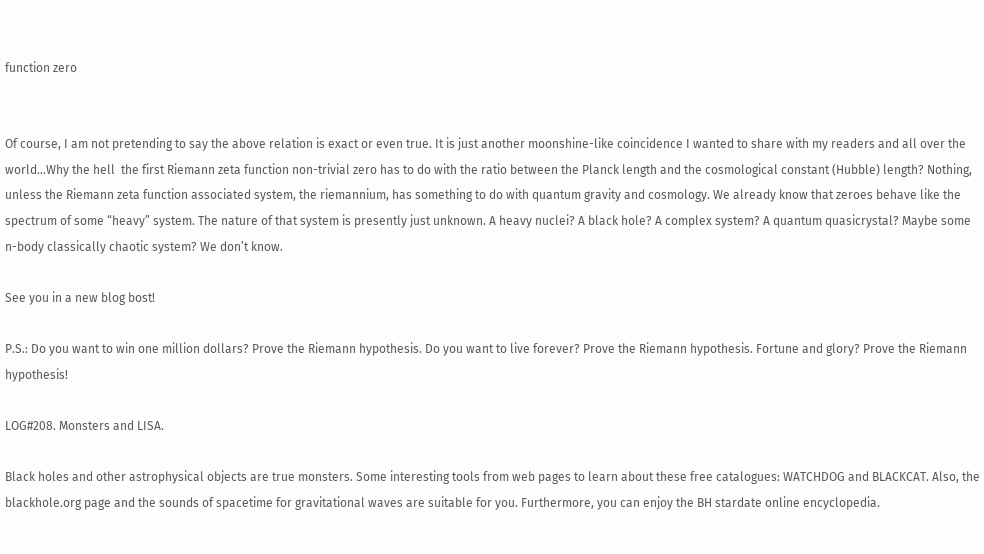function zero


Of course, I am not pretending to say the above relation is exact or even true. It is just another moonshine-like coincidence I wanted to share with my readers and all over the world…Why the hell  the first Riemann zeta function non-trivial zero has to do with the ratio between the Planck length and the cosmological constant (Hubble) length? Nothing, unless the Riemann zeta function associated system, the riemannium, has something to do with quantum gravity and cosmology. We already know that zeroes behave like the spectrum of some “heavy” system. The nature of that system is presently just unknown. A heavy nuclei? A black hole? A complex system? A quantum quasicrystal? Maybe some n-body classically chaotic system? We don’t know.

See you in a new blog bost!

P.S.: Do you want to win one million dollars? Prove the Riemann hypothesis. Do you want to live forever? Prove the Riemann hypothesis. Fortune and glory? Prove the Riemann hypothesis!

LOG#208. Monsters and LISA.

Black holes and other astrophysical objects are true monsters. Some interesting tools from web pages to learn about these free catalogues: WATCHDOG and BLACKCAT. Also, the blackhole.org page and the sounds of spacetime for gravitational waves are suitable for you. Furthermore, you can enjoy the BH stardate online encyclopedia.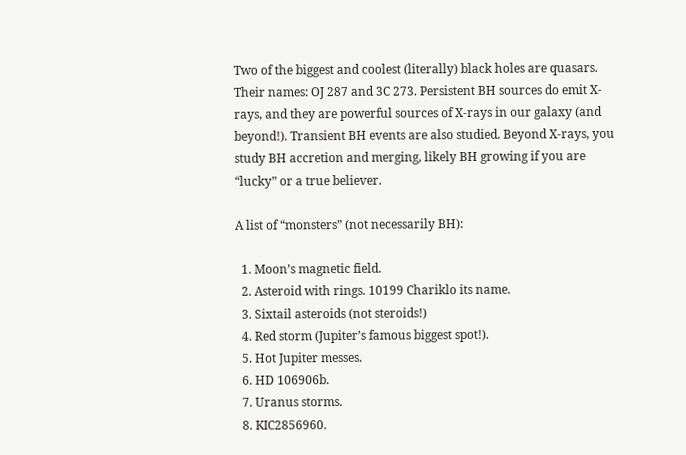Two of the biggest and coolest (literally) black holes are quasars. Their names: OJ 287 and 3C 273. Persistent BH sources do emit X-rays, and they are powerful sources of X-rays in our galaxy (and beyond!). Transient BH events are also studied. Beyond X-rays, you study BH accretion and merging, likely BH growing if you are “lucky” or a true believer.

A list of “monsters” (not necessarily BH):

  1. Moon’s magnetic field.
  2. Asteroid with rings. 10199 Chariklo its name.
  3. Sixtail asteroids (not steroids!)
  4. Red storm (Jupiter’s famous biggest spot!).
  5. Hot Jupiter messes.
  6. HD 106906b.
  7. Uranus storms.
  8. KIC2856960.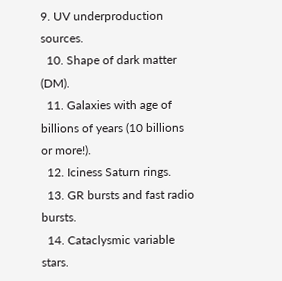9. UV underproduction sources.
  10. Shape of dark matter (DM).
  11. Galaxies with age of billions of years (10 billions or more!).
  12. Iciness Saturn rings.
  13. GR bursts and fast radio bursts.
  14. Cataclysmic variable stars.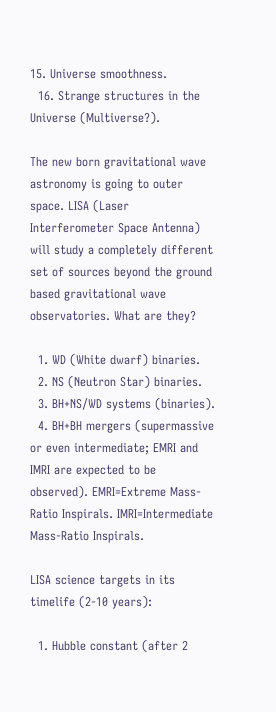15. Universe smoothness.
  16. Strange structures in the Universe (Multiverse?).

The new born gravitational wave astronomy is going to outer space. LISA (Laser Interferometer Space Antenna) will study a completely different set of sources beyond the ground based gravitational wave observatories. What are they?

  1. WD (White dwarf) binaries.
  2. NS (Neutron Star) binaries.
  3. BH+NS/WD systems (binaries).
  4. BH+BH mergers (supermassive or even intermediate; EMRI and IMRI are expected to be observed). EMRI=Extreme Mass-Ratio Inspirals. IMRI=Intermediate Mass-Ratio Inspirals.

LISA science targets in its timelife (2-10 years):

  1. Hubble constant (after 2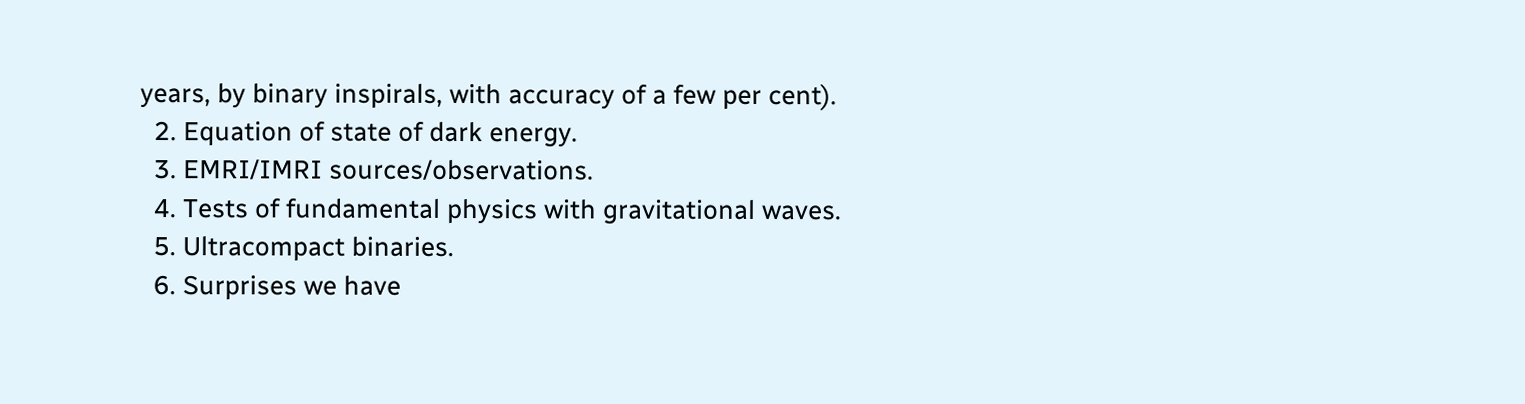years, by binary inspirals, with accuracy of a few per cent).
  2. Equation of state of dark energy.
  3. EMRI/IMRI sources/observations.
  4. Tests of fundamental physics with gravitational waves.
  5. Ultracompact binaries.
  6. Surprises we have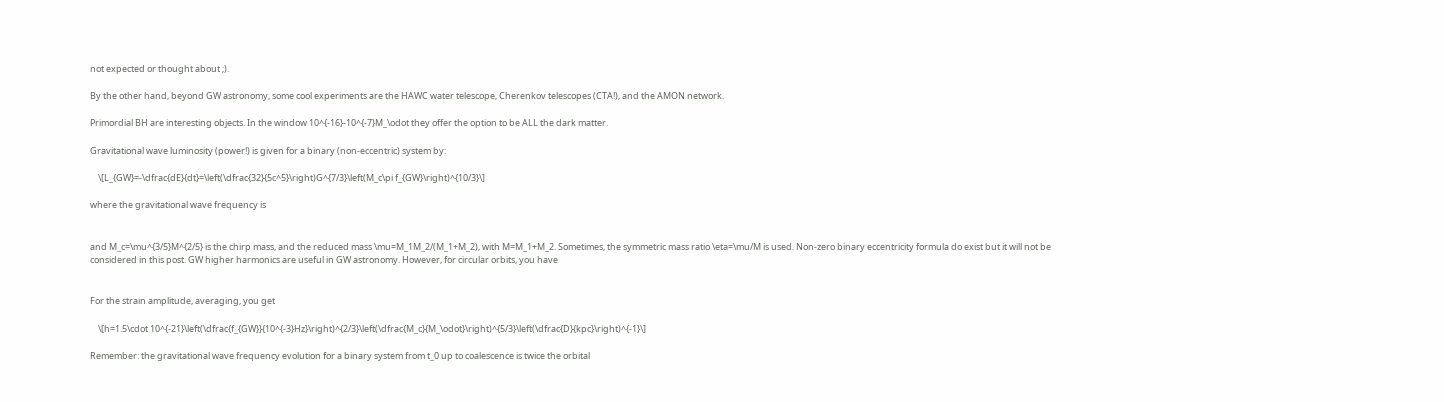not expected or thought about ;).

By the other hand, beyond GW astronomy, some cool experiments are the HAWC water telescope, Cherenkov telescopes (CTA!), and the AMON network.

Primordial BH are interesting objects. In the window 10^{-16}-10^{-7}M_\odot they offer the option to be ALL the dark matter.

Gravitational wave luminosity (power!) is given for a binary (non-eccentric) system by:

    \[L_{GW}=-\dfrac{dE}{dt}=\left(\dfrac{32}{5c^5}\right)G^{7/3}\left(M_c\pi f_{GW}\right)^{10/3}\]

where the gravitational wave frequency is


and M_c=\mu^{3/5}M^{2/5} is the chirp mass, and the reduced mass \mu=M_1M_2/(M_1+M_2), with M=M_1+M_2. Sometimes, the symmetric mass ratio \eta=\mu/M is used. Non-zero binary eccentricity formula do exist but it will not be considered in this post. GW higher harmonics are useful in GW astronomy. However, for circular orbits, you have


For the strain amplitude, averaging, you get

    \[h=1.5\cdot 10^{-21}\left(\dfrac{f_{GW}}{10^{-3}Hz}\right)^{2/3}\left(\dfrac{M_c}{M_\odot}\right)^{5/3}\left(\dfrac{D}{kpc}\right)^{-1}\]

Remember: the gravitational wave frequency evolution for a binary system from t_0 up to coalescence is twice the orbital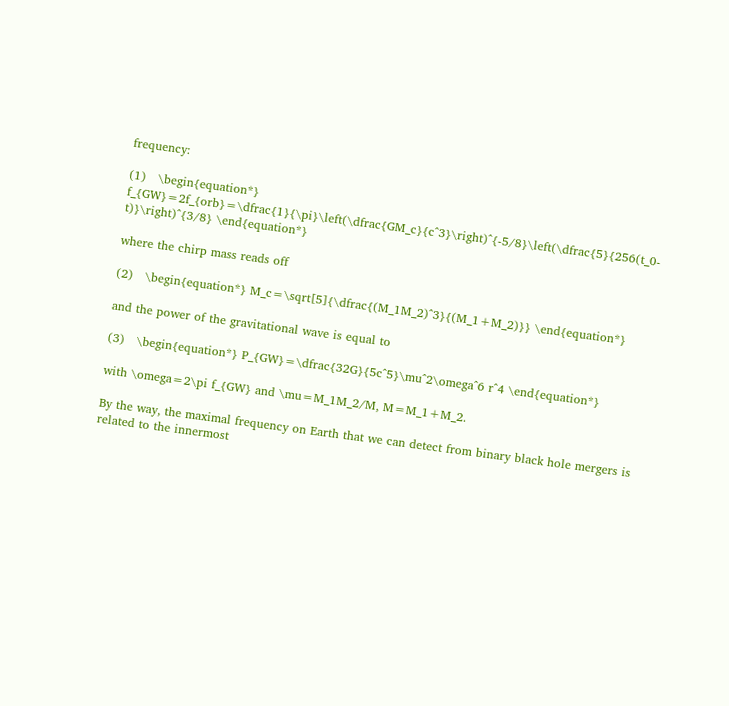frequency:

(1)   \begin{equation*} f_{GW}=2f_{orb}=\dfrac{1}{\pi}\left(\dfrac{GM_c}{c^3}\right)^{-5/8}\left(\dfrac{5}{256(t_0-t)}\right)^{3/8} \end{equation*}

where the chirp mass reads off

(2)   \begin{equation*} M_c=\sqrt[5]{\dfrac{(M_1M_2)^3}{(M_1+M_2)}} \end{equation*}

and the power of the gravitational wave is equal to

(3)   \begin{equation*} P_{GW}=\dfrac{32G}{5c^5}\mu^2\omega^6 r^4 \end{equation*}

with \omega=2\pi f_{GW} and \mu=M_1M_2/M, M=M_1+M_2.

By the way, the maximal frequency on Earth that we can detect from binary black hole mergers is related to the innermost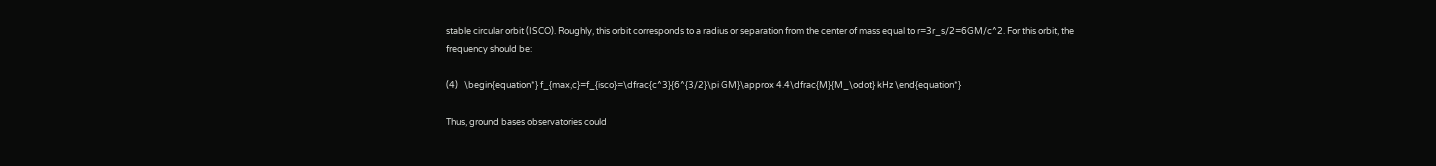stable circular orbit (ISCO). Roughly, this orbit corresponds to a radius or separation from the center of mass equal to r=3r_s/2=6GM/c^2. For this orbit, the frequency should be:

(4)   \begin{equation*} f_{max,c}=f_{isco}=\dfrac{c^3}{6^{3/2}\pi GM}\approx 4.4\dfrac{M}{M_\odot} kHz \end{equation*}

Thus, ground bases observatories could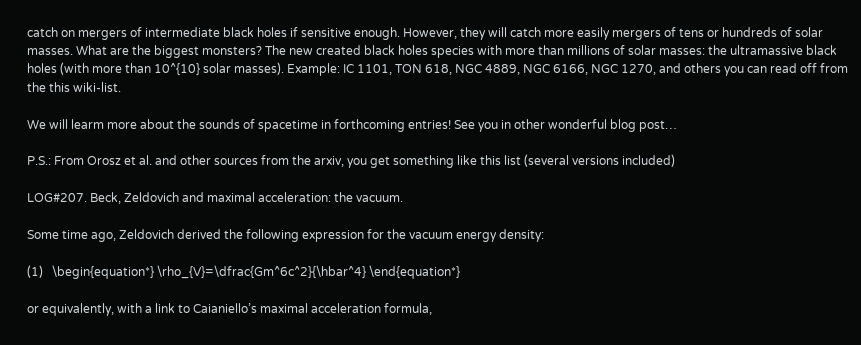catch on mergers of intermediate black holes if sensitive enough. However, they will catch more easily mergers of tens or hundreds of solar masses. What are the biggest monsters? The new created black holes species with more than millions of solar masses: the ultramassive black holes (with more than 10^{10} solar masses). Example: IC 1101, TON 618, NGC 4889, NGC 6166, NGC 1270, and others you can read off from the this wiki-list.

We will learm more about the sounds of spacetime in forthcoming entries! See you in other wonderful blog post…

P.S.: From Orosz et al. and other sources from the arxiv, you get something like this list (several versions included)

LOG#207. Beck, Zeldovich and maximal acceleration: the vacuum.

Some time ago, Zeldovich derived the following expression for the vacuum energy density:

(1)   \begin{equation*} \rho_{V}=\dfrac{Gm^6c^2}{\hbar^4} \end{equation*}

or equivalently, with a link to Caianiello’s maximal acceleration formula,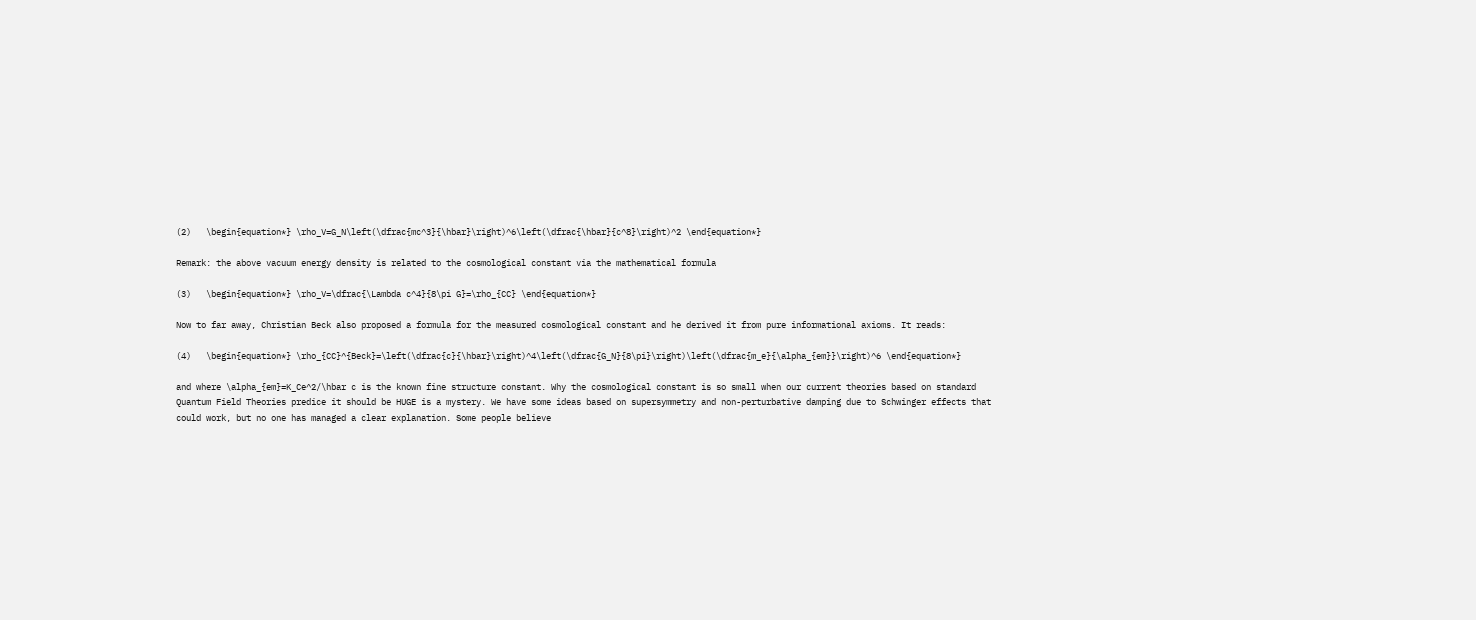(2)   \begin{equation*} \rho_V=G_N\left(\dfrac{mc^3}{\hbar}\right)^6\left(\dfrac{\hbar}{c^8}\right)^2 \end{equation*}

Remark: the above vacuum energy density is related to the cosmological constant via the mathematical formula

(3)   \begin{equation*} \rho_V=\dfrac{\Lambda c^4}{8\pi G}=\rho_{CC} \end{equation*}

Now to far away, Christian Beck also proposed a formula for the measured cosmological constant and he derived it from pure informational axioms. It reads:

(4)   \begin{equation*} \rho_{CC}^{Beck}=\left(\dfrac{c}{\hbar}\right)^4\left(\dfrac{G_N}{8\pi}\right)\left(\dfrac{m_e}{\alpha_{em}}\right)^6 \end{equation*}

and where \alpha_{em}=K_Ce^2/\hbar c is the known fine structure constant. Why the cosmological constant is so small when our current theories based on standard Quantum Field Theories predice it should be HUGE is a mystery. We have some ideas based on supersymmetry and non-perturbative damping due to Schwinger effects that could work, but no one has managed a clear explanation. Some people believe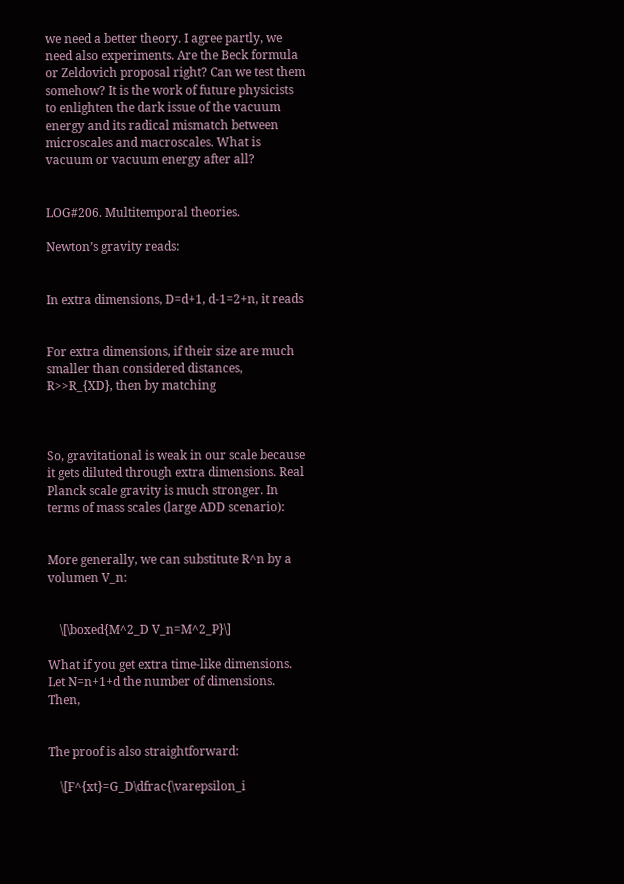we need a better theory. I agree partly, we need also experiments. Are the Beck formula or Zeldovich proposal right? Can we test them somehow? It is the work of future physicists to enlighten the dark issue of the vacuum energy and its radical mismatch between microscales and macroscales. What is vacuum or vacuum energy after all?


LOG#206. Multitemporal theories.

Newton’s gravity reads:


In extra dimensions, D=d+1, d-1=2+n, it reads


For extra dimensions, if their size are much smaller than considered distances, R>>R_{XD}, then by matching



So, gravitational is weak in our scale because it gets diluted through extra dimensions. Real Planck scale gravity is much stronger. In terms of mass scales (large ADD scenario):


More generally, we can substitute R^n by a volumen V_n:


    \[\boxed{M^2_D V_n=M^2_P}\]

What if you get extra time-like dimensions. Let N=n+1+d the number of dimensions. Then,


The proof is also straightforward:

    \[F^{xt}=G_D\dfrac{\varepsilon_i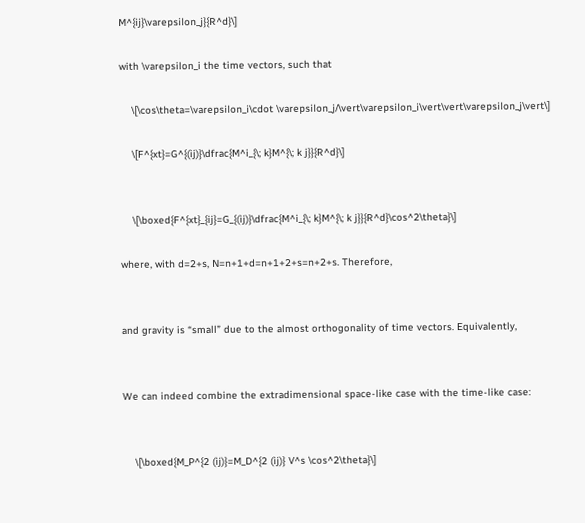M^{ij}\varepsilon_j}{R^d}\]

with \varepsilon_i the time vectors, such that

    \[\cos\theta=\varepsilon_i\cdot \varepsilon_j/\vert\varepsilon_i\vert\vert\varepsilon_j\vert\]

    \[F^{xt}=G^{(ij)}\dfrac{M^i_{\; k}M^{\; k j}}{R^d}\]


    \[\boxed{F^{xt}_{ij}=G_{(ij)}\dfrac{M^i_{\; k}M^{\; k j}}{R^d}\cos^2\theta}\]

where, with d=2+s, N=n+1+d=n+1+2+s=n+2+s. Therefore,


and gravity is “small” due to the almost orthogonality of time vectors. Equivalently,


We can indeed combine the extradimensional space-like case with the time-like case:


    \[\boxed{M_P^{2 (ij)}=M_D^{2 (ij)} V^s \cos^2\theta}\]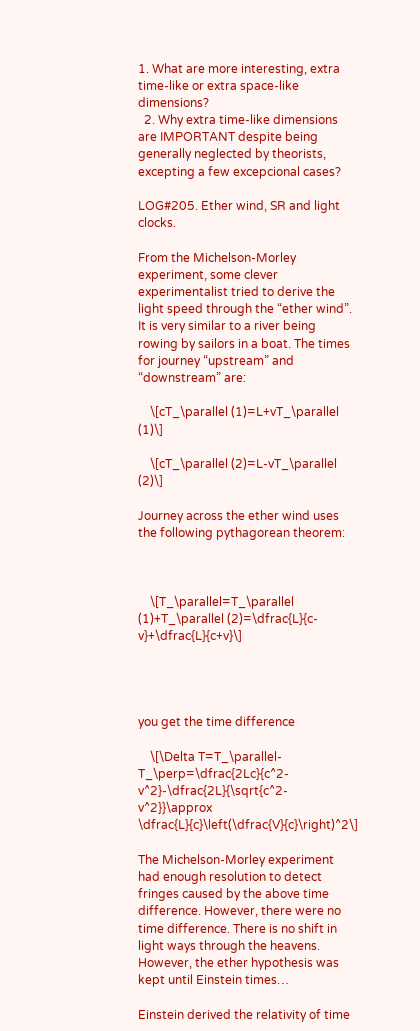1. What are more interesting, extra time-like or extra space-like dimensions?
  2. Why extra time-like dimensions are IMPORTANT despite being generally neglected by theorists, excepting a few excepcional cases?

LOG#205. Ether wind, SR and light clocks.

From the Michelson-Morley experiment, some clever experimentalist tried to derive the light speed through the “ether wind”. It is very similar to a river being rowing by sailors in a boat. The times for journey “upstream” and “downstream” are:

    \[cT_\parallel (1)=L+vT_\parallel (1)\]

    \[cT_\parallel (2)=L-vT_\parallel (2)\]

Journey across the ether wind uses the following pythagorean theorem:



    \[T_\parallel=T_\parallel (1)+T_\parallel (2)=\dfrac{L}{c-v}+\dfrac{L}{c+v}\]




you get the time difference

    \[\Delta T=T_\parallel-T_\perp=\dfrac{2Lc}{c^2-v^2}-\dfrac{2L}{\sqrt{c^2-v^2}}\approx \dfrac{L}{c}\left(\dfrac{V}{c}\right)^2\]

The Michelson-Morley experiment had enough resolution to detect fringes caused by the above time difference. However, there were no time difference. There is no shift in light ways through the heavens. However, the ether hypothesis was kept until Einstein times…

Einstein derived the relativity of time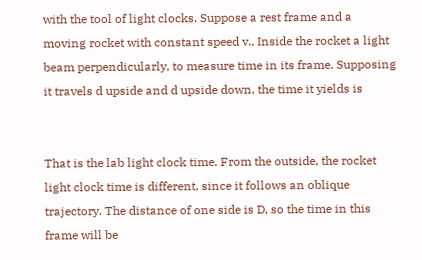with the tool of light clocks. Suppose a rest frame and a moving rocket with constant speed v.. Inside the rocket a light beam perpendicularly, to measure time in its frame. Supposing it travels d upside and d upside down, the time it yields is


That is the lab light clock time. From the outside, the rocket light clock time is different, since it follows an oblique trajectory. The distance of one side is D, so the time in this frame will be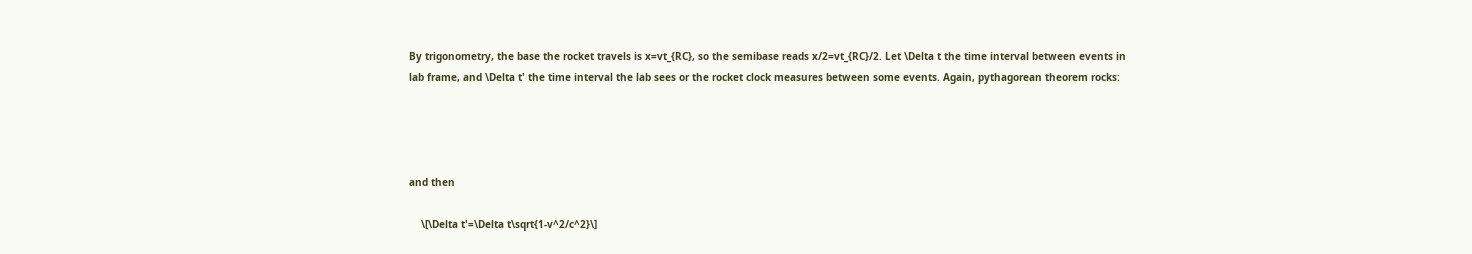By trigonometry, the base the rocket travels is x=vt_{RC}, so the semibase reads x/2=vt_{RC}/2. Let \Delta t the time interval between events in lab frame, and \Delta t' the time interval the lab sees or the rocket clock measures between some events. Again, pythagorean theorem rocks:




and then

    \[\Delta t'=\Delta t\sqrt{1-v^2/c^2}\]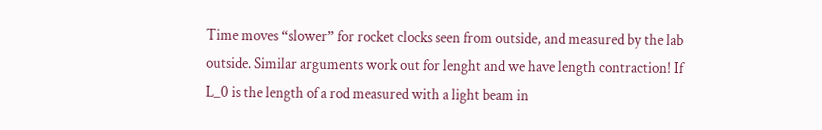Time moves “slower” for rocket clocks seen from outside, and measured by the lab outside. Similar arguments work out for lenght and we have length contraction! If L_0 is the length of a rod measured with a light beam in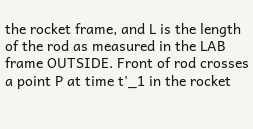the rocket frame, and L is the length of the rod as measured in the LAB frame OUTSIDE. Front of rod crosses a point P at time t'_1 in the rocket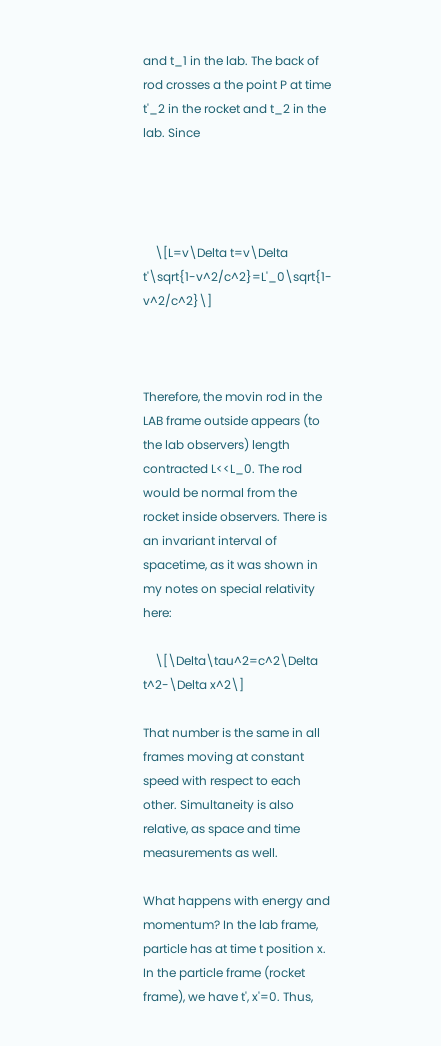and t_1 in the lab. The back of rod crosses a the point P at time t'_2 in the rocket and t_2 in the lab. Since




    \[L=v\Delta t=v\Delta t'\sqrt{1-v^2/c^2}=L'_0\sqrt{1-v^2/c^2}\]



Therefore, the movin rod in the LAB frame outside appears (to the lab observers) length contracted L<<L_0. The rod would be normal from the rocket inside observers. There is an invariant interval of spacetime, as it was shown in my notes on special relativity here:

    \[\Delta\tau^2=c^2\Delta t^2-\Delta x^2\]

That number is the same in all frames moving at constant speed with respect to each other. Simultaneity is also relative, as space and time measurements as well.

What happens with energy and momentum? In the lab frame, particle has at time t position x. In the particle frame (rocket frame), we have t', x'=0. Thus,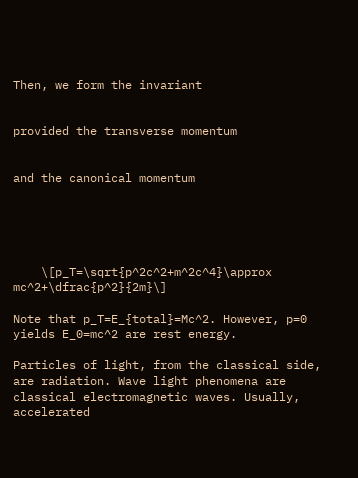Then, we form the invariant


provided the transverse momentum


and the canonical momentum





    \[p_T=\sqrt{p^2c^2+m^2c^4}\approx mc^2+\dfrac{p^2}{2m}\]

Note that p_T=E_{total}=Mc^2. However, p=0 yields E_0=mc^2 are rest energy.

Particles of light, from the classical side, are radiation. Wave light phenomena are classical electromagnetic waves. Usually, accelerated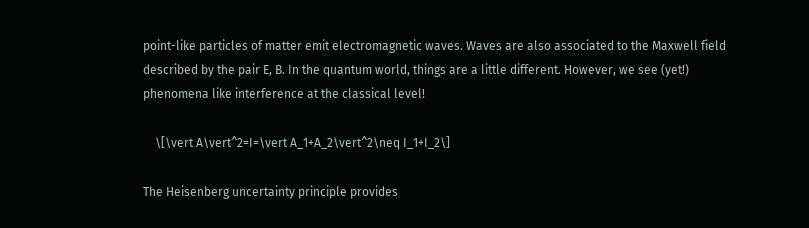point-like particles of matter emit electromagnetic waves. Waves are also associated to the Maxwell field described by the pair E, B. In the quantum world, things are a little different. However, we see (yet!) phenomena like interference at the classical level!

    \[\vert A\vert^2=I=\vert A_1+A_2\vert^2\neq I_1+I_2\]

The Heisenberg uncertainty principle provides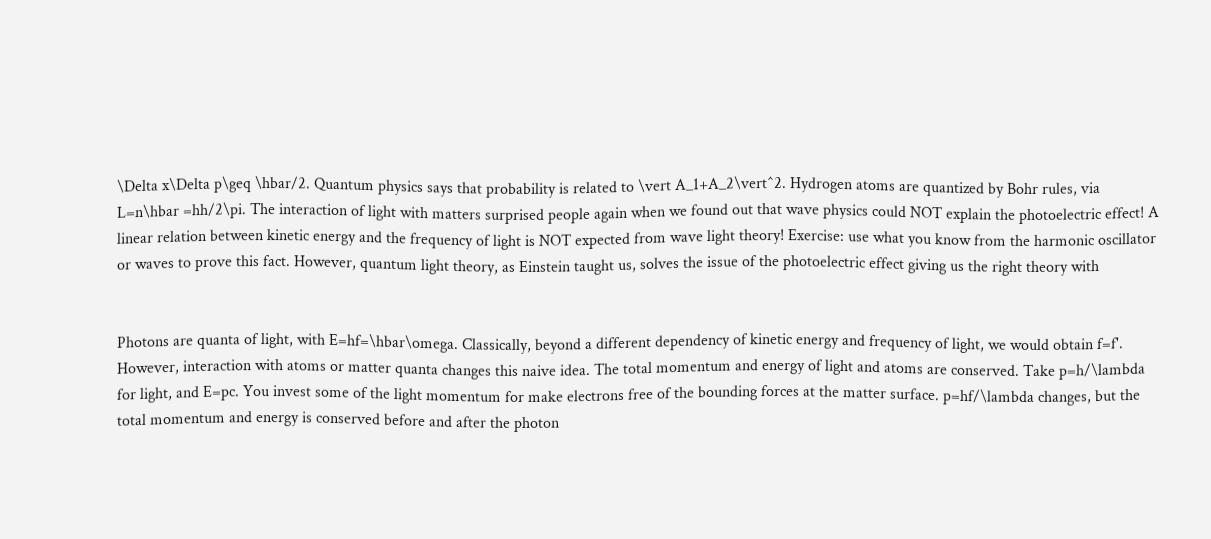\Delta x\Delta p\geq \hbar/2. Quantum physics says that probability is related to \vert A_1+A_2\vert^2. Hydrogen atoms are quantized by Bohr rules, via L=n\hbar =hh/2\pi. The interaction of light with matters surprised people again when we found out that wave physics could NOT explain the photoelectric effect! A linear relation between kinetic energy and the frequency of light is NOT expected from wave light theory! Exercise: use what you know from the harmonic oscillator or waves to prove this fact. However, quantum light theory, as Einstein taught us, solves the issue of the photoelectric effect giving us the right theory with


Photons are quanta of light, with E=hf=\hbar\omega. Classically, beyond a different dependency of kinetic energy and frequency of light, we would obtain f=f'. However, interaction with atoms or matter quanta changes this naive idea. The total momentum and energy of light and atoms are conserved. Take p=h/\lambda for light, and E=pc. You invest some of the light momentum for make electrons free of the bounding forces at the matter surface. p=hf/\lambda changes, but the total momentum and energy is conserved before and after the photon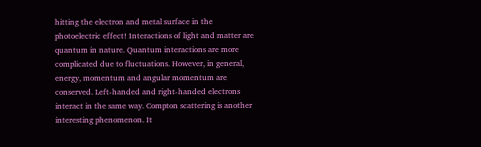hitting the electron and metal surface in the photoelectric effect! Interactions of light and matter are quantum in nature. Quantum interactions are more complicated due to fluctuations. However, in general, energy, momentum and angular momentum are conserved. Left-handed and right-handed electrons interact in the same way. Compton scattering is another interesting phenomenon. It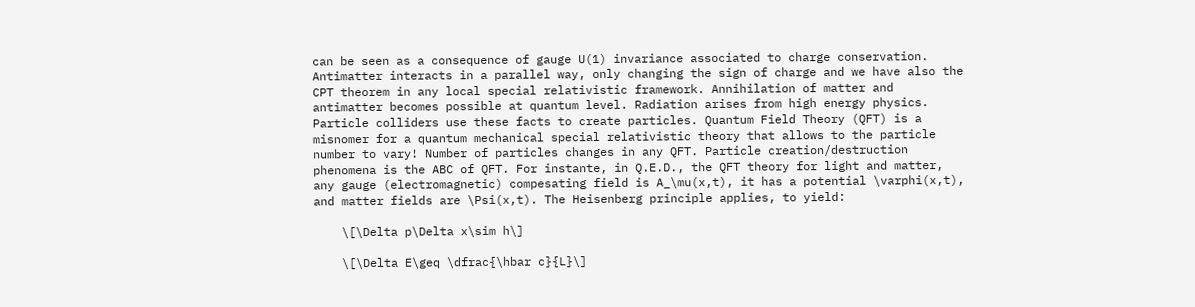can be seen as a consequence of gauge U(1) invariance associated to charge conservation. Antimatter interacts in a parallel way, only changing the sign of charge and we have also the CPT theorem in any local special relativistic framework. Annihilation of matter and antimatter becomes possible at quantum level. Radiation arises from high energy physics. Particle colliders use these facts to create particles. Quantum Field Theory (QFT) is a misnomer for a quantum mechanical special relativistic theory that allows to the particle number to vary! Number of particles changes in any QFT. Particle creation/destruction phenomena is the ABC of QFT. For instante, in Q.E.D., the QFT theory for light and matter, any gauge (electromagnetic) compesating field is A_\mu(x,t), it has a potential \varphi(x,t), and matter fields are \Psi(x,t). The Heisenberg principle applies, to yield:

    \[\Delta p\Delta x\sim h\]

    \[\Delta E\geq \dfrac{\hbar c}{L}\]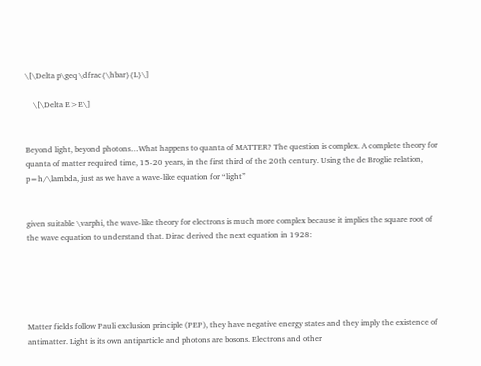\[\Delta p\geq \dfrac{\hbar}{L}\]

    \[\Delta E>E\]


Beyond light, beyond photons…What happens to quanta of MATTER? The question is complex. A complete theory for quanta of matter required time, 15-20 years, in the first third of the 20th century. Using the de Broglie relation, p=h/\lambda, just as we have a wave-like equation for “light”


given suitable \varphi, the wave-like theory for electrons is much more complex because it implies the square root of the wave equation to understand that. Dirac derived the next equation in 1928:





Matter fields follow Pauli exclusion principle (PEP), they have negative energy states and they imply the existence of antimatter. Light is its own antiparticle and photons are bosons. Electrons and other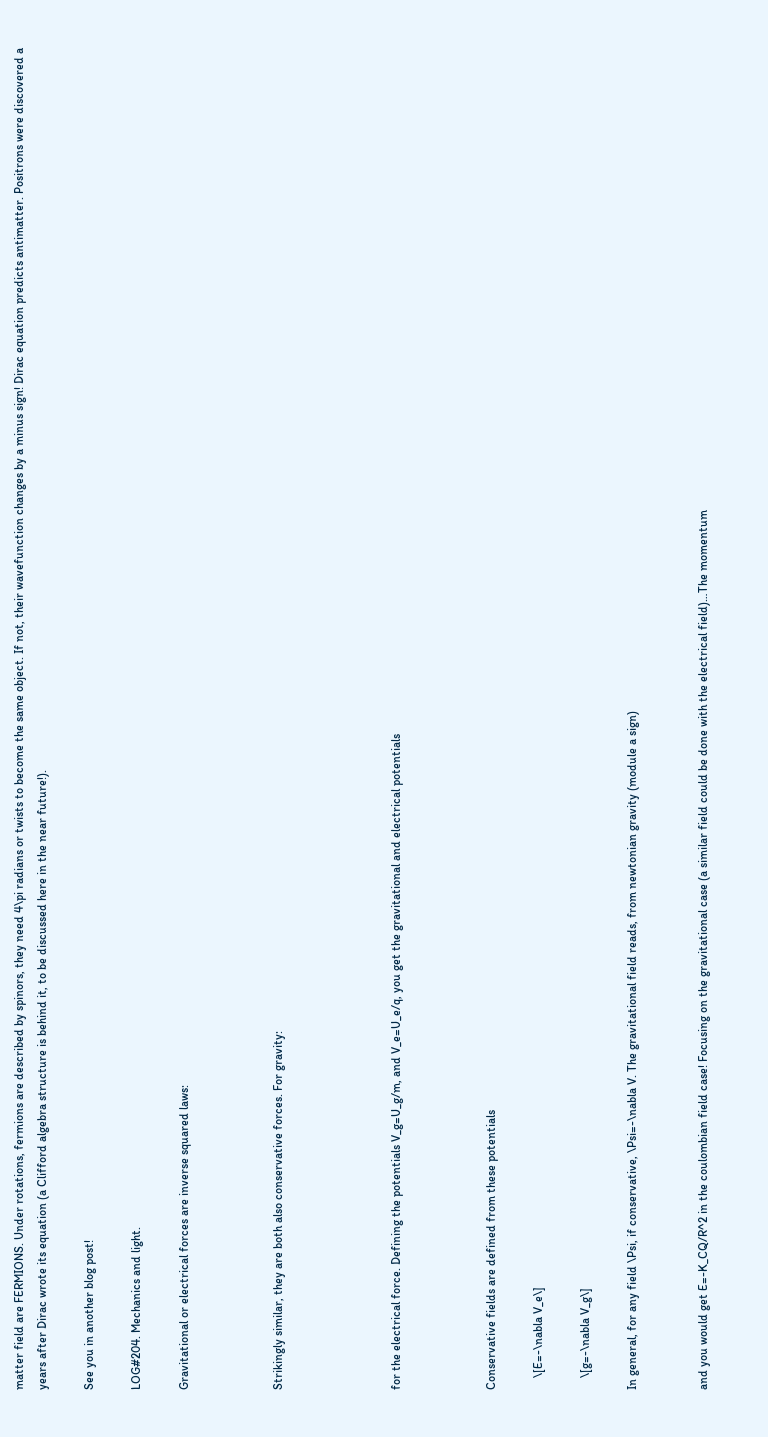matter field are FERMIONS. Under rotations, fermions are described by spinors, they need 4\pi radians or twists to become the same object. If not, their wavefunction changes by a minus sign! Dirac equation predicts antimatter. Positrons were discovered a years after Dirac wrote its equation (a Clifford algebra structure is behind it, to be discussed here in the near future!).

See you in another blog post!

LOG#204. Mechanics and light.

Gravitational or electrical forces are inverse squared laws:



Strikingly similar, they are both also conservative forces. For gravity:




for the electrical force. Defining the potentials V_g=U_g/m, and V_e=U_e/q, you get the gravitational and electrical potentials



Conservative fields are defined from these potentials

    \[E=-\nabla V_e\]

    \[g=-\nabla V_g\]

In general, for any field \Psi, if conservative, \Psi=-\nabla V. The gravitational field reads, from newtonian gravity (module a sign)


and you would get E=-K_CQ/R^2 in the coulombian field case! Focusing on the gravitational case (a similar field could be done with the electrical field)…The momentum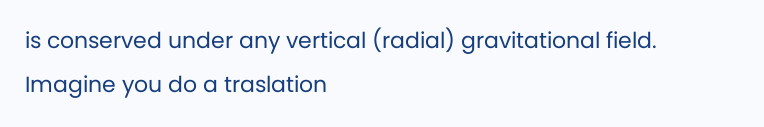is conserved under any vertical (radial) gravitational field. Imagine you do a traslation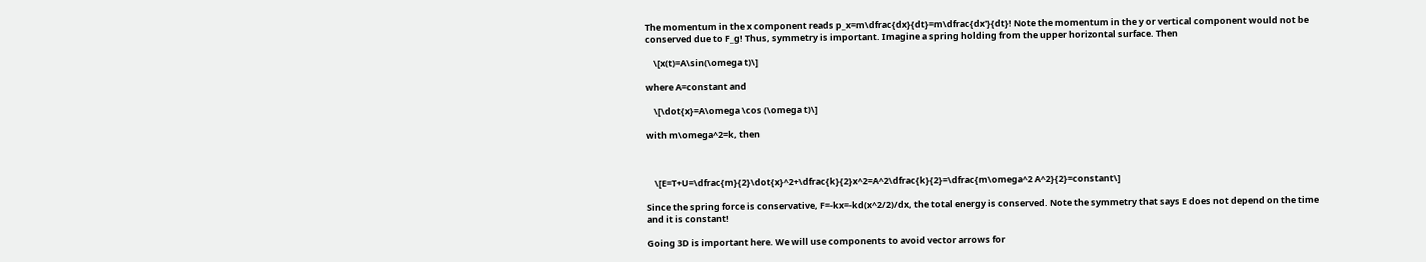The momentum in the x component reads p_x=m\dfrac{dx}{dt}=m\dfrac{dx'}{dt}! Note the momentum in the y or vertical component would not be conserved due to F_g! Thus, symmetry is important. Imagine a spring holding from the upper horizontal surface. Then

    \[x(t)=A\sin(\omega t)\]

where A=constant and

    \[\dot{x}=A\omega \cos (\omega t)\]

with m\omega^2=k, then



    \[E=T+U=\dfrac{m}{2}\dot{x}^2+\dfrac{k}{2}x^2=A^2\dfrac{k}{2}=\dfrac{m\omega^2 A^2}{2}=constant\]

Since the spring force is conservative, F=-kx=-kd(x^2/2)/dx, the total energy is conserved. Note the symmetry that says E does not depend on the time and it is constant!

Going 3D is important here. We will use components to avoid vector arrows for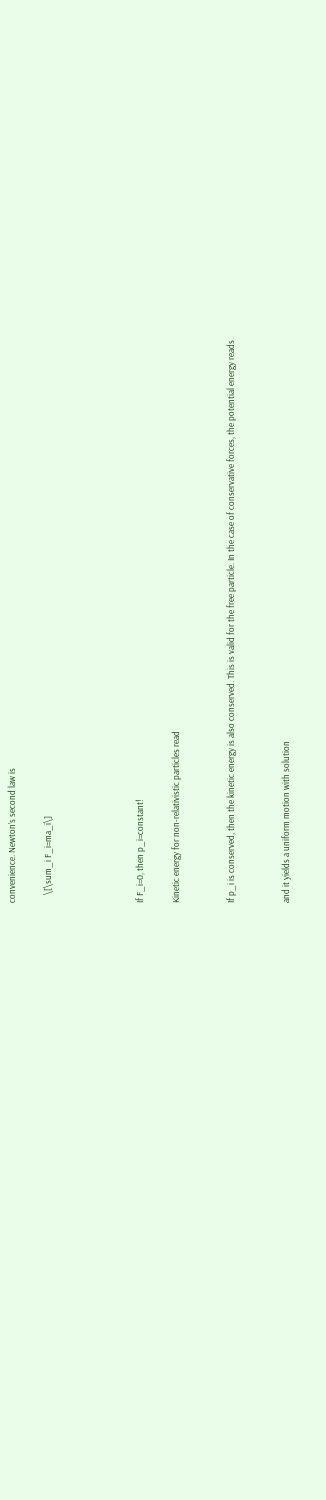convenience. Newton’s second law is

    \[\sum_i F_i=ma_i\]




If F_i=0, then p_i=constant!

Kinetic energy for non-relativistic particles read


If p_i is conserved, then the kinetic energy is also conserved. This is valid for the free particle. In the case of conservative forces, the potential energy reads


and it yields a uniform motion with solution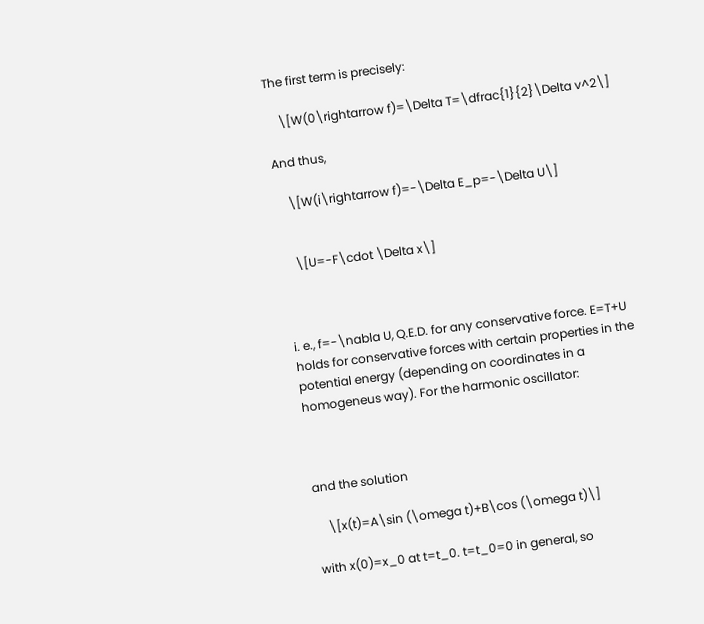The first term is precisely:

    \[W(0\rightarrow f)=\Delta T=\dfrac{1}{2}\Delta v^2\]

And thus,

    \[W(i\rightarrow f)=-\Delta E_p=-\Delta U\]


    \[U=-F\cdot \Delta x\]



i. e., f=-\nabla U, Q.E.D. for any conservative force. E=T+U holds for conservative forces with certain properties in the potential energy (depending on coordinates in a homogeneus way). For the harmonic oscillator:



and the solution

    \[x(t)=A\sin (\omega t)+B\cos (\omega t)\]

with x(0)=x_0 at t=t_0. t=t_0=0 in general, so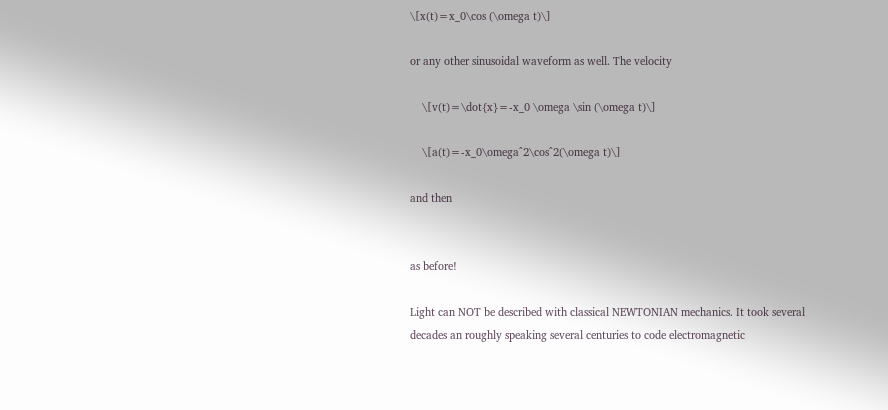\[x(t)=x_0\cos (\omega t)\]

or any other sinusoidal waveform as well. The velocity

    \[v(t)=\dot{x}=-x_0 \omega \sin (\omega t)\]

    \[a(t)=-x_0\omega^2\cos^2(\omega t)\]

and then


as before!

Light can NOT be described with classical NEWTONIAN mechanics. It took several decades an roughly speaking several centuries to code electromagnetic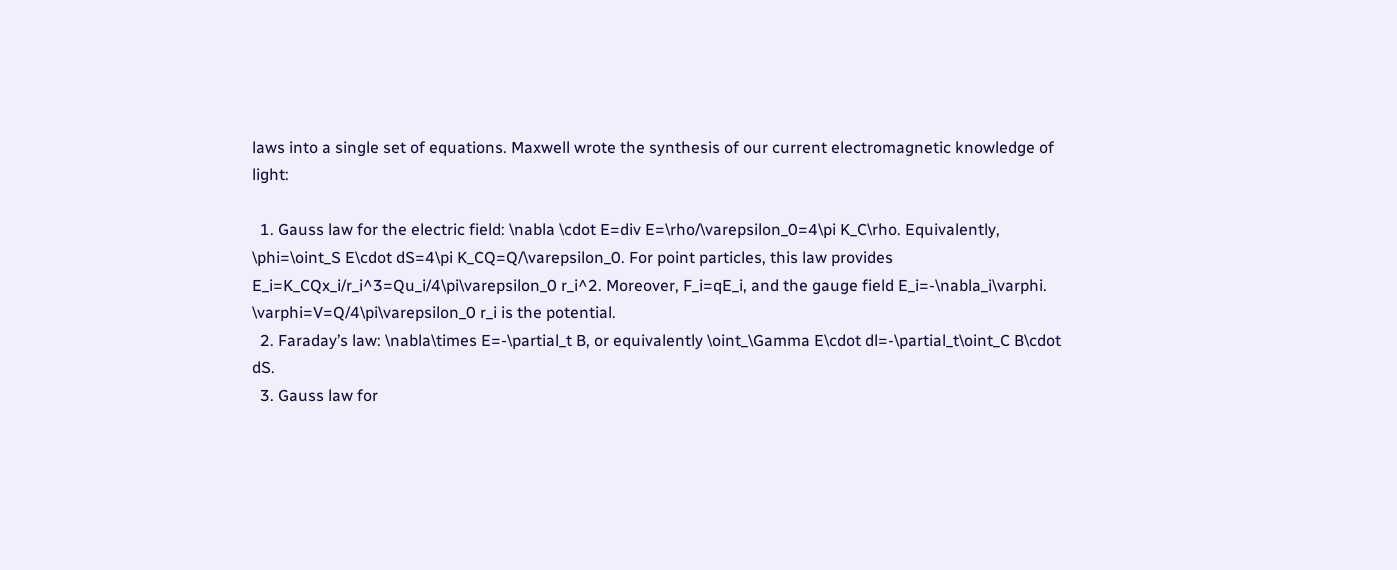laws into a single set of equations. Maxwell wrote the synthesis of our current electromagnetic knowledge of light:

  1. Gauss law for the electric field: \nabla \cdot E=div E=\rho/\varepsilon_0=4\pi K_C\rho. Equivalently, \phi=\oint_S E\cdot dS=4\pi K_CQ=Q/\varepsilon_0. For point particles, this law provides E_i=K_CQx_i/r_i^3=Qu_i/4\pi\varepsilon_0 r_i^2. Moreover, F_i=qE_i, and the gauge field E_i=-\nabla_i\varphi. \varphi=V=Q/4\pi\varepsilon_0 r_i is the potential.
  2. Faraday’s law: \nabla\times E=-\partial_t B, or equivalently \oint_\Gamma E\cdot dl=-\partial_t\oint_C B\cdot dS.
  3. Gauss law for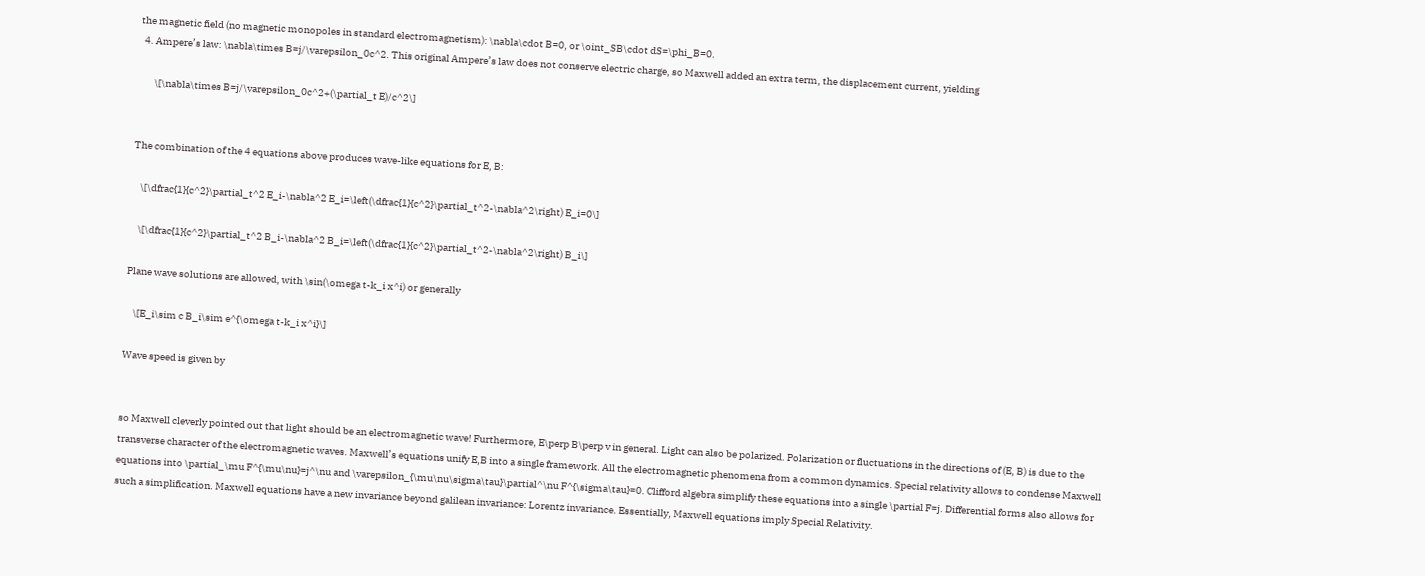the magnetic field (no magnetic monopoles in standard electromagnetism): \nabla\cdot B=0, or \oint_SB\cdot dS=\phi_B=0.
  4. Ampere’s law: \nabla\times B=j/\varepsilon_0c^2. This original Ampere’s law does not conserve electric charge, so Maxwell added an extra term, the displacement current, yielding

        \[\nabla\times B=j/\varepsilon_0c^2+(\partial_t E)/c^2\]


The combination of the 4 equations above produces wave-like equations for E, B:

    \[\dfrac{1}{c^2}\partial_t^2 E_i-\nabla^2 E_i=\left(\dfrac{1}{c^2}\partial_t^2-\nabla^2\right) E_i=0\]

    \[\dfrac{1}{c^2}\partial_t^2 B_i-\nabla^2 B_i=\left(\dfrac{1}{c^2}\partial_t^2-\nabla^2\right) B_i\]

Plane wave solutions are allowed, with \sin(\omega t-k_i x^i) or generally

    \[E_i\sim c B_i\sim e^{\omega t-k_i x^i}\]

Wave speed is given by


so Maxwell cleverly pointed out that light should be an electromagnetic wave! Furthermore, E\perp B\perp v in general. Light can also be polarized. Polarization or fluctuations in the directions of (E, B) is due to the transverse character of the electromagnetic waves. Maxwell’s equations unify E,B into a single framework. All the electromagnetic phenomena from a common dynamics. Special relativity allows to condense Maxwell equations into \partial_\mu F^{\mu\nu}=j^\nu and \varepsilon_{\mu\nu\sigma\tau}\partial^\nu F^{\sigma\tau}=0. Clifford algebra simplify these equations into a single \partial F=j. Differential forms also allows for such a simplification. Maxwell equations have a new invariance beyond galilean invariance: Lorentz invariance. Essentially, Maxwell equations imply Special Relativity.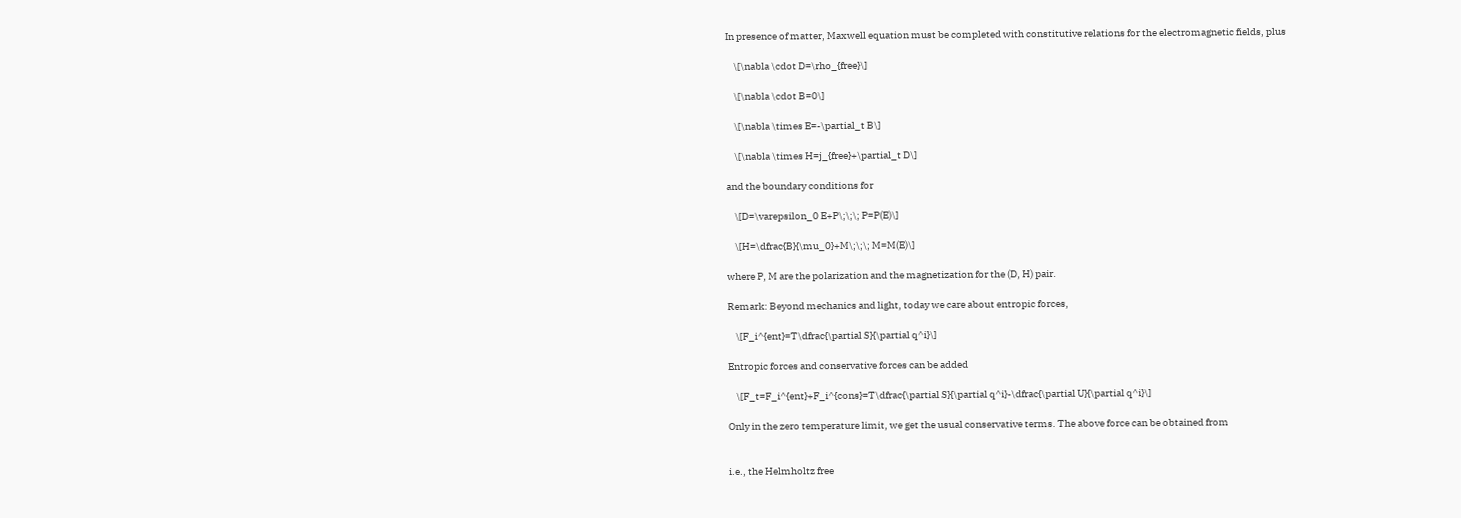In presence of matter, Maxwell equation must be completed with constitutive relations for the electromagnetic fields, plus

    \[\nabla \cdot D=\rho_{free}\]

    \[\nabla \cdot B=0\]

    \[\nabla \times E=-\partial_t B\]

    \[\nabla \times H=j_{free}+\partial_t D\]

and the boundary conditions for

    \[D=\varepsilon_0 E+P\;\;\; P=P(E)\]

    \[H=\dfrac{B}{\mu_0}+M\;\;\; M=M(E)\]

where P, M are the polarization and the magnetization for the (D, H) pair.

Remark: Beyond mechanics and light, today we care about entropic forces,

    \[F_i^{ent}=T\dfrac{\partial S}{\partial q^i}\]

Entropic forces and conservative forces can be added

    \[F_t=F_i^{ent}+F_i^{cons}=T\dfrac{\partial S}{\partial q^i}-\dfrac{\partial U}{\partial q^i}\]

Only in the zero temperature limit, we get the usual conservative terms. The above force can be obtained from


i.e., the Helmholtz free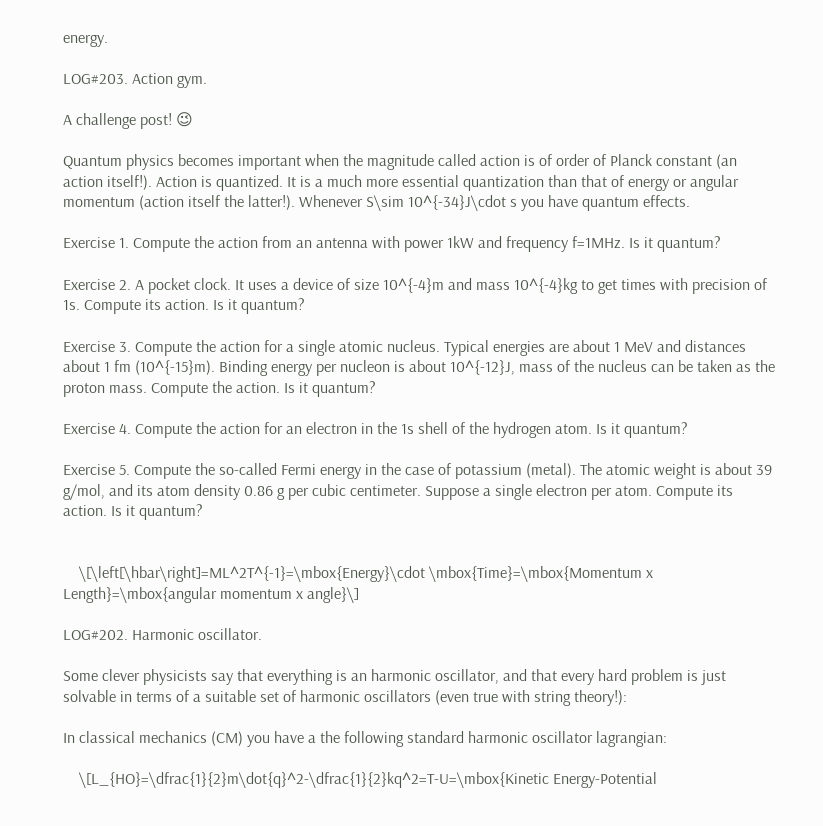energy.

LOG#203. Action gym.

A challenge post! 😉

Quantum physics becomes important when the magnitude called action is of order of Planck constant (an action itself!). Action is quantized. It is a much more essential quantization than that of energy or angular momentum (action itself the latter!). Whenever S\sim 10^{-34}J\cdot s you have quantum effects.

Exercise 1. Compute the action from an antenna with power 1kW and frequency f=1MHz. Is it quantum?

Exercise 2. A pocket clock. It uses a device of size 10^{-4}m and mass 10^{-4}kg to get times with precision of 1s. Compute its action. Is it quantum?

Exercise 3. Compute the action for a single atomic nucleus. Typical energies are about 1 MeV and distances about 1 fm (10^{-15}m). Binding energy per nucleon is about 10^{-12}J, mass of the nucleus can be taken as the proton mass. Compute the action. Is it quantum?

Exercise 4. Compute the action for an electron in the 1s shell of the hydrogen atom. Is it quantum?

Exercise 5. Compute the so-called Fermi energy in the case of potassium (metal). The atomic weight is about 39 g/mol, and its atom density 0.86 g per cubic centimeter. Suppose a single electron per atom. Compute its action. Is it quantum?


    \[\left[\hbar\right]=ML^2T^{-1}=\mbox{Energy}\cdot \mbox{Time}=\mbox{Momentum x Length}=\mbox{angular momentum x angle}\]

LOG#202. Harmonic oscillator.

Some clever physicists say that everything is an harmonic oscillator, and that every hard problem is just solvable in terms of a suitable set of harmonic oscillators (even true with string theory!):

In classical mechanics (CM) you have a the following standard harmonic oscillator lagrangian:

    \[L_{HO}=\dfrac{1}{2}m\dot{q}^2-\dfrac{1}{2}kq^2=T-U=\mbox{Kinetic Energy-Potential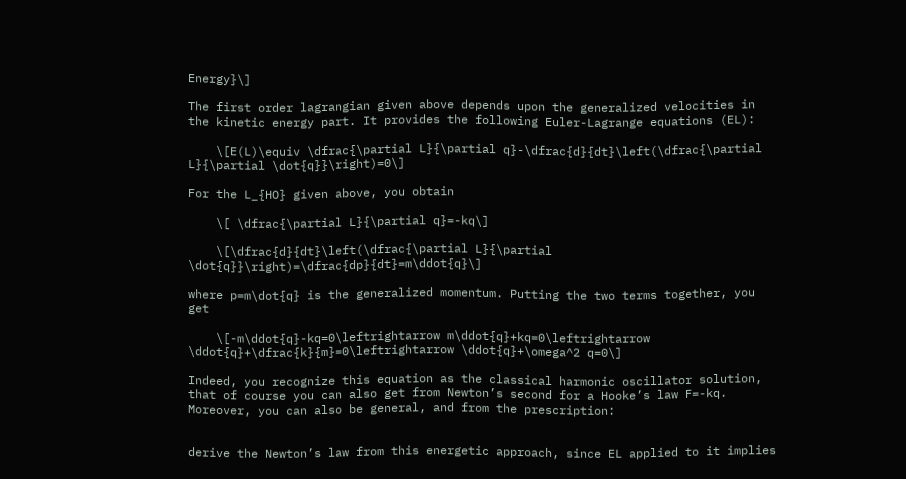Energy}\]

The first order lagrangian given above depends upon the generalized velocities in the kinetic energy part. It provides the following Euler-Lagrange equations (EL):

    \[E(L)\equiv \dfrac{\partial L}{\partial q}-\dfrac{d}{dt}\left(\dfrac{\partial L}{\partial \dot{q}}\right)=0\]

For the L_{HO} given above, you obtain

    \[ \dfrac{\partial L}{\partial q}=-kq\]

    \[\dfrac{d}{dt}\left(\dfrac{\partial L}{\partial \dot{q}}\right)=\dfrac{dp}{dt}=m\ddot{q}\]

where p=m\dot{q} is the generalized momentum. Putting the two terms together, you get

    \[-m\ddot{q}-kq=0\leftrightarrow m\ddot{q}+kq=0\leftrightarrow \ddot{q}+\dfrac{k}{m}=0\leftrightarrow \ddot{q}+\omega^2 q=0\]

Indeed, you recognize this equation as the classical harmonic oscillator solution, that of course you can also get from Newton’s second for a Hooke’s law F=-kq. Moreover, you can also be general, and from the prescription:


derive the Newton’s law from this energetic approach, since EL applied to it implies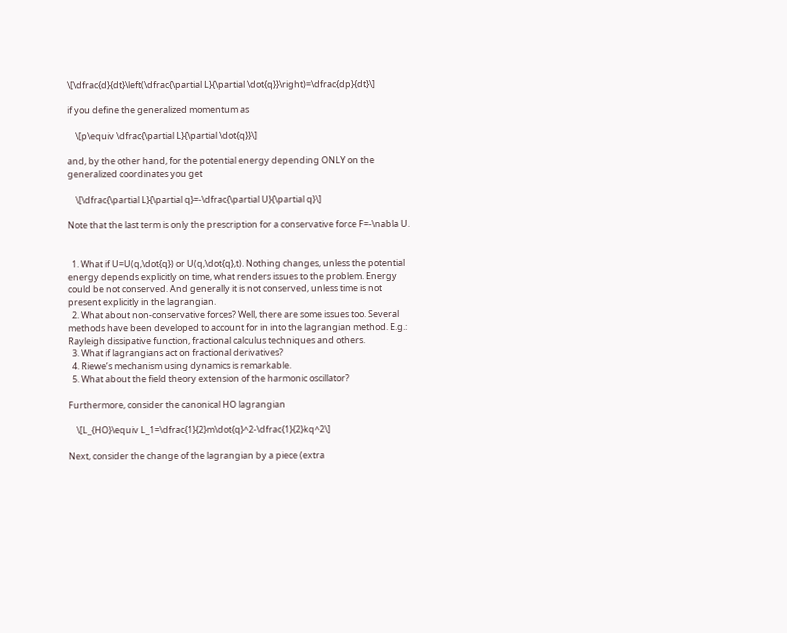\[\dfrac{d}{dt}\left(\dfrac{\partial L}{\partial \dot{q}}\right)=\dfrac{dp}{dt}\]

if you define the generalized momentum as

    \[p\equiv \dfrac{\partial L}{\partial \dot{q}}\]

and, by the other hand, for the potential energy depending ONLY on the generalized coordinates you get

    \[\dfrac{\partial L}{\partial q}=-\dfrac{\partial U}{\partial q}\]

Note that the last term is only the prescription for a conservative force F=-\nabla U.


  1. What if U=U(q,\dot{q}) or U(q,\dot{q},t). Nothing changes, unless the potential energy depends explicitly on time, what renders issues to the problem. Energy could be not conserved. And generally it is not conserved, unless time is not present explicitly in the lagrangian.
  2. What about non-conservative forces? Well, there are some issues too. Several methods have been developed to account for in into the lagrangian method. E.g.: Rayleigh dissipative function, fractional calculus techniques and others.
  3. What if lagrangians act on fractional derivatives?
  4. Riewe’s mechanism using dynamics is remarkable.
  5. What about the field theory extension of the harmonic oscillator?

Furthermore, consider the canonical HO lagrangian

    \[L_{HO}\equiv L_1=\dfrac{1}{2}m\dot{q}^2-\dfrac{1}{2}kq^2\]

Next, consider the change of the lagrangian by a piece (extra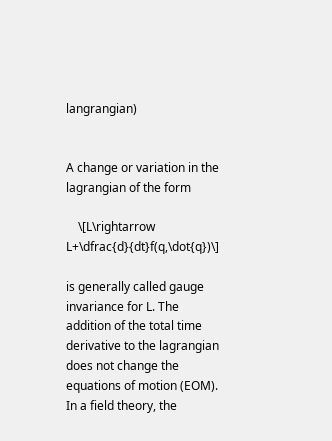langrangian)


A change or variation in the lagrangian of the form

    \[L\rightarrow L+\dfrac{d}{dt}f(q,\dot{q})\]

is generally called gauge invariance for L. The addition of the total time derivative to the lagrangian does not change the equations of motion (EOM). In a field theory, the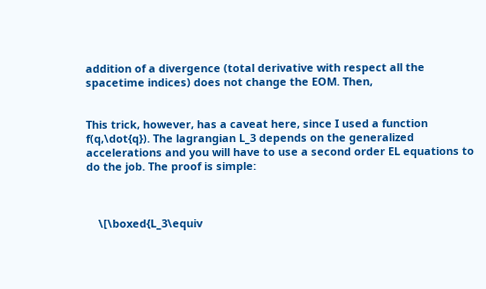addition of a divergence (total derivative with respect all the spacetime indices) does not change the EOM. Then,


This trick, however, has a caveat here, since I used a function f(q,\dot{q}). The lagrangian L_3 depends on the generalized accelerations and you will have to use a second order EL equations to do the job. The proof is simple:



    \[\boxed{L_3\equiv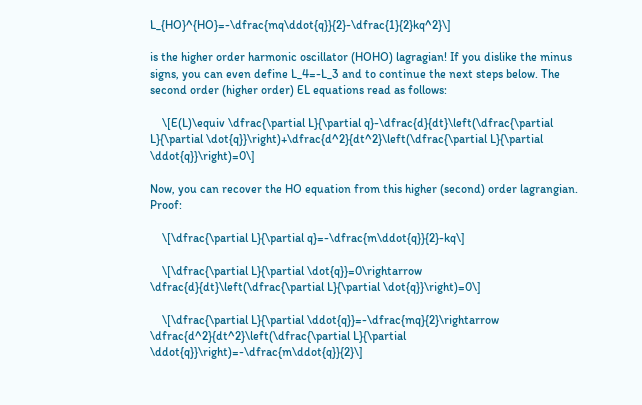L_{HO}^{HO}=-\dfrac{mq\ddot{q}}{2}-\dfrac{1}{2}kq^2}\]

is the higher order harmonic oscillator (HOHO) lagragian! If you dislike the minus signs, you can even define L_4=-L_3 and to continue the next steps below. The second order (higher order) EL equations read as follows:

    \[E(L)\equiv \dfrac{\partial L}{\partial q}-\dfrac{d}{dt}\left(\dfrac{\partial L}{\partial \dot{q}}\right)+\dfrac{d^2}{dt^2}\left(\dfrac{\partial L}{\partial \ddot{q}}\right)=0\]

Now, you can recover the HO equation from this higher (second) order lagrangian. Proof:

    \[\dfrac{\partial L}{\partial q}=-\dfrac{m\ddot{q}}{2}-kq\]

    \[\dfrac{\partial L}{\partial \dot{q}}=0\rightarrow \dfrac{d}{dt}\left(\dfrac{\partial L}{\partial \dot{q}}\right)=0\]

    \[\dfrac{\partial L}{\partial \ddot{q}}=-\dfrac{mq}{2}\rightarrow \dfrac{d^2}{dt^2}\left(\dfrac{\partial L}{\partial \ddot{q}}\right)=-\dfrac{m\ddot{q}}{2}\]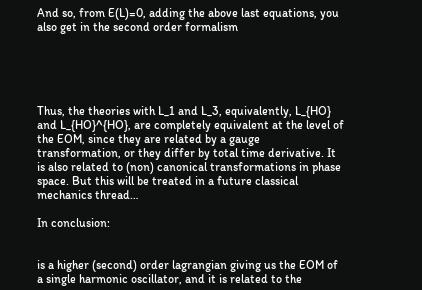And so, from E(L)=0, adding the above last equations, you also get in the second order formalism





Thus, the theories with L_1 and L_3, equivalently, L_{HO} and L_{HO}^{HO}, are completely equivalent at the level of the EOM, since they are related by a gauge transformation, or they differ by total time derivative. It is also related to (non) canonical transformations in phase space. But this will be treated in a future classical mechanics thread…

In conclusion:


is a higher (second) order lagrangian giving us the EOM of a single harmonic oscillator, and it is related to the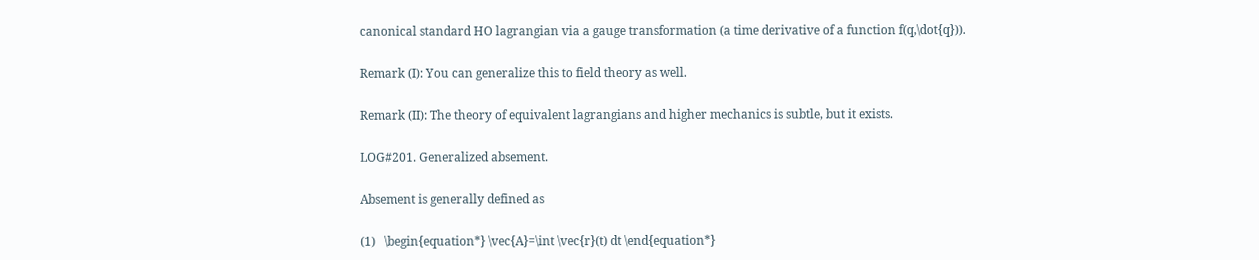canonical standard HO lagrangian via a gauge transformation (a time derivative of a function f(q,\dot{q})).

Remark (I): You can generalize this to field theory as well.

Remark (II): The theory of equivalent lagrangians and higher mechanics is subtle, but it exists.

LOG#201. Generalized absement.

Absement is generally defined as

(1)   \begin{equation*} \vec{A}=\int \vec{r}(t) dt \end{equation*}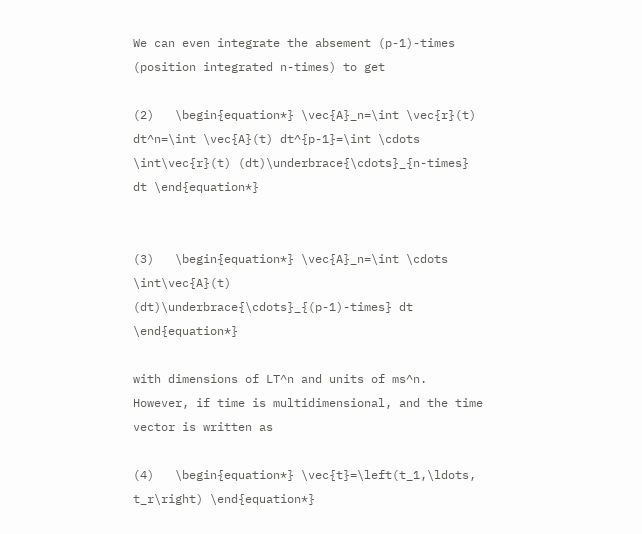We can even integrate the absement (p-1)-times (position integrated n-times) to get

(2)   \begin{equation*} \vec{A}_n=\int \vec{r}(t) dt^n=\int \vec{A}(t) dt^{p-1}=\int \cdots \int\vec{r}(t) (dt)\underbrace{\cdots}_{n-times} dt \end{equation*}


(3)   \begin{equation*} \vec{A}_n=\int \cdots \int\vec{A}(t) (dt)\underbrace{\cdots}_{(p-1)-times} dt \end{equation*}

with dimensions of LT^n and units of ms^n. However, if time is multidimensional, and the time vector is written as

(4)   \begin{equation*} \vec{t}=\left(t_1,\ldots, t_r\right) \end{equation*}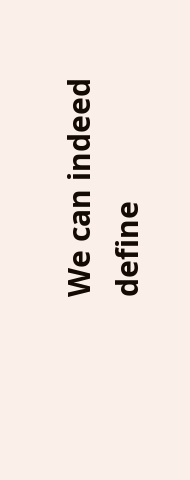We can indeed define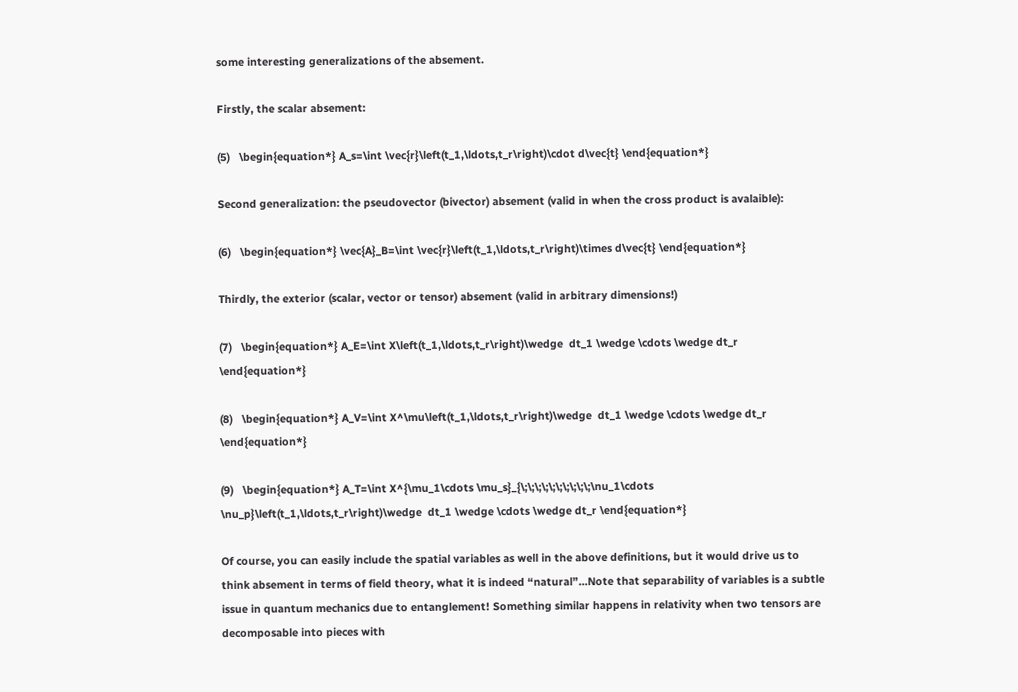some interesting generalizations of the absement.

Firstly, the scalar absement:

(5)   \begin{equation*} A_s=\int \vec{r}\left(t_1,\ldots,t_r\right)\cdot d\vec{t} \end{equation*}

Second generalization: the pseudovector (bivector) absement (valid in when the cross product is avalaible):

(6)   \begin{equation*} \vec{A}_B=\int \vec{r}\left(t_1,\ldots,t_r\right)\times d\vec{t} \end{equation*}

Thirdly, the exterior (scalar, vector or tensor) absement (valid in arbitrary dimensions!)

(7)   \begin{equation*} A_E=\int X\left(t_1,\ldots,t_r\right)\wedge  dt_1 \wedge \cdots \wedge dt_r \end{equation*}

(8)   \begin{equation*} A_V=\int X^\mu\left(t_1,\ldots,t_r\right)\wedge  dt_1 \wedge \cdots \wedge dt_r \end{equation*}

(9)   \begin{equation*} A_T=\int X^{\mu_1\cdots \mu_s}_{\;\;\;\;\;\;\;\;\;\;\nu_1\cdots \nu_p}\left(t_1,\ldots,t_r\right)\wedge  dt_1 \wedge \cdots \wedge dt_r \end{equation*}

Of course, you can easily include the spatial variables as well in the above definitions, but it would drive us to think absement in terms of field theory, what it is indeed “natural”…Note that separability of variables is a subtle issue in quantum mechanics due to entanglement! Something similar happens in relativity when two tensors are decomposable into pieces with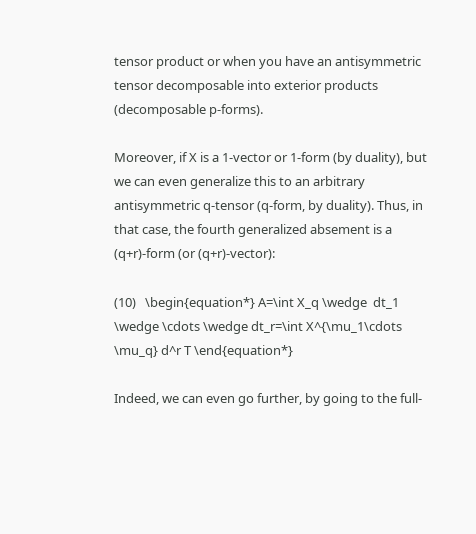tensor product or when you have an antisymmetric tensor decomposable into exterior products (decomposable p-forms).

Moreover, if X is a 1-vector or 1-form (by duality), but we can even generalize this to an arbitrary antisymmetric q-tensor (q-form, by duality). Thus, in that case, the fourth generalized absement is a (q+r)-form (or (q+r)-vector):

(10)   \begin{equation*} A=\int X_q \wedge  dt_1 \wedge \cdots \wedge dt_r=\int X^{\mu_1\cdots \mu_q} d^r T \end{equation*}

Indeed, we can even go further, by going to the full-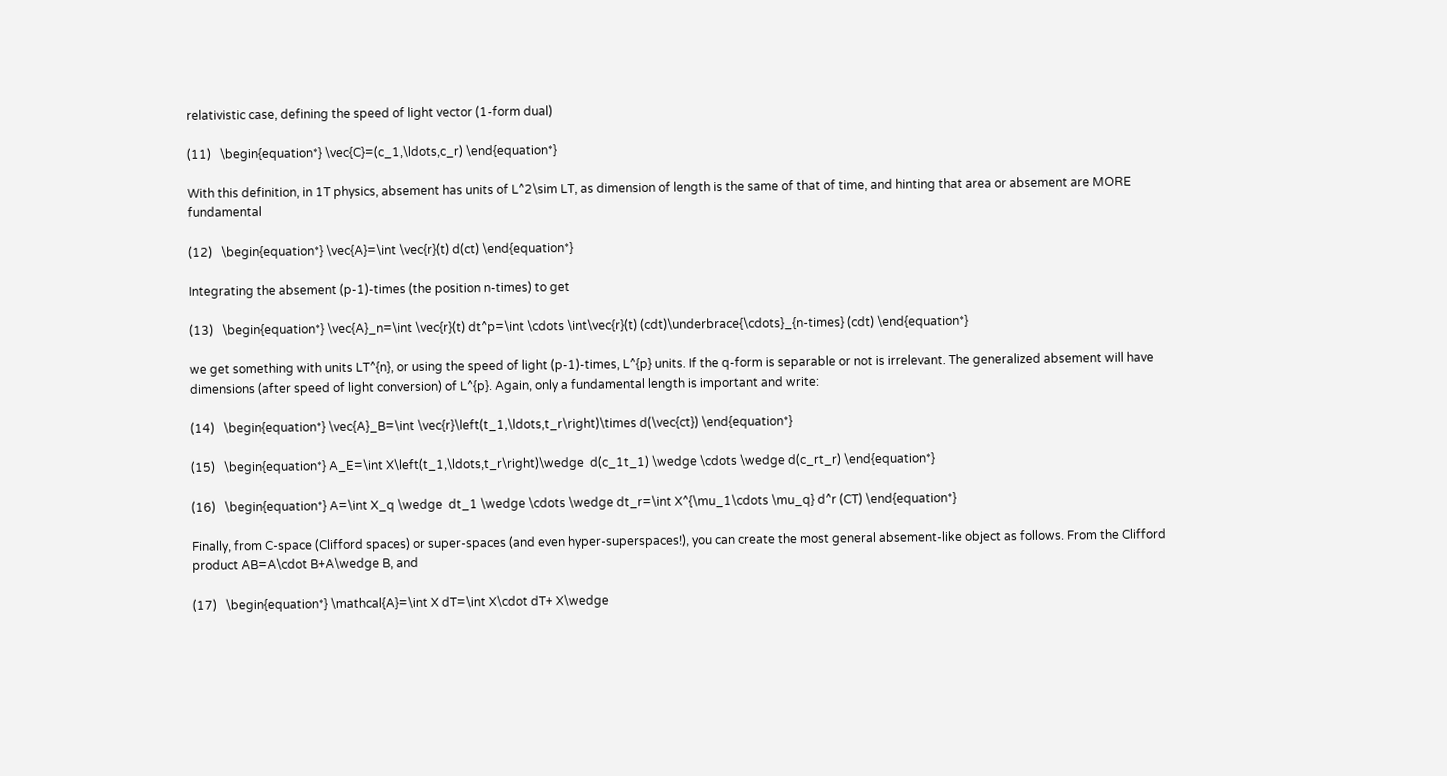relativistic case, defining the speed of light vector (1-form dual)

(11)   \begin{equation*} \vec{C}=(c_1,\ldots,c_r) \end{equation*}

With this definition, in 1T physics, absement has units of L^2\sim LT, as dimension of length is the same of that of time, and hinting that area or absement are MORE fundamental

(12)   \begin{equation*} \vec{A}=\int \vec{r}(t) d(ct) \end{equation*}

Integrating the absement (p-1)-times (the position n-times) to get

(13)   \begin{equation*} \vec{A}_n=\int \vec{r}(t) dt^p=\int \cdots \int\vec{r}(t) (cdt)\underbrace{\cdots}_{n-times} (cdt) \end{equation*}

we get something with units LT^{n}, or using the speed of light (p-1)-times, L^{p} units. If the q-form is separable or not is irrelevant. The generalized absement will have dimensions (after speed of light conversion) of L^{p}. Again, only a fundamental length is important and write:

(14)   \begin{equation*} \vec{A}_B=\int \vec{r}\left(t_1,\ldots,t_r\right)\times d(\vec{ct}) \end{equation*}

(15)   \begin{equation*} A_E=\int X\left(t_1,\ldots,t_r\right)\wedge  d(c_1t_1) \wedge \cdots \wedge d(c_rt_r) \end{equation*}

(16)   \begin{equation*} A=\int X_q \wedge  dt_1 \wedge \cdots \wedge dt_r=\int X^{\mu_1\cdots \mu_q} d^r (CT) \end{equation*}

Finally, from C-space (Clifford spaces) or super-spaces (and even hyper-superspaces!), you can create the most general absement-like object as follows. From the Clifford product AB=A\cdot B+A\wedge B, and

(17)   \begin{equation*} \mathcal{A}=\int X dT=\int X\cdot dT+ X\wedge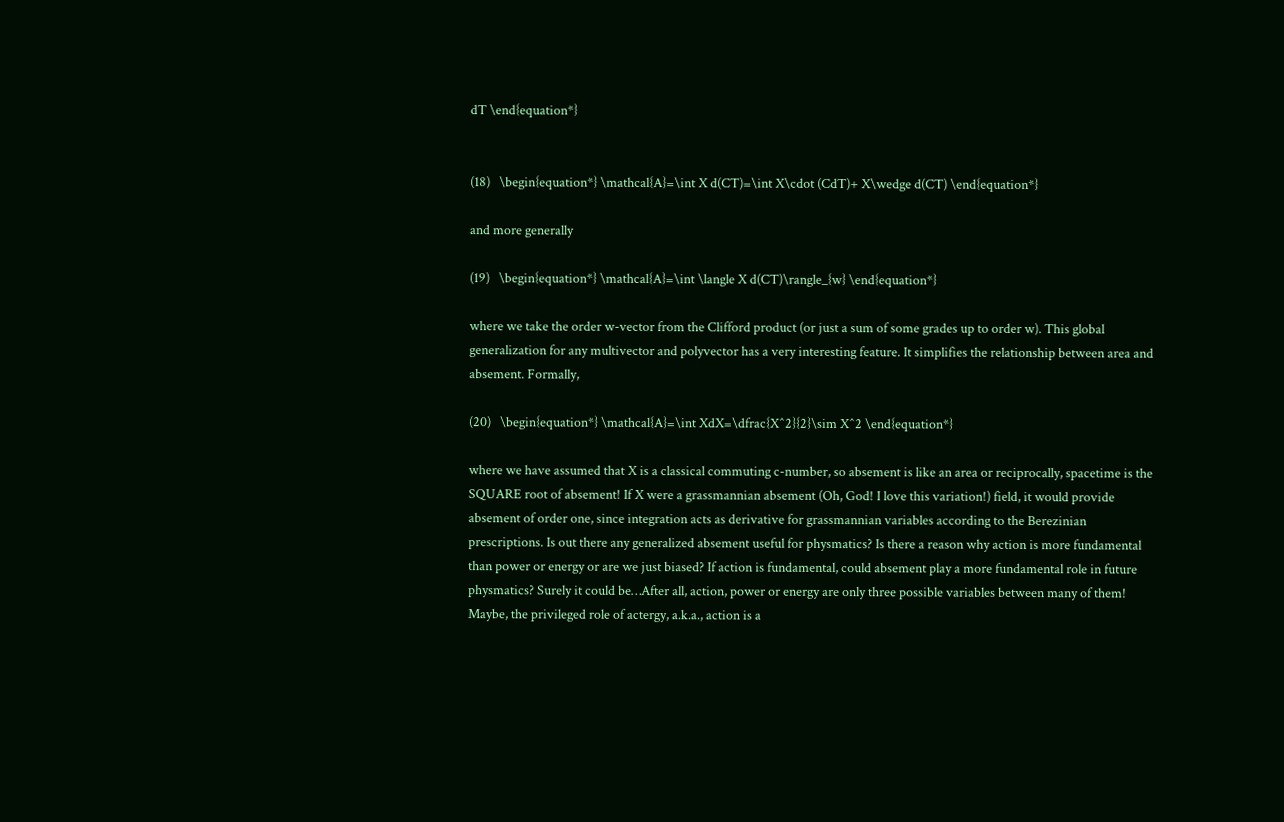dT \end{equation*}


(18)   \begin{equation*} \mathcal{A}=\int X d(CT)=\int X\cdot (CdT)+ X\wedge d(CT) \end{equation*}

and more generally

(19)   \begin{equation*} \mathcal{A}=\int \langle X d(CT)\rangle_{w} \end{equation*}

where we take the order w-vector from the Clifford product (or just a sum of some grades up to order w). This global generalization for any multivector and polyvector has a very interesting feature. It simplifies the relationship between area and absement. Formally,

(20)   \begin{equation*} \mathcal{A}=\int XdX=\dfrac{X^2}{2}\sim X^2 \end{equation*}

where we have assumed that X is a classical commuting c-number, so absement is like an area or reciprocally, spacetime is the SQUARE root of absement! If X were a grassmannian absement (Oh, God! I love this variation!) field, it would provide absement of order one, since integration acts as derivative for grassmannian variables according to the Berezinian prescriptions. Is out there any generalized absement useful for physmatics? Is there a reason why action is more fundamental than power or energy or are we just biased? If action is fundamental, could absement play a more fundamental role in future physmatics? Surely it could be…After all, action, power or energy are only three possible variables between many of them! Maybe, the privileged role of actergy, a.k.a., action is a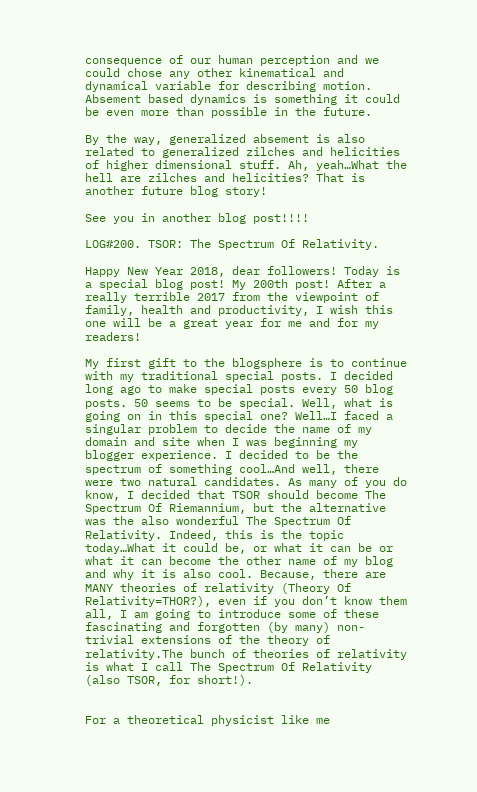consequence of our human perception and we could chose any other kinematical and dynamical variable for describing motion. Absement based dynamics is something it could be even more than possible in the future.

By the way, generalized absement is also related to generalized zilches and helicities of higher dimensional stuff. Ah, yeah…What the hell are zilches and helicities? That is another future blog story!

See you in another blog post!!!!

LOG#200. TSOR: The Spectrum Of Relativity.

Happy New Year 2018, dear followers! Today is a special blog post! My 200th post! After a really terrible 2017 from the viewpoint of family, health and productivity, I wish this one will be a great year for me and for my readers!

My first gift to the blogsphere is to continue with my traditional special posts. I decided long ago to make special posts every 50 blog posts. 50 seems to be special. Well, what is going on in this special one? Well…I faced a singular problem to decide the name of my domain and site when I was beginning my blogger experience. I decided to be the spectrum of something cool…And well, there were two natural candidates. As many of you do know, I decided that TSOR should become The Spectrum Of Riemannium, but the alternative was the also wonderful The Spectrum Of Relativity. Indeed, this is the topic today…What it could be, or what it can be or what it can become the other name of my blog and why it is also cool. Because, there are MANY theories of relativity (Theory Of Relativity=THOR?), even if you don’t know them all, I am going to introduce some of these fascinating and forgotten (by many) non-trivial extensions of the theory of relativity.The bunch of theories of relativity is what I call The Spectrum Of Relativity (also TSOR, for short!).


For a theoretical physicist like me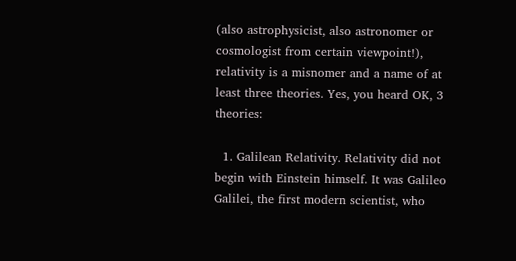(also astrophysicist, also astronomer or cosmologist from certain viewpoint!), relativity is a misnomer and a name of at least three theories. Yes, you heard OK, 3 theories:

  1. Galilean Relativity. Relativity did not begin with Einstein himself. It was Galileo Galilei, the first modern scientist, who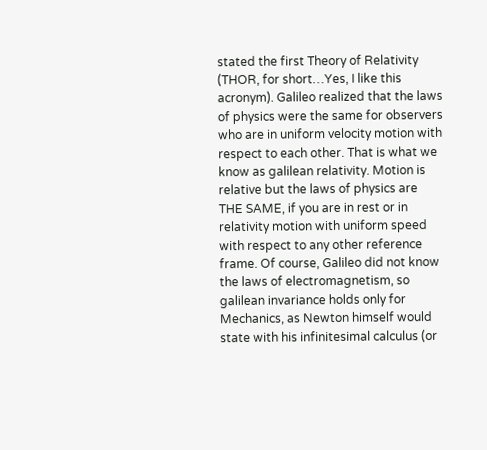stated the first Theory of Relativity (THOR, for short…Yes, I like this acronym). Galileo realized that the laws of physics were the same for observers who are in uniform velocity motion with respect to each other. That is what we know as galilean relativity. Motion is relative but the laws of physics are THE SAME, if you are in rest or in relativity motion with uniform speed with respect to any other reference frame. Of course, Galileo did not know the laws of electromagnetism, so galilean invariance holds only for Mechanics, as Newton himself would state with his infinitesimal calculus (or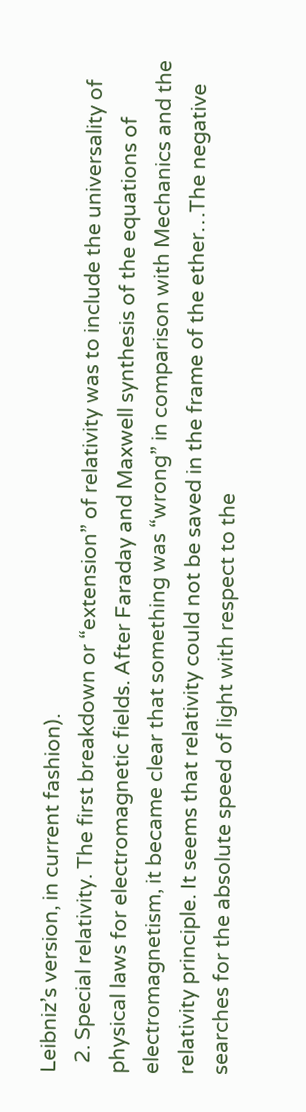Leibniz’s version, in current fashion).
  2. Special relativity. The first breakdown or “extension” of relativity was to include the universality of physical laws for electromagnetic fields. After Faraday and Maxwell synthesis of the equations of electromagnetism, it became clear that something was “wrong” in comparison with Mechanics and the relativity principle. It seems that relativity could not be saved in the frame of the ether…The negative searches for the absolute speed of light with respect to the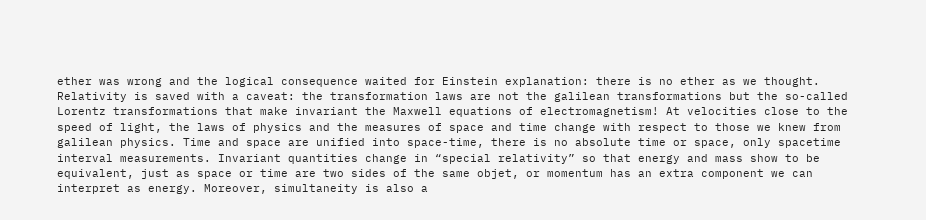ether was wrong and the logical consequence waited for Einstein explanation: there is no ether as we thought. Relativity is saved with a caveat: the transformation laws are not the galilean transformations but the so-called Lorentz transformations that make invariant the Maxwell equations of electromagnetism! At velocities close to the speed of light, the laws of physics and the measures of space and time change with respect to those we knew from galilean physics. Time and space are unified into space-time, there is no absolute time or space, only spacetime interval measurements. Invariant quantities change in “special relativity” so that energy and mass show to be equivalent, just as space or time are two sides of the same objet, or momentum has an extra component we can interpret as energy. Moreover, simultaneity is also a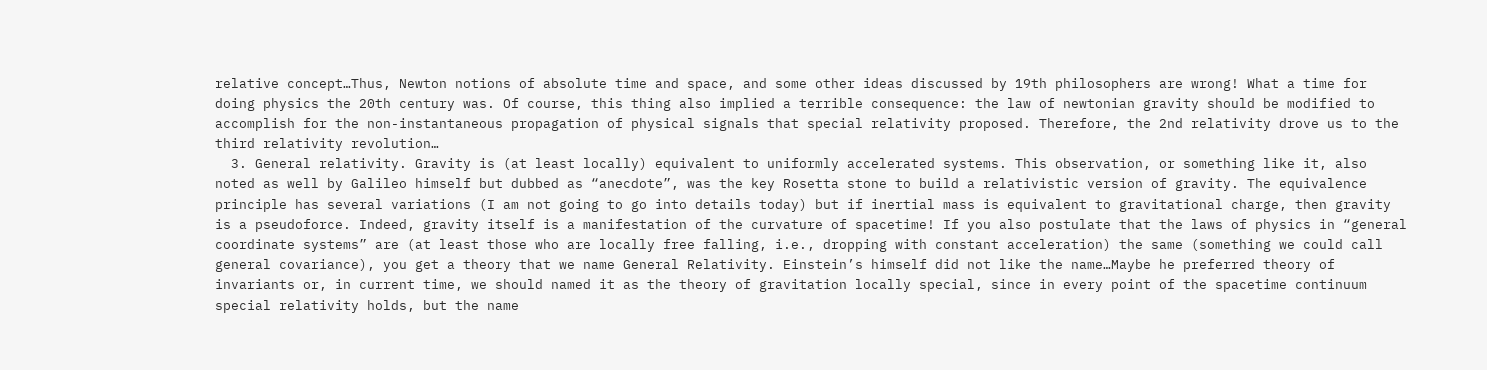relative concept…Thus, Newton notions of absolute time and space, and some other ideas discussed by 19th philosophers are wrong! What a time for doing physics the 20th century was. Of course, this thing also implied a terrible consequence: the law of newtonian gravity should be modified to accomplish for the non-instantaneous propagation of physical signals that special relativity proposed. Therefore, the 2nd relativity drove us to the third relativity revolution…
  3. General relativity. Gravity is (at least locally) equivalent to uniformly accelerated systems. This observation, or something like it, also noted as well by Galileo himself but dubbed as “anecdote”, was the key Rosetta stone to build a relativistic version of gravity. The equivalence principle has several variations (I am not going to go into details today) but if inertial mass is equivalent to gravitational charge, then gravity is a pseudoforce. Indeed, gravity itself is a manifestation of the curvature of spacetime! If you also postulate that the laws of physics in “general coordinate systems” are (at least those who are locally free falling, i.e., dropping with constant acceleration) the same (something we could call general covariance), you get a theory that we name General Relativity. Einstein’s himself did not like the name…Maybe he preferred theory of invariants or, in current time, we should named it as the theory of gravitation locally special, since in every point of the spacetime continuum special relativity holds, but the name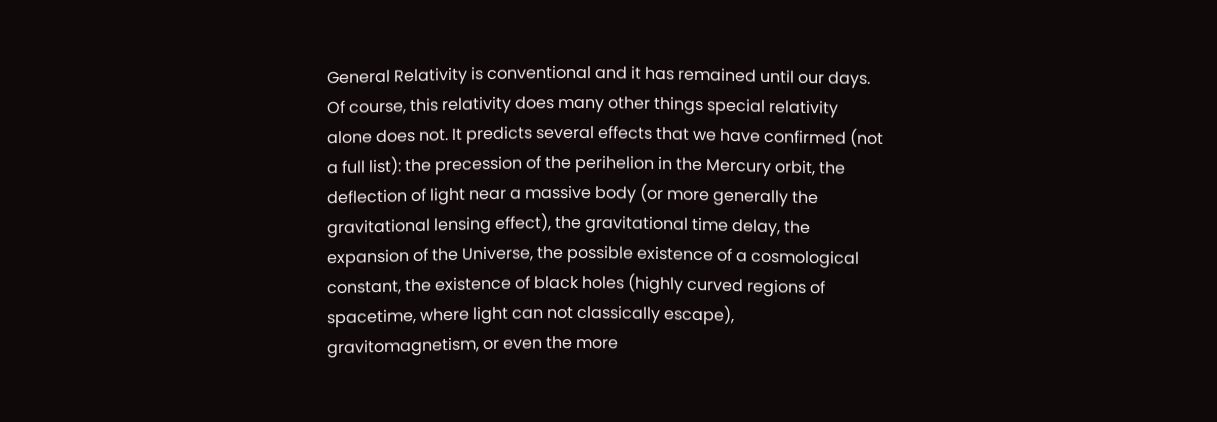General Relativity is conventional and it has remained until our days. Of course, this relativity does many other things special relativity alone does not. It predicts several effects that we have confirmed (not a full list): the precession of the perihelion in the Mercury orbit, the deflection of light near a massive body (or more generally the gravitational lensing effect), the gravitational time delay, the expansion of the Universe, the possible existence of a cosmological constant, the existence of black holes (highly curved regions of spacetime, where light can not classically escape), gravitomagnetism, or even the more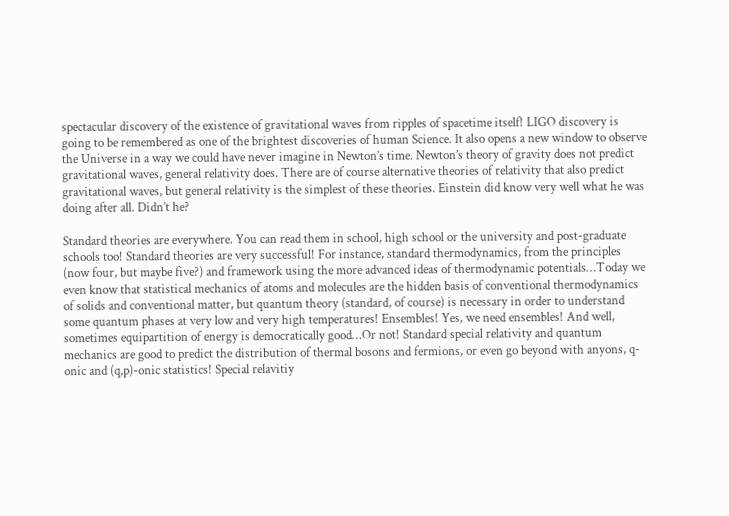spectacular discovery of the existence of gravitational waves from ripples of spacetime itself! LIGO discovery is going to be remembered as one of the brightest discoveries of human Science. It also opens a new window to observe the Universe in a way we could have never imagine in Newton’s time. Newton’s theory of gravity does not predict gravitational waves, general relativity does. There are of course alternative theories of relativity that also predict gravitational waves, but general relativity is the simplest of these theories. Einstein did know very well what he was doing after all. Didn’t he?

Standard theories are everywhere. You can read them in school, high school or the university and post-graduate schools too! Standard theories are very successful! For instance, standard thermodynamics, from the principles (now four, but maybe five?) and framework using the more advanced ideas of thermodynamic potentials…Today we even know that statistical mechanics of atoms and molecules are the hidden basis of conventional thermodynamics of solids and conventional matter, but quantum theory (standard, of course) is necessary in order to understand some quantum phases at very low and very high temperatures! Ensembles! Yes, we need ensembles! And well, sometimes equipartition of energy is democratically good…Or not! Standard special relativity and quantum mechanics are good to predict the distribution of thermal bosons and fermions, or even go beyond with anyons, q-onic and (q,p)-onic statistics! Special relavitiy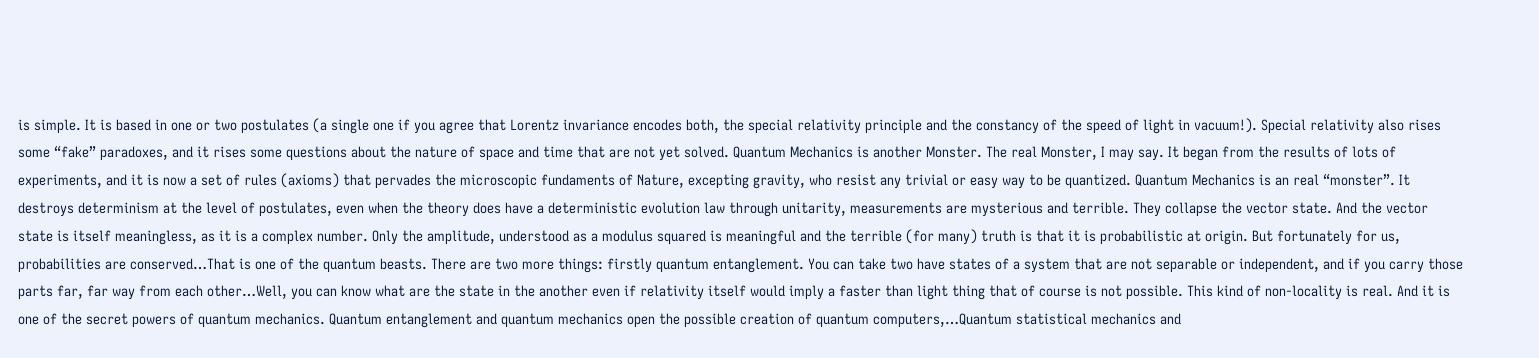is simple. It is based in one or two postulates (a single one if you agree that Lorentz invariance encodes both, the special relativity principle and the constancy of the speed of light in vacuum!). Special relativity also rises some “fake” paradoxes, and it rises some questions about the nature of space and time that are not yet solved. Quantum Mechanics is another Monster. The real Monster, I may say. It began from the results of lots of experiments, and it is now a set of rules (axioms) that pervades the microscopic fundaments of Nature, excepting gravity, who resist any trivial or easy way to be quantized. Quantum Mechanics is an real “monster”. It destroys determinism at the level of postulates, even when the theory does have a deterministic evolution law through unitarity, measurements are mysterious and terrible. They collapse the vector state. And the vector state is itself meaningless, as it is a complex number. Only the amplitude, understood as a modulus squared is meaningful and the terrible (for many) truth is that it is probabilistic at origin. But fortunately for us, probabilities are conserved…That is one of the quantum beasts. There are two more things: firstly quantum entanglement. You can take two have states of a system that are not separable or independent, and if you carry those parts far, far way from each other…Well, you can know what are the state in the another even if relativity itself would imply a faster than light thing that of course is not possible. This kind of non-locality is real. And it is one of the secret powers of quantum mechanics. Quantum entanglement and quantum mechanics open the possible creation of quantum computers,…Quantum statistical mechanics and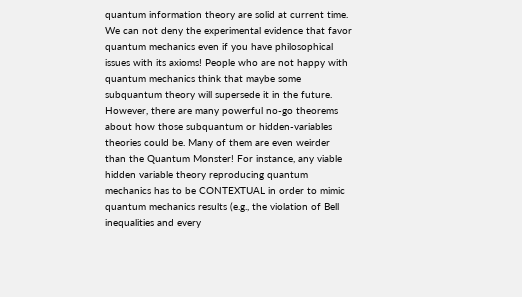quantum information theory are solid at current time. We can not deny the experimental evidence that favor quantum mechanics even if you have philosophical issues with its axioms! People who are not happy with quantum mechanics think that maybe some subquantum theory will supersede it in the future. However, there are many powerful no-go theorems about how those subquantum or hidden-variables theories could be. Many of them are even weirder than the Quantum Monster! For instance, any viable hidden variable theory reproducing quantum mechanics has to be CONTEXTUAL in order to mimic quantum mechanics results (e.g., the violation of Bell inequalities and every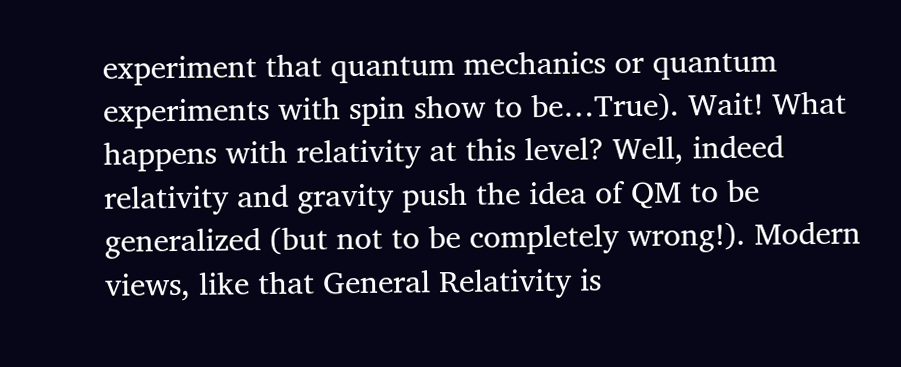experiment that quantum mechanics or quantum experiments with spin show to be…True). Wait! What happens with relativity at this level? Well, indeed relativity and gravity push the idea of QM to be generalized (but not to be completely wrong!). Modern views, like that General Relativity is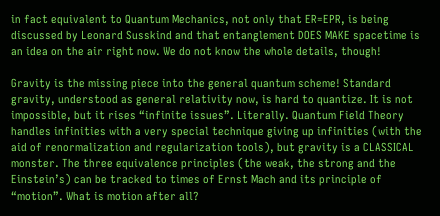in fact equivalent to Quantum Mechanics, not only that ER=EPR, is being discussed by Leonard Susskind and that entanglement DOES MAKE spacetime is an idea on the air right now. We do not know the whole details, though!

Gravity is the missing piece into the general quantum scheme! Standard gravity, understood as general relativity now, is hard to quantize. It is not impossible, but it rises “infinite issues”. Literally. Quantum Field Theory handles infinities with a very special technique giving up infinities (with the aid of renormalization and regularization tools), but gravity is a CLASSICAL monster. The three equivalence principles (the weak, the strong and the Einstein’s) can be tracked to times of Ernst Mach and its principle of “motion”. What is motion after all?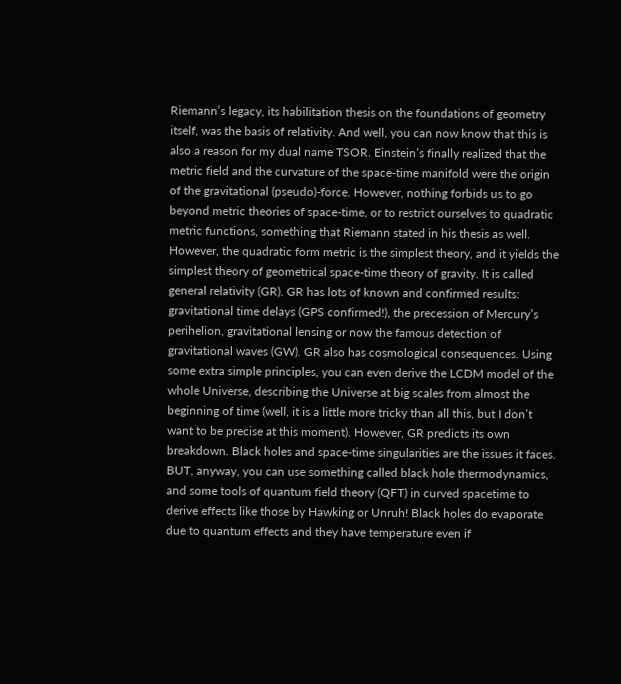Riemann’s legacy, its habilitation thesis on the foundations of geometry itself, was the basis of relativity. And well, you can now know that this is also a reason for my dual name TSOR. Einstein’s finally realized that the metric field and the curvature of the space-time manifold were the origin of the gravitational (pseudo)-force. However, nothing forbids us to go beyond metric theories of space-time, or to restrict ourselves to quadratic metric functions, something that Riemann stated in his thesis as well. However, the quadratic form metric is the simplest theory, and it yields the simplest theory of geometrical space-time theory of gravity. It is called general relativity (GR). GR has lots of known and confirmed results: gravitational time delays (GPS confirmed!), the precession of Mercury’s perihelion, gravitational lensing or now the famous detection of gravitational waves (GW). GR also has cosmological consequences. Using some extra simple principles, you can even derive the LCDM model of the whole Universe, describing the Universe at big scales from almost the beginning of time (well, it is a little more tricky than all this, but I don’t want to be precise at this moment). However, GR predicts its own breakdown. Black holes and space-time singularities are the issues it faces. BUT, anyway, you can use something called black hole thermodynamics, and some tools of quantum field theory (QFT) in curved spacetime to derive effects like those by Hawking or Unruh! Black holes do evaporate due to quantum effects and they have temperature even if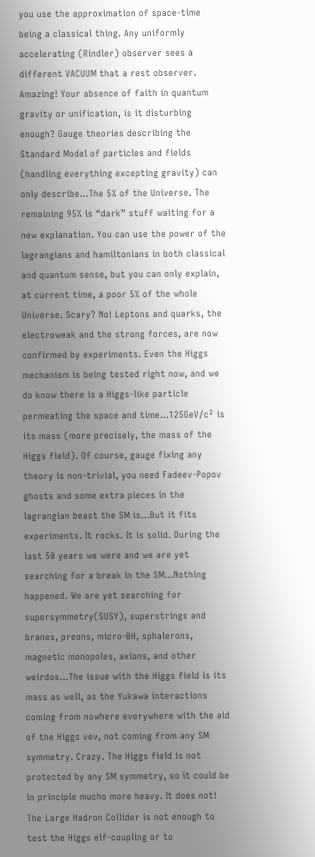you use the approximation of space-time being a classical thing. Any uniformly accelerating (Rindler) observer sees a different VACUUM that a rest observer. Amazing! Your absence of faith in quantum gravity or unification, is it disturbing enough? Gauge theories describing the Standard Model of particles and fields (handling everything excepting gravity) can only describe…The 5% of the Universe. The remaining 95% is “dark” stuff waiting for a new explanation. You can use the power of the lagrangians and hamiltonians in both classical and quantum sense, but you can only explain, at current time, a poor 5% of the whole Universe. Scary? No! Leptons and quarks, the electroweak and the strong forces, are now confirmed by experiments. Even the Higgs mechanism is being tested right now, and we do know there is a Higgs-like particle permeating the space and time…125GeV/c² is its mass (more precisely, the mass of the Higgs field). Of course, gauge fixing any theory is non-trivial, you need Fadeev-Popov ghosts and some extra pieces in the lagrangian beast the SM is…But it fits experiments. It rocks. It is solid. During the last 50 years we were and we are yet searching for a break in the SM…Nothing happened. We are yet searching for supersymmetry(SUSY), superstrings and branes, preons, micro-BH, sphalerons, magnetic monopoles, axions, and other weirdos…The issue with the Higgs field is its mass as well, as the Yukawa interactions coming from nowhere everywhere with the aid of the Higgs vev, not coming from any SM symmetry. Crazy. The Higgs field is not protected by any SM symmetry, so it could be in principle mucho more heavy. It does not! The Large Hadron Collider is not enough to test the Higgs elf-coupling or to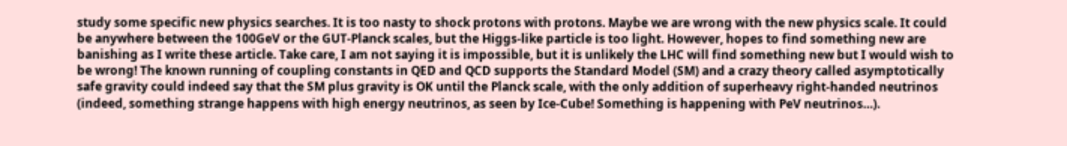study some specific new physics searches. It is too nasty to shock protons with protons. Maybe we are wrong with the new physics scale. It could be anywhere between the 100GeV or the GUT-Planck scales, but the Higgs-like particle is too light. However, hopes to find something new are banishing as I write these article. Take care, I am not saying it is impossible, but it is unlikely the LHC will find something new but I would wish to be wrong! The known running of coupling constants in QED and QCD supports the Standard Model (SM) and a crazy theory called asymptotically safe gravity could indeed say that the SM plus gravity is OK until the Planck scale, with the only addition of superheavy right-handed neutrinos (indeed, something strange happens with high energy neutrinos, as seen by Ice-Cube! Something is happening with PeV neutrinos…).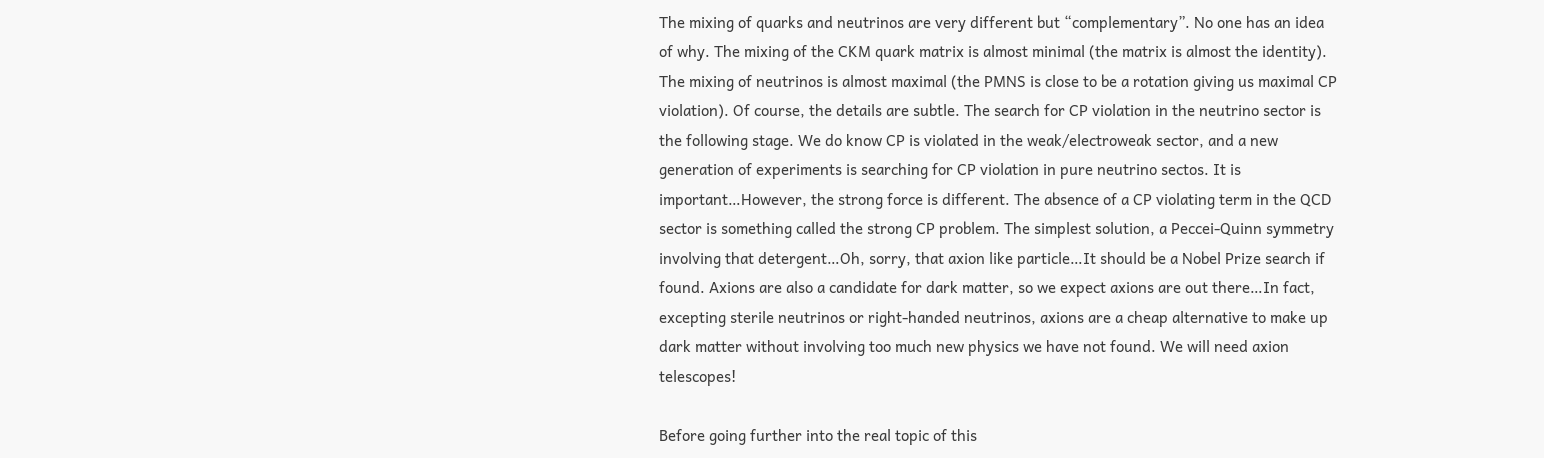The mixing of quarks and neutrinos are very different but “complementary”. No one has an idea of why. The mixing of the CKM quark matrix is almost minimal (the matrix is almost the identity). The mixing of neutrinos is almost maximal (the PMNS is close to be a rotation giving us maximal CP violation). Of course, the details are subtle. The search for CP violation in the neutrino sector is the following stage. We do know CP is violated in the weak/electroweak sector, and a new generation of experiments is searching for CP violation in pure neutrino sectos. It is important…However, the strong force is different. The absence of a CP violating term in the QCD sector is something called the strong CP problem. The simplest solution, a Peccei-Quinn symmetry involving that detergent…Oh, sorry, that axion like particle…It should be a Nobel Prize search if found. Axions are also a candidate for dark matter, so we expect axions are out there…In fact, excepting sterile neutrinos or right-handed neutrinos, axions are a cheap alternative to make up dark matter without involving too much new physics we have not found. We will need axion telescopes!

Before going further into the real topic of this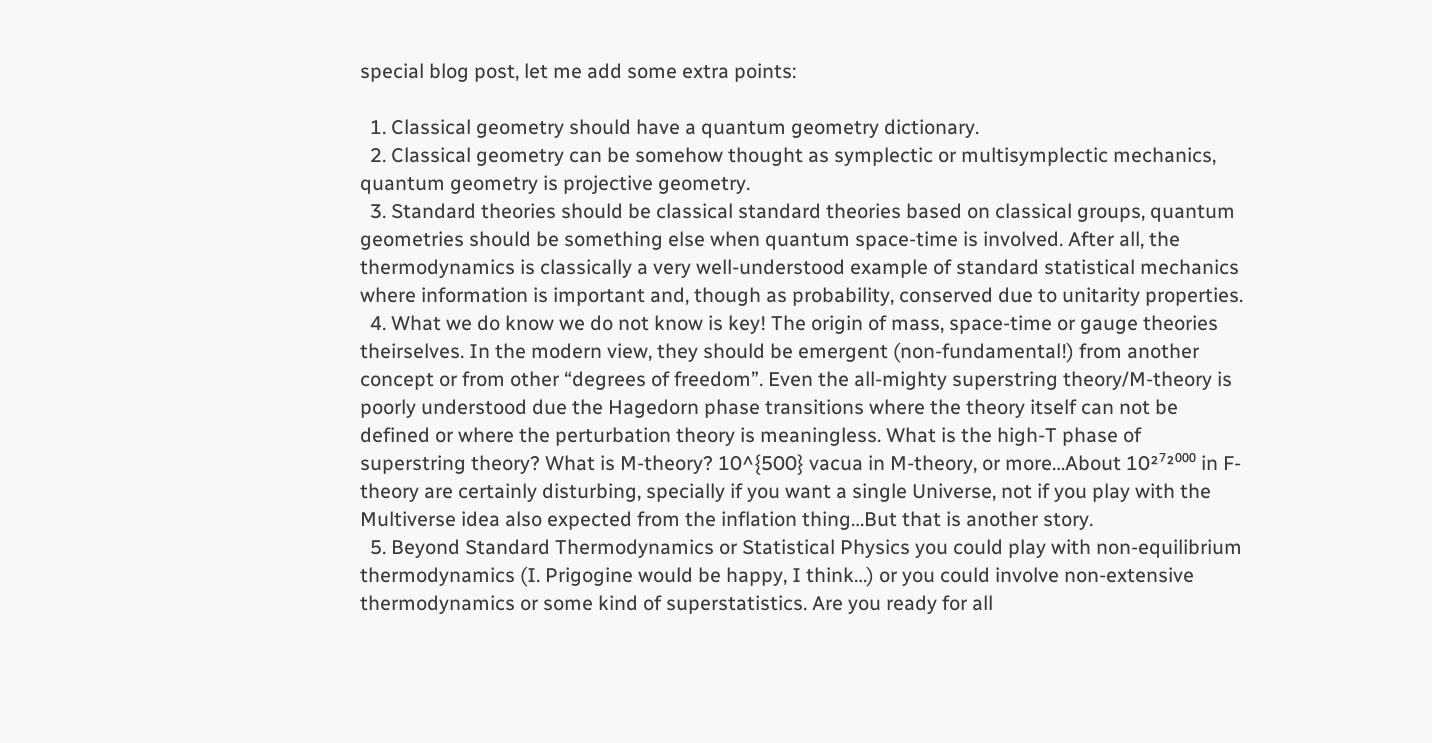special blog post, let me add some extra points:

  1. Classical geometry should have a quantum geometry dictionary.
  2. Classical geometry can be somehow thought as symplectic or multisymplectic mechanics, quantum geometry is projective geometry.
  3. Standard theories should be classical standard theories based on classical groups, quantum geometries should be something else when quantum space-time is involved. After all, the thermodynamics is classically a very well-understood example of standard statistical mechanics where information is important and, though as probability, conserved due to unitarity properties.
  4. What we do know we do not know is key! The origin of mass, space-time or gauge theories theirselves. In the modern view, they should be emergent (non-fundamental!) from another concept or from other “degrees of freedom”. Even the all-mighty superstring theory/M-theory is poorly understood due the Hagedorn phase transitions where the theory itself can not be defined or where the perturbation theory is meaningless. What is the high-T phase of superstring theory? What is M-theory? 10^{500} vacua in M-theory, or more…About 10²⁷²⁰⁰⁰ in F-theory are certainly disturbing, specially if you want a single Universe, not if you play with the Multiverse idea also expected from the inflation thing…But that is another story.
  5. Beyond Standard Thermodynamics or Statistical Physics you could play with non-equilibrium thermodynamics (I. Prigogine would be happy, I think…) or you could involve non-extensive thermodynamics or some kind of superstatistics. Are you ready for all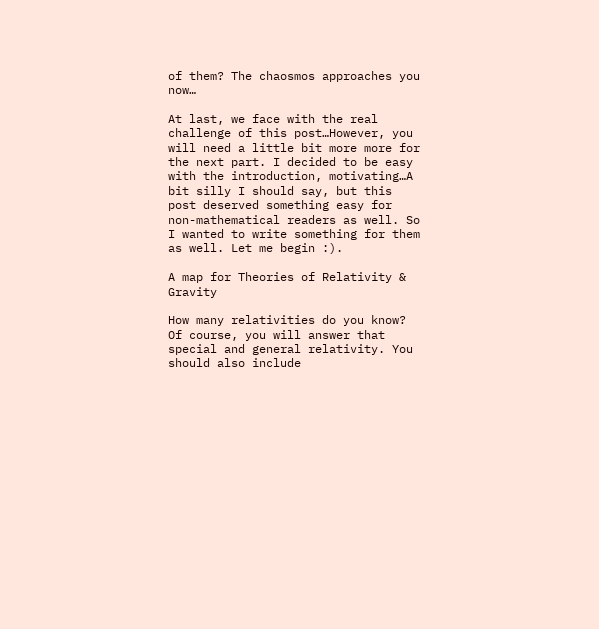of them? The chaosmos approaches you now…

At last, we face with the real challenge of this post…However, you will need a little bit more more for the next part. I decided to be easy with the introduction, motivating…A bit silly I should say, but this post deserved something easy for non-mathematical readers as well. So I wanted to write something for them as well. Let me begin :).

A map for Theories of Relativity & Gravity

How many relativities do you know? Of course, you will answer that special and general relativity. You should also include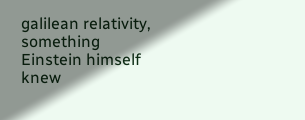galilean relativity, something Einstein himself knew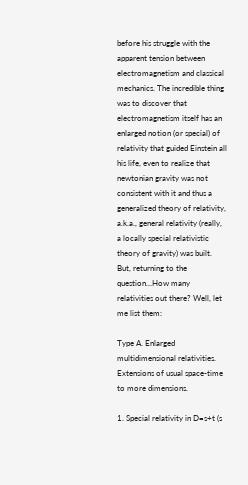before his struggle with the apparent tension between electromagnetism and classical mechanics. The incredible thing was to discover that electromagnetism itself has an enlarged notion (or special) of relativity that guided Einstein all his life, even to realize that newtonian gravity was not consistent with it and thus a generalized theory of relativity, a.k.a., general relativity (really, a locally special relativistic theory of gravity) was built. But, returning to the question…How many relativities out there? Well, let me list them:

Type A. Enlarged multidimensional relativities. Extensions of usual space-time to more dimensions.

1. Special relativity in D=s+t (s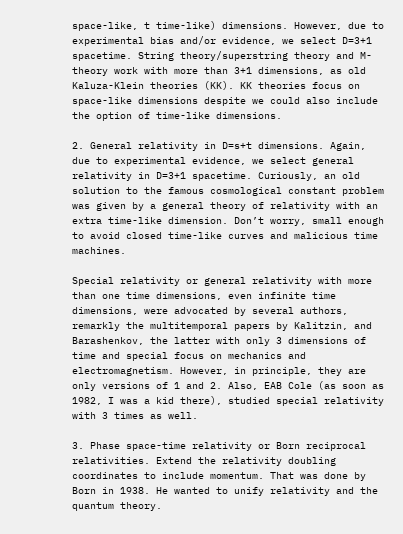space-like, t time-like) dimensions. However, due to experimental bias and/or evidence, we select D=3+1 spacetime. String theory/superstring theory and M-theory work with more than 3+1 dimensions, as old Kaluza-Klein theories (KK). KK theories focus on space-like dimensions despite we could also include the option of time-like dimensions.

2. General relativity in D=s+t dimensions. Again, due to experimental evidence, we select general relativity in D=3+1 spacetime. Curiously, an old solution to the famous cosmological constant problem was given by a general theory of relativity with an extra time-like dimension. Don’t worry, small enough to avoid closed time-like curves and malicious time machines.

Special relativity or general relativity with more than one time dimensions, even infinite time dimensions, were advocated by several authors, remarkly the multitemporal papers by Kalitzin, and Barashenkov, the latter with only 3 dimensions of time and special focus on mechanics and electromagnetism. However, in principle, they are only versions of 1 and 2. Also, EAB Cole (as soon as 1982, I was a kid there), studied special relativity with 3 times as well.

3. Phase space-time relativity or Born reciprocal relativities. Extend the relativity doubling coordinates to include momentum. That was done by Born in 1938. He wanted to unify relativity and the quantum theory.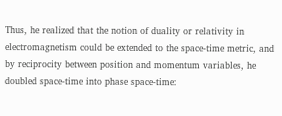Thus, he realized that the notion of duality or relativity in electromagnetism could be extended to the space-time metric, and by reciprocity between position and momentum variables, he doubled space-time into phase space-time: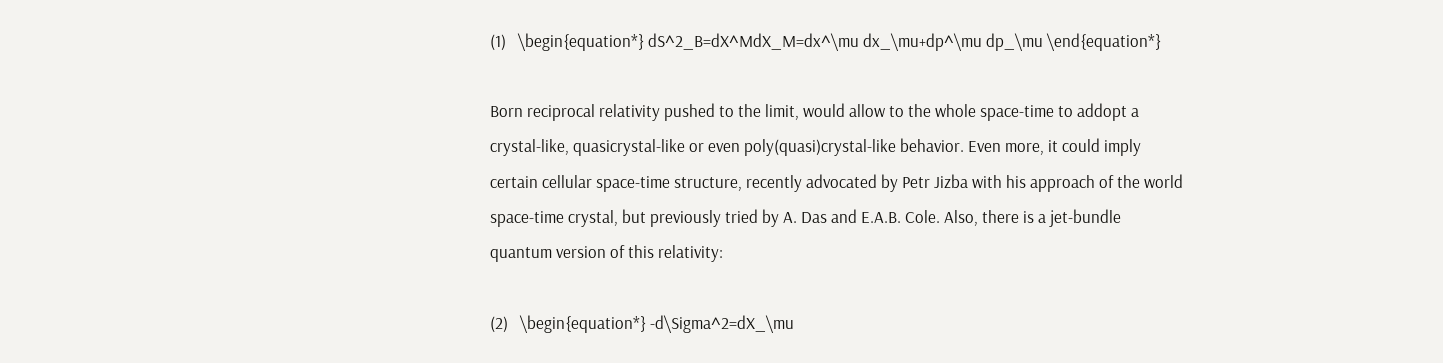(1)   \begin{equation*} dS^2_B=dX^MdX_M=dx^\mu dx_\mu+dp^\mu dp_\mu \end{equation*}

Born reciprocal relativity pushed to the limit, would allow to the whole space-time to addopt a crystal-like, quasicrystal-like or even poly(quasi)crystal-like behavior. Even more, it could imply certain cellular space-time structure, recently advocated by Petr Jizba with his approach of the world space-time crystal, but previously tried by A. Das and E.A.B. Cole. Also, there is a jet-bundle quantum version of this relativity:

(2)   \begin{equation*} -d\Sigma^2=dX_\mu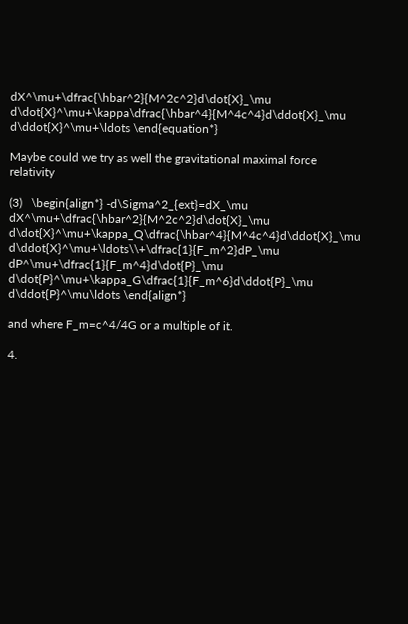dX^\mu+\dfrac{\hbar^2}{M^2c^2}d\dot{X}_\mu d\dot{X}^\mu+\kappa\dfrac{\hbar^4}{M^4c^4}d\ddot{X}_\mu d\ddot{X}^\mu+\ldots \end{equation*}

Maybe could we try as well the gravitational maximal force relativity

(3)   \begin{align*} -d\Sigma^2_{ext}=dX_\mu dX^\mu+\dfrac{\hbar^2}{M^2c^2}d\dot{X}_\mu d\dot{X}^\mu+\kappa_Q\dfrac{\hbar^4}{M^4c^4}d\ddot{X}_\mu d\ddot{X}^\mu+\ldots\\+\dfrac{1}{F_m^2}dP_\mu dP^\mu+\dfrac{1}{F_m^4}d\dot{P}_\mu d\dot{P}^\mu+\kappa_G\dfrac{1}{F_m^6}d\ddot{P}_\mu d\ddot{P}^\mu\ldots \end{align*}

and where F_m=c^4/4G or a multiple of it.

4.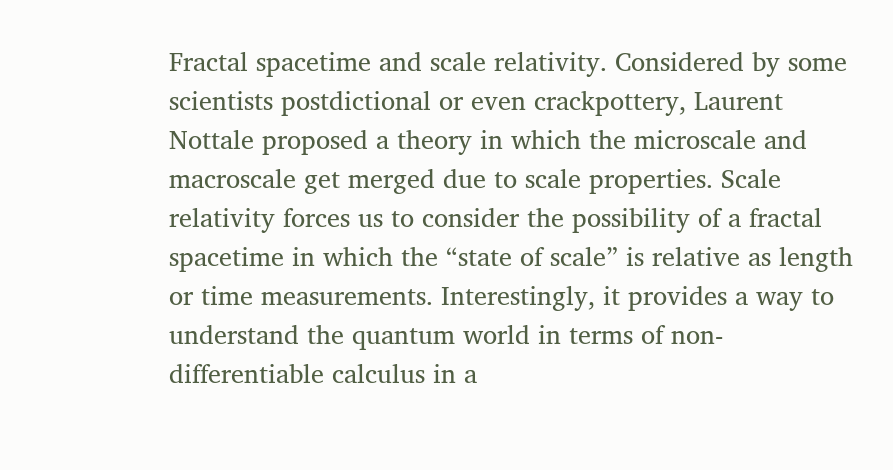Fractal spacetime and scale relativity. Considered by some scientists postdictional or even crackpottery, Laurent Nottale proposed a theory in which the microscale and macroscale get merged due to scale properties. Scale relativity forces us to consider the possibility of a fractal spacetime in which the “state of scale” is relative as length or time measurements. Interestingly, it provides a way to understand the quantum world in terms of non-differentiable calculus in a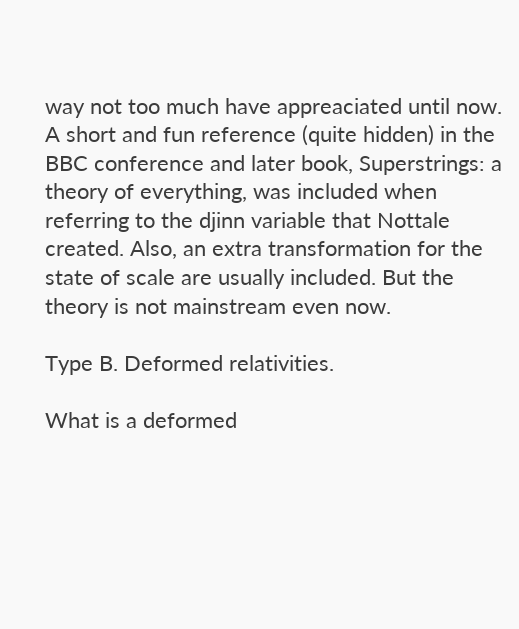way not too much have appreaciated until now. A short and fun reference (quite hidden) in the BBC conference and later book, Superstrings: a theory of everything, was included when referring to the djinn variable that Nottale created. Also, an extra transformation for the state of scale are usually included. But the theory is not mainstream even now.

Type B. Deformed relativities.

What is a deformed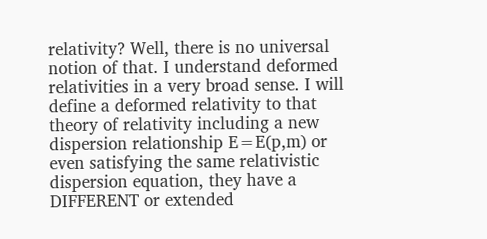relativity? Well, there is no universal notion of that. I understand deformed relativities in a very broad sense. I will define a deformed relativity to that theory of relativity including a new dispersion relationship E=E(p,m) or even satisfying the same relativistic dispersion equation, they have a DIFFERENT or extended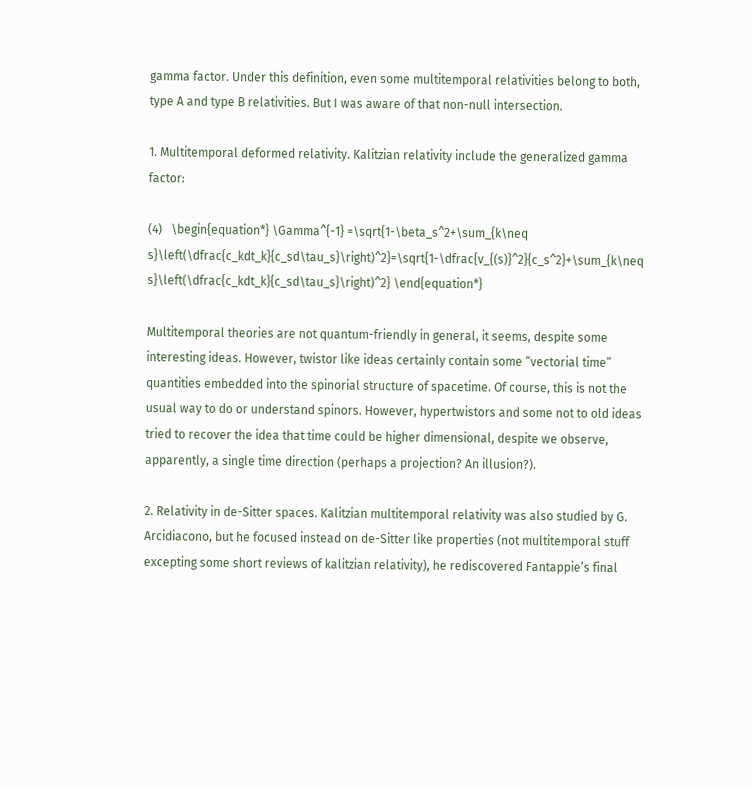gamma factor. Under this definition, even some multitemporal relativities belong to both, type A and type B relativities. But I was aware of that non-null intersection.

1. Multitemporal deformed relativity. Kalitzian relativity include the generalized gamma factor:

(4)   \begin{equation*} \Gamma^{-1} =\sqrt{1-\beta_s^2+\sum_{k\neq s}\left(\dfrac{c_kdt_k}{c_sd\tau_s}\right)^2}=\sqrt{1-\dfrac{v_{(s)}^2}{c_s^2}+\sum_{k\neq s}\left(\dfrac{c_kdt_k}{c_sd\tau_s}\right)^2} \end{equation*}

Multitemporal theories are not quantum-friendly in general, it seems, despite some interesting ideas. However, twistor like ideas certainly contain some “vectorial time” quantities embedded into the spinorial structure of spacetime. Of course, this is not the usual way to do or understand spinors. However, hypertwistors and some not to old ideas tried to recover the idea that time could be higher dimensional, despite we observe, apparently, a single time direction (perhaps a projection? An illusion?).

2. Relativity in de-Sitter spaces. Kalitzian multitemporal relativity was also studied by G. Arcidiacono, but he focused instead on de-Sitter like properties (not multitemporal stuff excepting some short reviews of kalitzian relativity), he rediscovered Fantappie’s final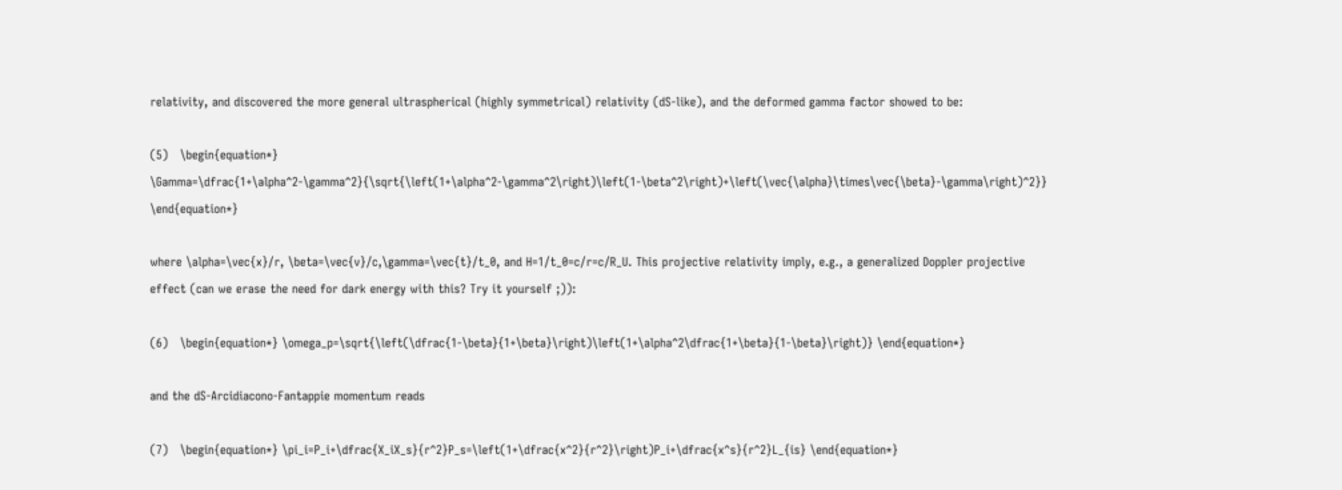relativity, and discovered the more general ultraspherical (highly symmetrical) relativity (dS-like), and the deformed gamma factor showed to be:

(5)   \begin{equation*} \Gamma=\dfrac{1+\alpha^2-\gamma^2}{\sqrt{\left(1+\alpha^2-\gamma^2\right)\left(1-\beta^2\right)+\left(\vec{\alpha}\times\vec{\beta}-\gamma\right)^2}} \end{equation*}

where \alpha=\vec{x}/r, \beta=\vec{v}/c,\gamma=\vec{t}/t_0, and H=1/t_0=c/r=c/R_U. This projective relativity imply, e.g., a generalized Doppler projective effect (can we erase the need for dark energy with this? Try it yourself ;)):

(6)   \begin{equation*} \omega_p=\sqrt{\left(\dfrac{1-\beta}{1+\beta}\right)\left(1+\alpha^2\dfrac{1+\beta}{1-\beta}\right)} \end{equation*}

and the dS-Arcidiacono-Fantappie momentum reads

(7)   \begin{equation*} \pi_i=P_i+\dfrac{X_iX_s}{r^2}P_s=\left(1+\dfrac{x^2}{r^2}\right)P_i+\dfrac{x^s}{r^2}L_{is} \end{equation*}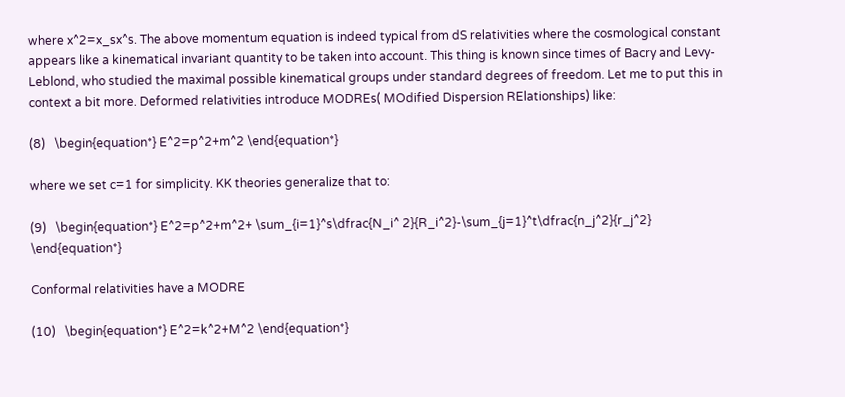where x^2=x_sx^s. The above momentum equation is indeed typical from dS relativities where the cosmological constant appears like a kinematical invariant quantity to be taken into account. This thing is known since times of Bacry and Levy-Leblond, who studied the maximal possible kinematical groups under standard degrees of freedom. Let me to put this in context a bit more. Deformed relativities introduce MODREs( MOdified Dispersion RElationships) like:

(8)   \begin{equation*} E^2=p^2+m^2 \end{equation*}

where we set c=1 for simplicity. KK theories generalize that to:

(9)   \begin{equation*} E^2=p^2+m^2+ \sum_{i=1}^s\dfrac{N_i^ 2}{R_i^2}-\sum_{j=1}^t\dfrac{n_j^2}{r_j^2} \end{equation*}

Conformal relativities have a MODRE

(10)   \begin{equation*} E^2=k^2+M^2 \end{equation*}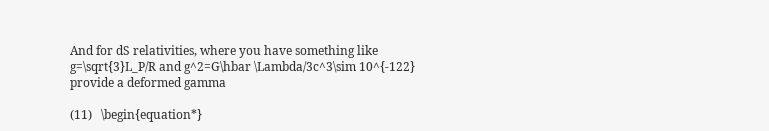And for dS relativities, where you have something like g=\sqrt{3}L_P/R and g^2=G\hbar \Lambda/3c^3\sim 10^{-122} provide a deformed gamma

(11)   \begin{equation*}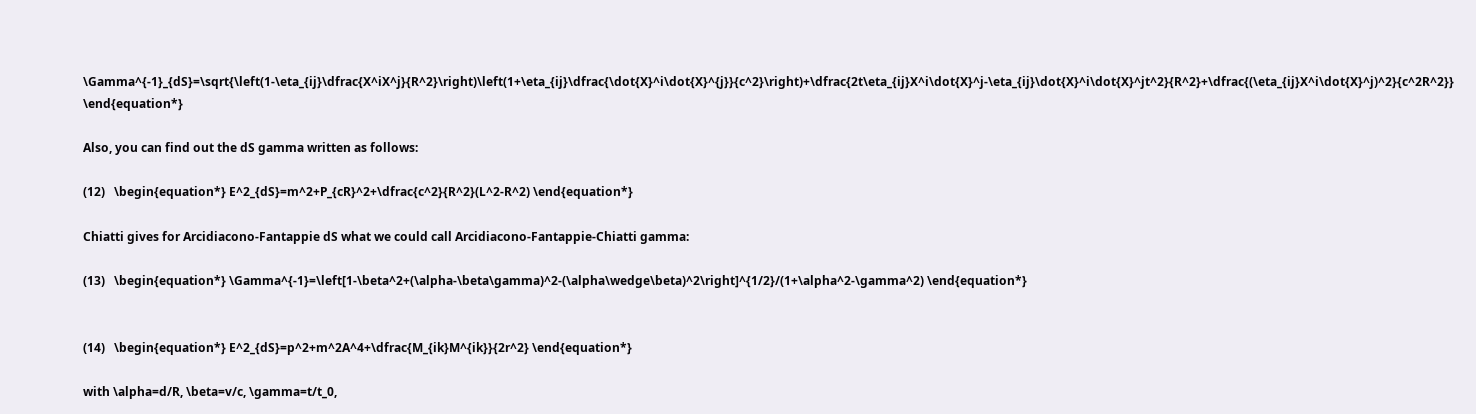\Gamma^{-1}_{dS}=\sqrt{\left(1-\eta_{ij}\dfrac{X^iX^j}{R^2}\right)\left(1+\eta_{ij}\dfrac{\dot{X}^i\dot{X}^{j}}{c^2}\right)+\dfrac{2t\eta_{ij}X^i\dot{X}^j-\eta_{ij}\dot{X}^i\dot{X}^jt^2}{R^2}+\dfrac{(\eta_{ij}X^i\dot{X}^j)^2}{c^2R^2}} \end{equation*}

Also, you can find out the dS gamma written as follows:

(12)   \begin{equation*} E^2_{dS}=m^2+P_{cR}^2+\dfrac{c^2}{R^2}(L^2-R^2) \end{equation*}

Chiatti gives for Arcidiacono-Fantappie dS what we could call Arcidiacono-Fantappie-Chiatti gamma:

(13)   \begin{equation*} \Gamma^{-1}=\left[1-\beta^2+(\alpha-\beta\gamma)^2-(\alpha\wedge\beta)^2\right]^{1/2}/(1+\alpha^2-\gamma^2) \end{equation*}


(14)   \begin{equation*} E^2_{dS}=p^2+m^2A^4+\dfrac{M_{ik}M^{ik}}{2r^2} \end{equation*}

with \alpha=d/R, \beta=v/c, \gamma=t/t_0,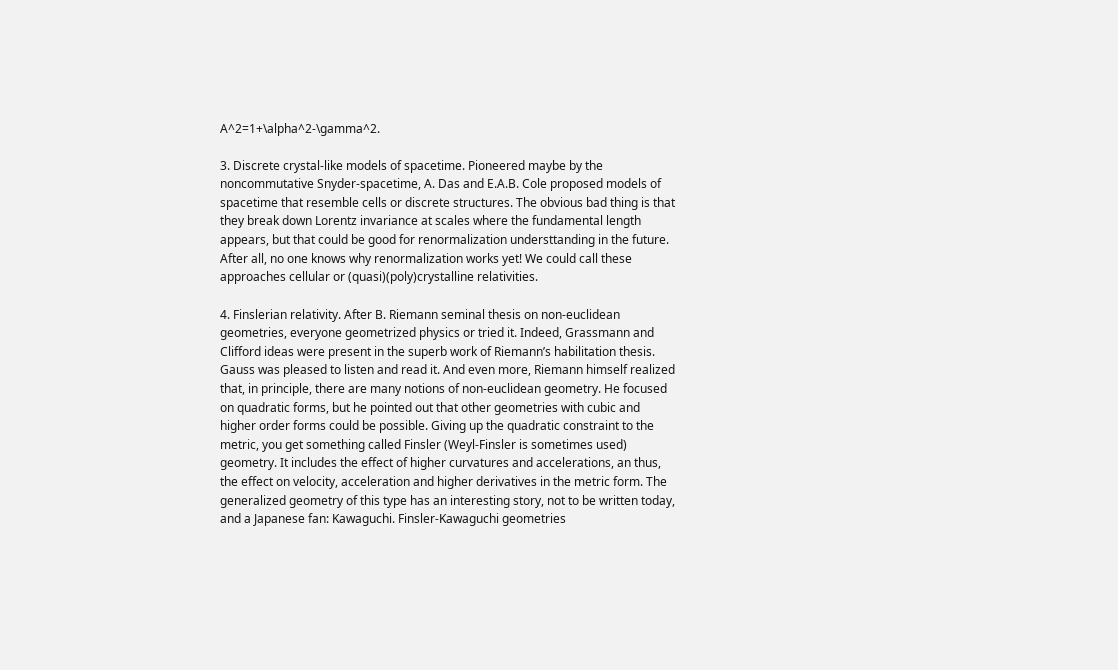A^2=1+\alpha^2-\gamma^2.

3. Discrete crystal-like models of spacetime. Pioneered maybe by the noncommutative Snyder-spacetime, A. Das and E.A.B. Cole proposed models of spacetime that resemble cells or discrete structures. The obvious bad thing is that they break down Lorentz invariance at scales where the fundamental length appears, but that could be good for renormalization understtanding in the future. After all, no one knows why renormalization works yet! We could call these approaches cellular or (quasi)(poly)crystalline relativities.

4. Finslerian relativity. After B. Riemann seminal thesis on non-euclidean geometries, everyone geometrized physics or tried it. Indeed, Grassmann and Clifford ideas were present in the superb work of Riemann’s habilitation thesis. Gauss was pleased to listen and read it. And even more, Riemann himself realized that, in principle, there are many notions of non-euclidean geometry. He focused on quadratic forms, but he pointed out that other geometries with cubic and higher order forms could be possible. Giving up the quadratic constraint to the metric, you get something called Finsler (Weyl-Finsler is sometimes used) geometry. It includes the effect of higher curvatures and accelerations, an thus, the effect on velocity, acceleration and higher derivatives in the metric form. The generalized geometry of this type has an interesting story, not to be written today, and a Japanese fan: Kawaguchi. Finsler-Kawaguchi geometries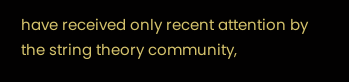have received only recent attention by the string theory community,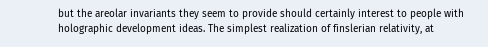but the areolar invariants they seem to provide should certainly interest to people with holographic development ideas. The simplest realization of finslerian relativity, at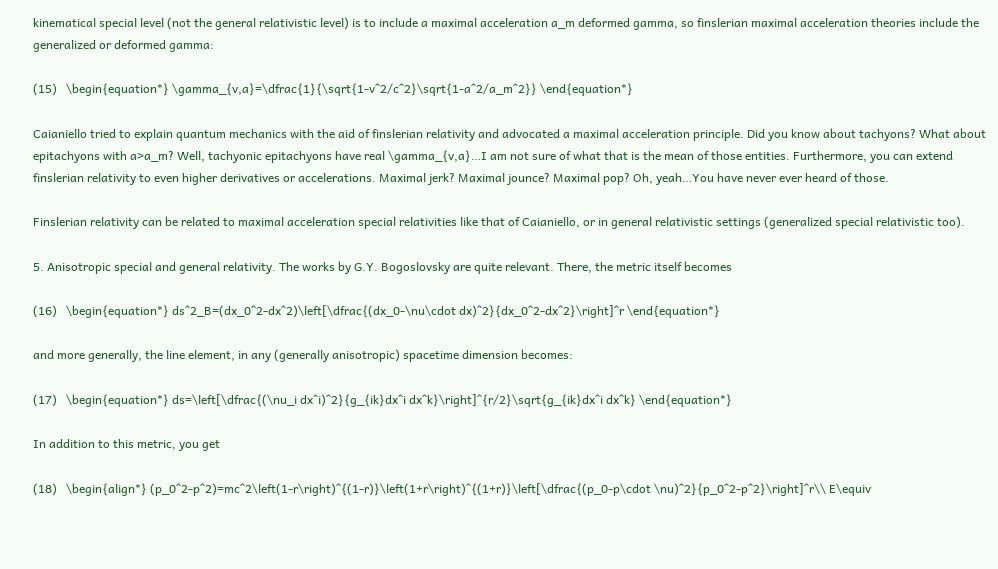kinematical special level (not the general relativistic level) is to include a maximal acceleration a_m deformed gamma, so finslerian maximal acceleration theories include the generalized or deformed gamma:

(15)   \begin{equation*} \gamma_{v,a}=\dfrac{1}{\sqrt{1-v^2/c^2}\sqrt{1-a^2/a_m^2}} \end{equation*}

Caianiello tried to explain quantum mechanics with the aid of finslerian relativity and advocated a maximal acceleration principle. Did you know about tachyons? What about epitachyons with a>a_m? Well, tachyonic epitachyons have real \gamma_{v,a}…I am not sure of what that is the mean of those entities. Furthermore, you can extend finslerian relativity to even higher derivatives or accelerations. Maximal jerk? Maximal jounce? Maximal pop? Oh, yeah…You have never ever heard of those.

Finslerian relativity can be related to maximal acceleration special relativities like that of Caianiello, or in general relativistic settings (generalized special relativistic too).

5. Anisotropic special and general relativity. The works by G.Y. Bogoslovsky are quite relevant. There, the metric itself becomes

(16)   \begin{equation*} ds^2_B=(dx_0^2-dx^2)\left[\dfrac{(dx_0-\nu\cdot dx)^2}{dx_0^2-dx^2}\right]^r \end{equation*}

and more generally, the line element, in any (generally anisotropic) spacetime dimension becomes:

(17)   \begin{equation*} ds=\left[\dfrac{(\nu_i dx^i)^2}{g_{ik}dx^i dx^k}\right]^{r/2}\sqrt{g_{ik}dx^i dx^k} \end{equation*}

In addition to this metric, you get

(18)   \begin{align*} (p_0^2-p^2)=mc^2\left(1-r\right)^{(1-r)}\left(1+r\right)^{(1+r)}\left[\dfrac{(p_0-p\cdot \nu)^2}{p_0^2-p^2}\right]^r\\ E\equiv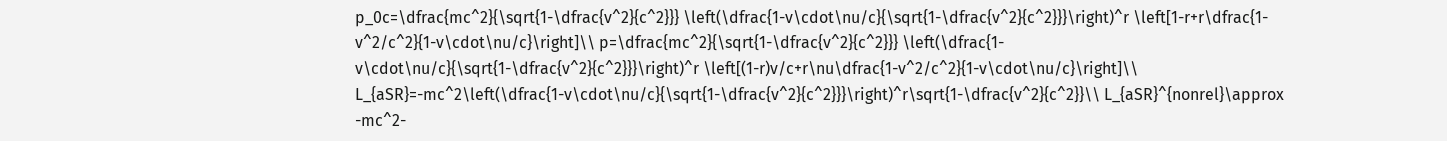p_0c=\dfrac{mc^2}{\sqrt{1-\dfrac{v^2}{c^2}}} \left(\dfrac{1-v\cdot\nu/c}{\sqrt{1-\dfrac{v^2}{c^2}}}\right)^r \left[1-r+r\dfrac{1-v^2/c^2}{1-v\cdot\nu/c}\right]\\ p=\dfrac{mc^2}{\sqrt{1-\dfrac{v^2}{c^2}}} \left(\dfrac{1-v\cdot\nu/c}{\sqrt{1-\dfrac{v^2}{c^2}}}\right)^r \left[(1-r)v/c+r\nu\dfrac{1-v^2/c^2}{1-v\cdot\nu/c}\right]\\ L_{aSR}=-mc^2\left(\dfrac{1-v\cdot\nu/c}{\sqrt{1-\dfrac{v^2}{c^2}}}\right)^r\sqrt{1-\dfrac{v^2}{c^2}}\\ L_{aSR}^{nonrel}\approx -mc^2-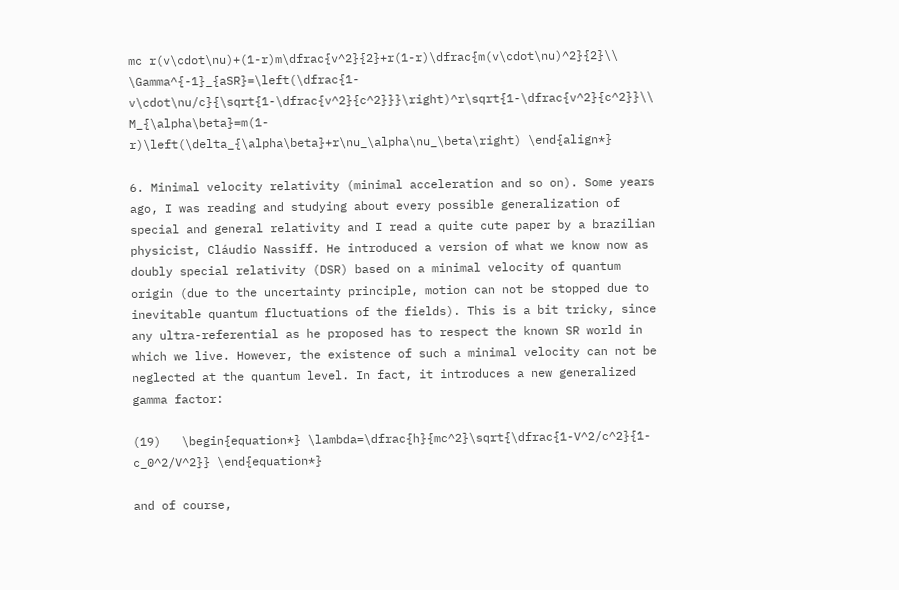mc r(v\cdot\nu)+(1-r)m\dfrac{v^2}{2}+r(1-r)\dfrac{m(v\cdot\nu)^2}{2}\\ \Gamma^{-1}_{aSR}=\left(\dfrac{1-v\cdot\nu/c}{\sqrt{1-\dfrac{v^2}{c^2}}}\right)^r\sqrt{1-\dfrac{v^2}{c^2}}\\ M_{\alpha\beta}=m(1-r)\left(\delta_{\alpha\beta}+r\nu_\alpha\nu_\beta\right) \end{align*}

6. Minimal velocity relativity (minimal acceleration and so on). Some years ago, I was reading and studying about every possible generalization of special and general relativity and I read a quite cute paper by a brazilian physicist, Cláudio Nassiff. He introduced a version of what we know now as doubly special relativity (DSR) based on a minimal velocity of quantum origin (due to the uncertainty principle, motion can not be stopped due to inevitable quantum fluctuations of the fields). This is a bit tricky, since any ultra-referential as he proposed has to respect the known SR world in which we live. However, the existence of such a minimal velocity can not be neglected at the quantum level. In fact, it introduces a new generalized gamma factor:

(19)   \begin{equation*} \lambda=\dfrac{h}{mc^2}\sqrt{\dfrac{1-V^2/c^2}{1-c_0^2/V^2}} \end{equation*}

and of course,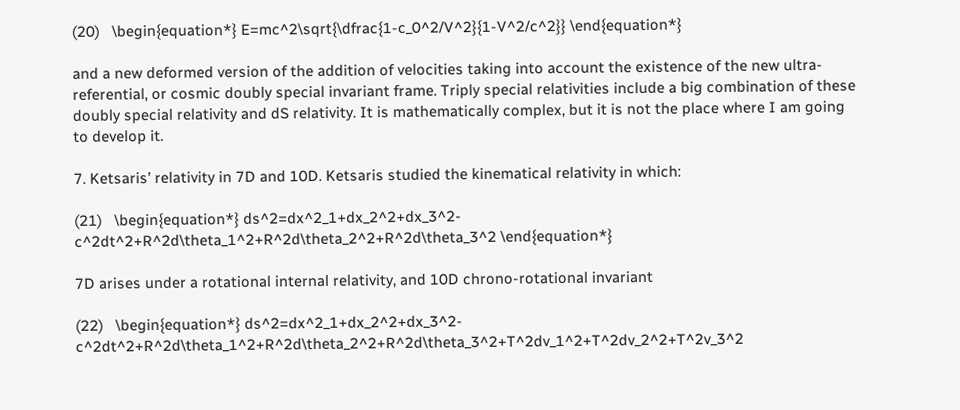(20)   \begin{equation*} E=mc^2\sqrt{\dfrac{1-c_0^2/V^2}{1-V^2/c^2}} \end{equation*}

and a new deformed version of the addition of velocities taking into account the existence of the new ultra-referential, or cosmic doubly special invariant frame. Triply special relativities include a big combination of these doubly special relativity and dS relativity. It is mathematically complex, but it is not the place where I am going to develop it.

7. Ketsaris’ relativity in 7D and 10D. Ketsaris studied the kinematical relativity in which:

(21)   \begin{equation*} ds^2=dx^2_1+dx_2^2+dx_3^2-c^2dt^2+R^2d\theta_1^2+R^2d\theta_2^2+R^2d\theta_3^2 \end{equation*}

7D arises under a rotational internal relativity, and 10D chrono-rotational invariant

(22)   \begin{equation*} ds^2=dx^2_1+dx_2^2+dx_3^2-c^2dt^2+R^2d\theta_1^2+R^2d\theta_2^2+R^2d\theta_3^2+T^2dv_1^2+T^2dv_2^2+T^2v_3^2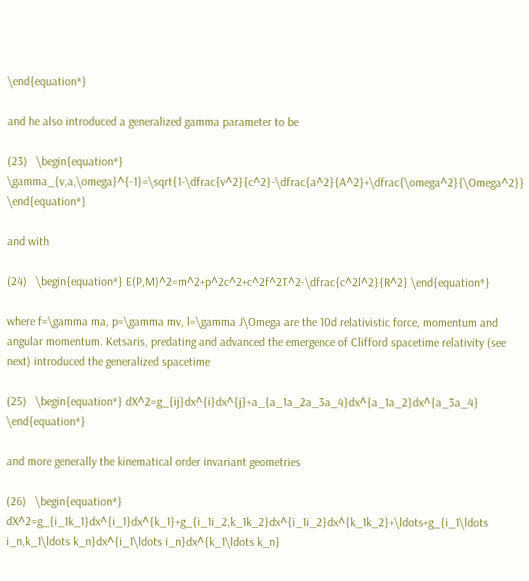\end{equation*}

and he also introduced a generalized gamma parameter to be

(23)   \begin{equation*} \gamma_{v,a,\omega}^{-1}=\sqrt{1-\dfrac{v^2}{c^2}-\dfrac{a^2}{A^2}+\dfrac{\omega^2}{\Omega^2}} \end{equation*}

and with

(24)   \begin{equation*} E(P,M)^2=m^2+p^2c^2+c^2f^2T^2-\dfrac{c^2l^2}{R^2} \end{equation*}

where f=\gamma ma, p=\gamma mv, l=\gamma J\Omega are the 10d relativistic force, momentum and angular momentum. Ketsaris, predating and advanced the emergence of Clifford spacetime relativity (see next) introduced the generalized spacetime

(25)   \begin{equation*} dX^2=g_{ij}dx^{i}dx^{j}+a_{a_1a_2a_3a_4}dx^{a_1a_2}dx^{a_3a_4} \end{equation*}

and more generally the kinematical order invariant geometries

(26)   \begin{equation*} dX^2=g_{i_1k_1}dx^{i_1}dx^{k_1}+g_{i_1i_2,k_1k_2}dx^{i_1i_2}dx^{k_1k_2}+\ldots+g_{i_1\ldots i_n,k_1\ldots k_n}dx^{i_1\ldots i_n}dx^{k_1\ldots k_n}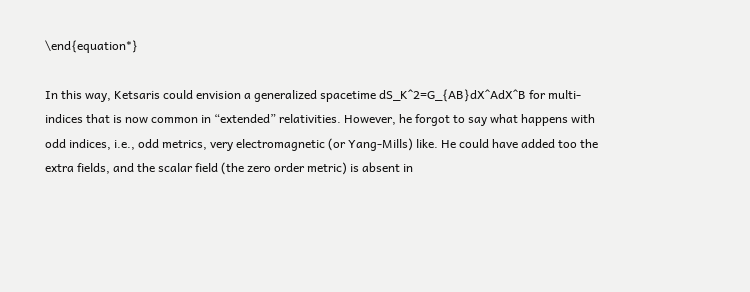\end{equation*}

In this way, Ketsaris could envision a generalized spacetime dS_K^2=G_{AB}dX^AdX^B for multi-indices that is now common in “extended” relativities. However, he forgot to say what happens with odd indices, i.e., odd metrics, very electromagnetic (or Yang-Mills) like. He could have added too the extra fields, and the scalar field (the zero order metric) is absent in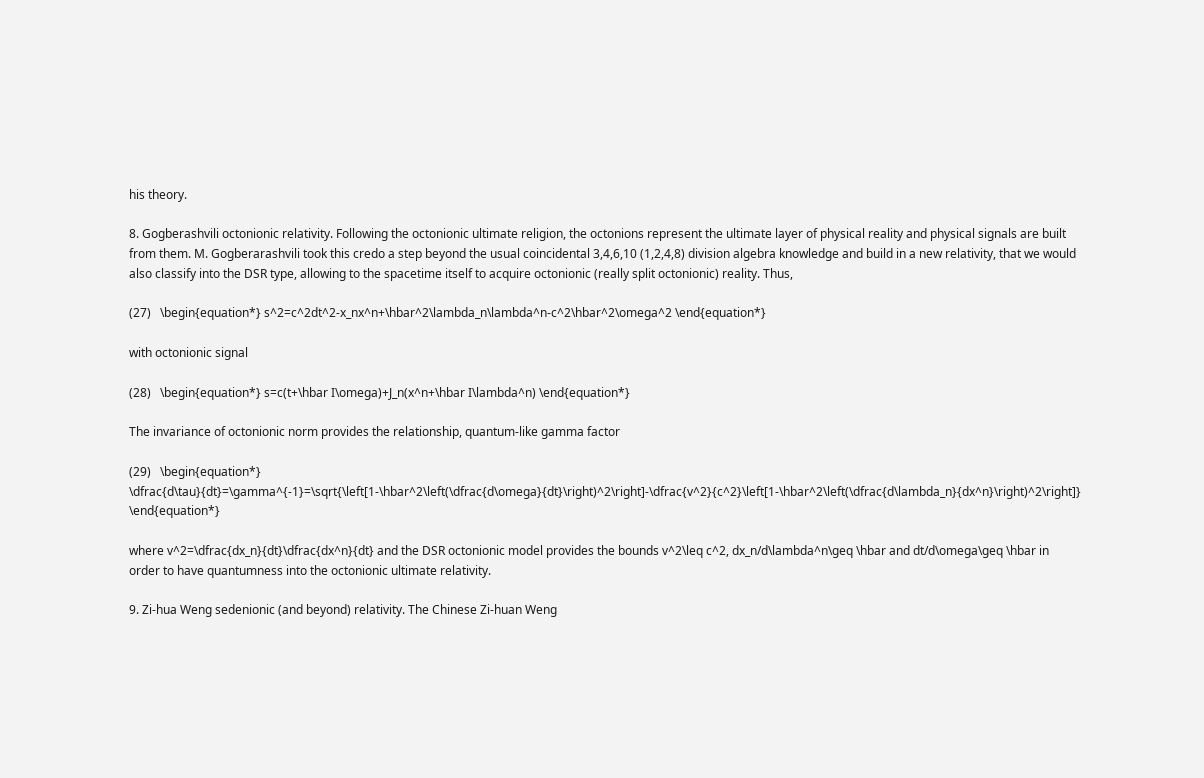his theory.

8. Gogberashvili octonionic relativity. Following the octonionic ultimate religion, the octonions represent the ultimate layer of physical reality and physical signals are built from them. M. Gogberarashvili took this credo a step beyond the usual coincidental 3,4,6,10 (1,2,4,8) division algebra knowledge and build in a new relativity, that we would also classify into the DSR type, allowing to the spacetime itself to acquire octonionic (really split octonionic) reality. Thus,

(27)   \begin{equation*} s^2=c^2dt^2-x_nx^n+\hbar^2\lambda_n\lambda^n-c^2\hbar^2\omega^2 \end{equation*}

with octonionic signal

(28)   \begin{equation*} s=c(t+\hbar I\omega)+J_n(x^n+\hbar I\lambda^n) \end{equation*}

The invariance of octonionic norm provides the relationship, quantum-like gamma factor

(29)   \begin{equation*} \dfrac{d\tau}{dt}=\gamma^{-1}=\sqrt{\left[1-\hbar^2\left(\dfrac{d\omega}{dt}\right)^2\right]-\dfrac{v^2}{c^2}\left[1-\hbar^2\left(\dfrac{d\lambda_n}{dx^n}\right)^2\right]} \end{equation*}

where v^2=\dfrac{dx_n}{dt}\dfrac{dx^n}{dt} and the DSR octonionic model provides the bounds v^2\leq c^2, dx_n/d\lambda^n\geq \hbar and dt/d\omega\geq \hbar in order to have quantumness into the octonionic ultimate relativity.

9. Zi-hua Weng sedenionic (and beyond) relativity. The Chinese Zi-huan Weng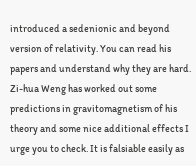introduced a sedenionic and beyond version of relativity. You can read his papers and understand why they are hard. Zi-hua Weng has worked out some predictions in gravitomagnetism of his theory and some nice additional effects I urge you to check. It is falsiable easily as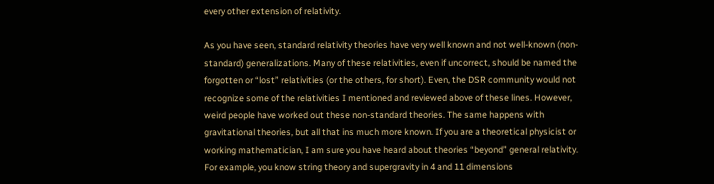every other extension of relativity.

As you have seen, standard relativity theories have very well known and not well-known (non-standard) generalizations. Many of these relativities, even if uncorrect, should be named the forgotten or “lost” relativities (or the others, for short). Even, the DSR community would not recognize some of the relativities I mentioned and reviewed above of these lines. However, weird people have worked out these non-standard theories. The same happens with gravitational theories, but all that ins much more known. If you are a theoretical physicist or working mathematician, I am sure you have heard about theories “beyond” general relativity. For example, you know string theory and supergravity in 4 and 11 dimensions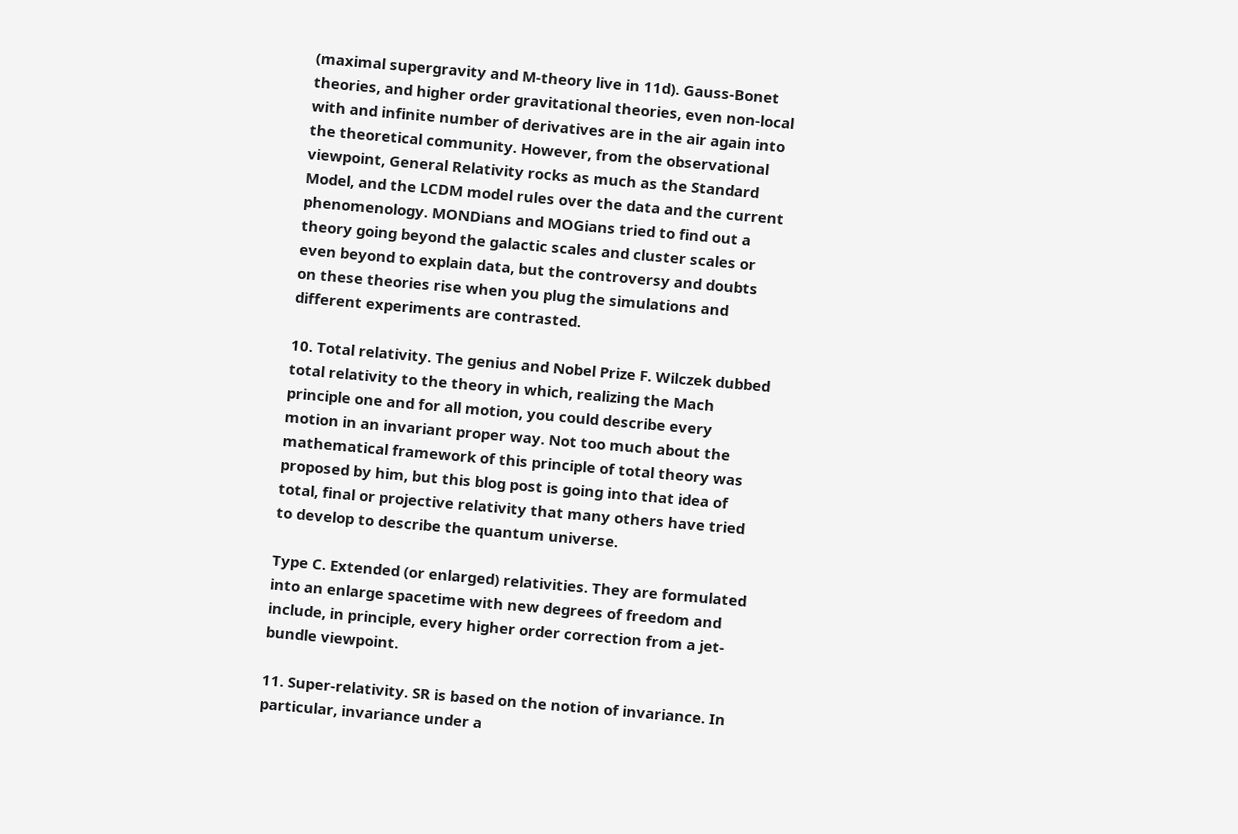(maximal supergravity and M-theory live in 11d). Gauss-Bonet theories, and higher order gravitational theories, even non-local with and infinite number of derivatives are in the air again into the theoretical community. However, from the observational viewpoint, General Relativity rocks as much as the Standard Model, and the LCDM model rules over the data and the current phenomenology. MONDians and MOGians tried to find out a theory going beyond the galactic scales and cluster scales or even beyond to explain data, but the controversy and doubts on these theories rise when you plug the simulations and different experiments are contrasted.

10. Total relativity. The genius and Nobel Prize F. Wilczek dubbed total relativity to the theory in which, realizing the Mach principle one and for all motion, you could describe every motion in an invariant proper way. Not too much about the mathematical framework of this principle of total theory was proposed by him, but this blog post is going into that idea of total, final or projective relativity that many others have tried to develop to describe the quantum universe.

Type C. Extended (or enlarged) relativities. They are formulated into an enlarge spacetime with new degrees of freedom and include, in principle, every higher order correction from a jet-bundle viewpoint.

11. Super-relativity. SR is based on the notion of invariance. In particular, invariance under a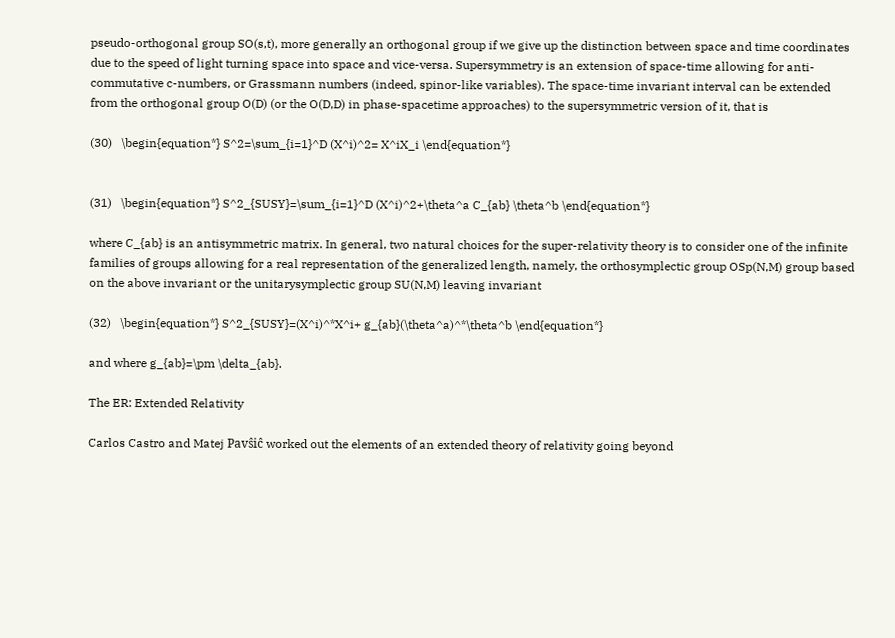pseudo-orthogonal group SO(s,t), more generally an orthogonal group if we give up the distinction between space and time coordinates due to the speed of light turning space into space and vice-versa. Supersymmetry is an extension of space-time allowing for anti-commutative c-numbers, or Grassmann numbers (indeed, spinor-like variables). The space-time invariant interval can be extended from the orthogonal group O(D) (or the O(D,D) in phase-spacetime approaches) to the supersymmetric version of it, that is

(30)   \begin{equation*} S^2=\sum_{i=1}^D (X^i)^2= X^iX_i \end{equation*}


(31)   \begin{equation*} S^2_{SUSY}=\sum_{i=1}^D (X^i)^2+\theta^a C_{ab} \theta^b \end{equation*}

where C_{ab} is an antisymmetric matrix. In general, two natural choices for the super-relativity theory is to consider one of the infinite families of groups allowing for a real representation of the generalized length, namely, the orthosymplectic group OSp(N,M) group based on the above invariant or the unitarysymplectic group SU(N,M) leaving invariant

(32)   \begin{equation*} S^2_{SUSY}=(X^i)^*X^i+ g_{ab}(\theta^a)^*\theta^b \end{equation*}

and where g_{ab}=\pm \delta_{ab}.

The ER: Extended Relativity

Carlos Castro and Matej Pavŝiĉ worked out the elements of an extended theory of relativity going beyond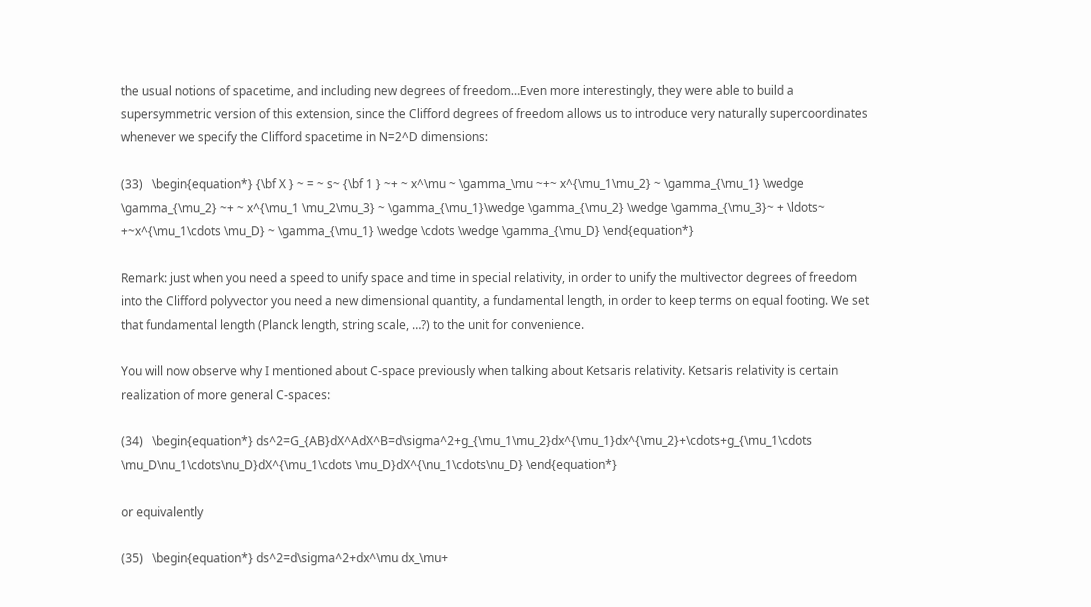the usual notions of spacetime, and including new degrees of freedom…Even more interestingly, they were able to build a supersymmetric version of this extension, since the Clifford degrees of freedom allows us to introduce very naturally supercoordinates whenever we specify the Clifford spacetime in N=2^D dimensions:

(33)   \begin{equation*} {\bf X } ~ = ~ s~ {\bf 1 } ~+ ~ x^\mu ~ \gamma_\mu ~+~ x^{\mu_1\mu_2} ~ \gamma_{\mu_1} \wedge \gamma_{\mu_2} ~+ ~ x^{\mu_1 \mu_2\mu_3} ~ \gamma_{\mu_1}\wedge \gamma_{\mu_2} \wedge \gamma_{\mu_3}~ + \ldots~ +~x^{\mu_1\cdots \mu_D} ~ \gamma_{\mu_1} \wedge \cdots \wedge \gamma_{\mu_D} \end{equation*}

Remark: just when you need a speed to unify space and time in special relativity, in order to unify the multivector degrees of freedom into the Clifford polyvector you need a new dimensional quantity, a fundamental length, in order to keep terms on equal footing. We set that fundamental length (Planck length, string scale, …?) to the unit for convenience.

You will now observe why I mentioned about C-space previously when talking about Ketsaris relativity. Ketsaris relativity is certain realization of more general C-spaces:

(34)   \begin{equation*} ds^2=G_{AB}dX^AdX^B=d\sigma^2+g_{\mu_1\mu_2}dx^{\mu_1}dx^{\mu_2}+\cdots+g_{\mu_1\cdots \mu_D\nu_1\cdots\nu_D}dX^{\mu_1\cdots \mu_D}dX^{\nu_1\cdots\nu_D} \end{equation*}

or equivalently

(35)   \begin{equation*} ds^2=d\sigma^2+dx^\mu dx_\mu+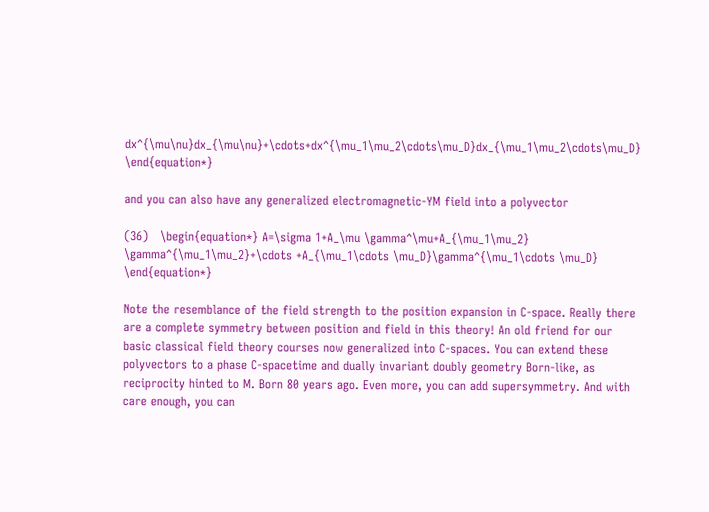dx^{\mu\nu}dx_{\mu\nu}+\cdots+dx^{\mu_1\mu_2\cdots\mu_D}dx_{\mu_1\mu_2\cdots\mu_D} \end{equation*}

and you can also have any generalized electromagnetic-YM field into a polyvector

(36)   \begin{equation*} A=\sigma 1+A_\mu \gamma^\mu+A_{\mu_1\mu_2} \gamma^{\mu_1\mu_2}+\cdots +A_{\mu_1\cdots \mu_D}\gamma^{\mu_1\cdots \mu_D} \end{equation*}

Note the resemblance of the field strength to the position expansion in C-space. Really there are a complete symmetry between position and field in this theory! An old friend for our basic classical field theory courses now generalized into C-spaces. You can extend these polyvectors to a phase C-spacetime and dually invariant doubly geometry Born-like, as reciprocity hinted to M. Born 80 years ago. Even more, you can add supersymmetry. And with care enough, you can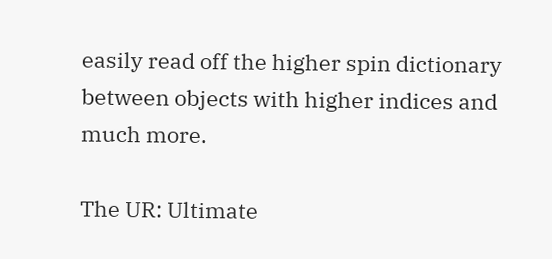easily read off the higher spin dictionary between objects with higher indices and much more.

The UR: Ultimate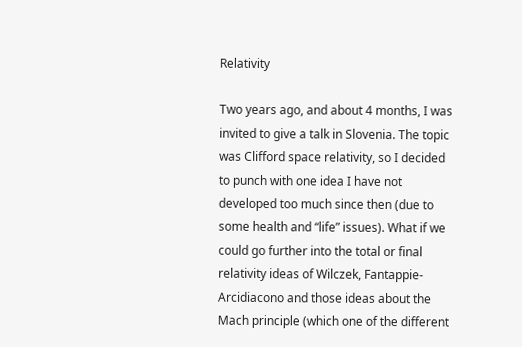Relativity

Two years ago, and about 4 months, I was invited to give a talk in Slovenia. The topic was Clifford space relativity, so I decided to punch with one idea I have not developed too much since then (due to some health and “life” issues). What if we could go further into the total or final relativity ideas of Wilczek, Fantappie-Arcidiacono and those ideas about the Mach principle (which one of the different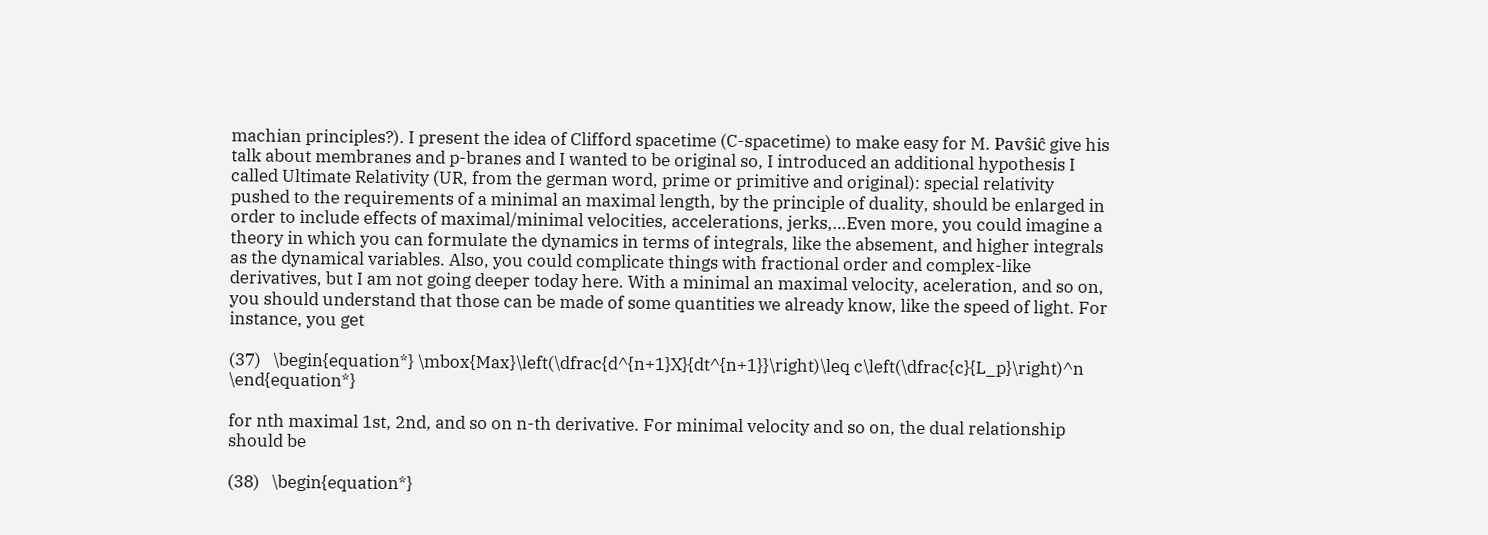machian principles?). I present the idea of Clifford spacetime (C-spacetime) to make easy for M. Pavŝiĉ give his talk about membranes and p-branes and I wanted to be original so, I introduced an additional hypothesis I called Ultimate Relativity (UR, from the german word, prime or primitive and original): special relativity pushed to the requirements of a minimal an maximal length, by the principle of duality, should be enlarged in order to include effects of maximal/minimal velocities, accelerations, jerks,…Even more, you could imagine a theory in which you can formulate the dynamics in terms of integrals, like the absement, and higher integrals as the dynamical variables. Also, you could complicate things with fractional order and complex-like derivatives, but I am not going deeper today here. With a minimal an maximal velocity, aceleration, and so on, you should understand that those can be made of some quantities we already know, like the speed of light. For instance, you get

(37)   \begin{equation*} \mbox{Max}\left(\dfrac{d^{n+1}X}{dt^{n+1}}\right)\leq c\left(\dfrac{c}{L_p}\right)^n \end{equation*}

for nth maximal 1st, 2nd, and so on n-th derivative. For minimal velocity and so on, the dual relationship should be

(38)   \begin{equation*}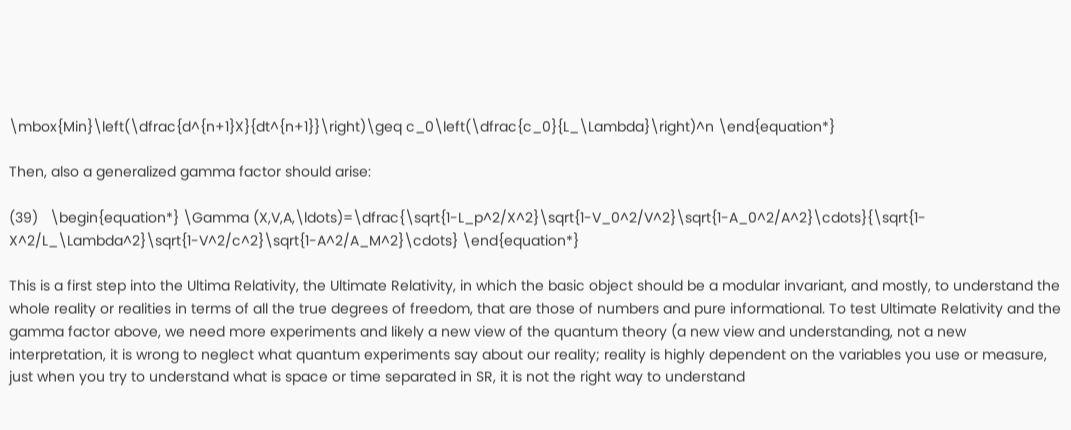\mbox{Min}\left(\dfrac{d^{n+1}X}{dt^{n+1}}\right)\geq c_0\left(\dfrac{c_0}{L_\Lambda}\right)^n \end{equation*}

Then, also a generalized gamma factor should arise:

(39)   \begin{equation*} \Gamma (X,V,A,\ldots)=\dfrac{\sqrt{1-L_p^2/X^2}\sqrt{1-V_0^2/V^2}\sqrt{1-A_0^2/A^2}\cdots}{\sqrt{1-X^2/L_\Lambda^2}\sqrt{1-V^2/c^2}\sqrt{1-A^2/A_M^2}\cdots} \end{equation*}

This is a first step into the Ultima Relativity, the Ultimate Relativity, in which the basic object should be a modular invariant, and mostly, to understand the whole reality or realities in terms of all the true degrees of freedom, that are those of numbers and pure informational. To test Ultimate Relativity and the gamma factor above, we need more experiments and likely a new view of the quantum theory (a new view and understanding, not a new interpretation, it is wrong to neglect what quantum experiments say about our reality; reality is highly dependent on the variables you use or measure, just when you try to understand what is space or time separated in SR, it is not the right way to understand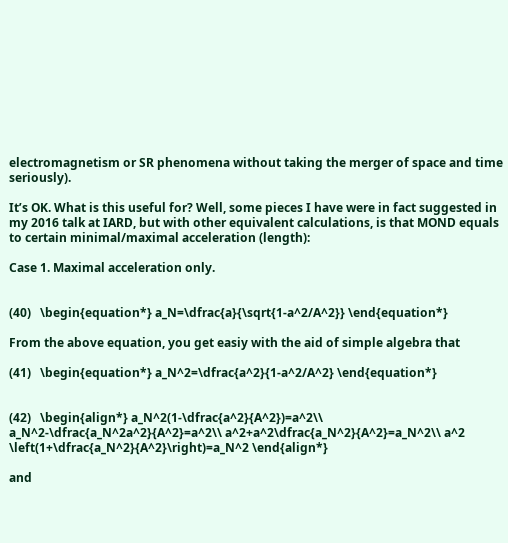electromagnetism or SR phenomena without taking the merger of space and time seriously).

It’s OK. What is this useful for? Well, some pieces I have were in fact suggested in my 2016 talk at IARD, but with other equivalent calculations, is that MOND equals to certain minimal/maximal acceleration (length):

Case 1. Maximal acceleration only.


(40)   \begin{equation*} a_N=\dfrac{a}{\sqrt{1-a^2/A^2}} \end{equation*}

From the above equation, you get easiy with the aid of simple algebra that

(41)   \begin{equation*} a_N^2=\dfrac{a^2}{1-a^2/A^2} \end{equation*}


(42)   \begin{align*} a_N^2(1-\dfrac{a^2}{A^2})=a^2\\ a_N^2-\dfrac{a_N^2a^2}{A^2}=a^2\\ a^2+a^2\dfrac{a_N^2}{A^2}=a_N^2\\ a^2 \left(1+\dfrac{a_N^2}{A^2}\right)=a_N^2 \end{align*}

and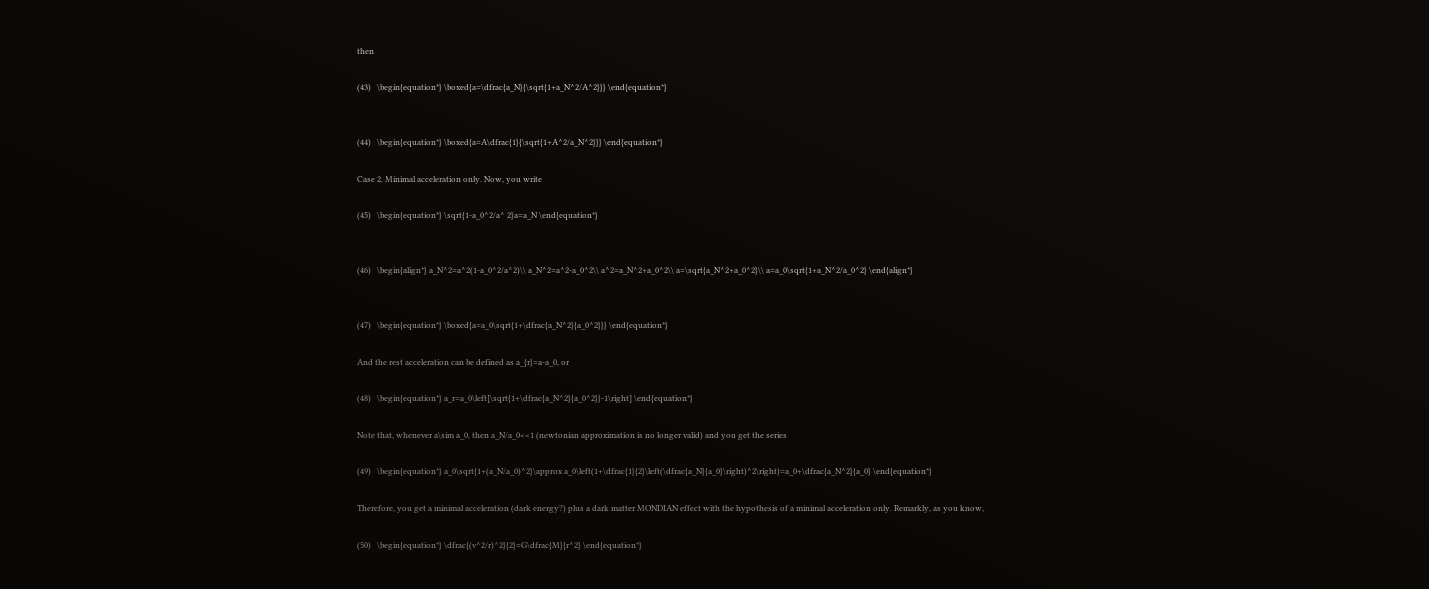then

(43)   \begin{equation*} \boxed{a=\dfrac{a_N}{\sqrt{1+a_N^2/A^2}}} \end{equation*}


(44)   \begin{equation*} \boxed{a=A\dfrac{1}{\sqrt{1+A^2/a_N^2}}} \end{equation*}

Case 2. Minimal acceleration only. Now, you write

(45)   \begin{equation*} \sqrt{1-a_0^2/a^ 2}a=a_N \end{equation*}


(46)   \begin{align*} a_N^2=a^2(1-a_0^2/a^2)\\ a_N^2=a^2-a_0^2\\ a^2=a_N^2+a_0^2\\ a=\sqrt{a_N^2+a_0^2}\\ a=a_0\sqrt{1+a_N^2/a_0^2} \end{align*}


(47)   \begin{equation*} \boxed{a=a_0\sqrt{1+\dfrac{a_N^2}{a_0^2}}} \end{equation*}

And the rest acceleration can be defined as a_{r}=a-a_0, or

(48)   \begin{equation*} a_r=a_0\left[\sqrt{1+\dfrac{a_N^2}{a_0^2}}-1\right] \end{equation*}

Note that, whenever a\sim a_0, then a_N/a_0<<1 (newtonian approximation is no longer valid) and you get the series

(49)   \begin{equation*} a_0\sqrt{1+(a_N/a_0)^2}\approx a_0\left(1+\dfrac{1}{2}\left(\dfrac{a_N}{a_0}\right)^2\right)=a_0+\dfrac{a_N^2}{a_0} \end{equation*}

Therefore, you get a minimal acceleration (dark energy?) plus a dark matter MONDIAN effect with the hypothesis of a minimal acceleration only. Remarkly, as you know,

(50)   \begin{equation*} \dfrac{(v^2/r)^2}{2}=G\dfrac{M}{r^2} \end{equation*}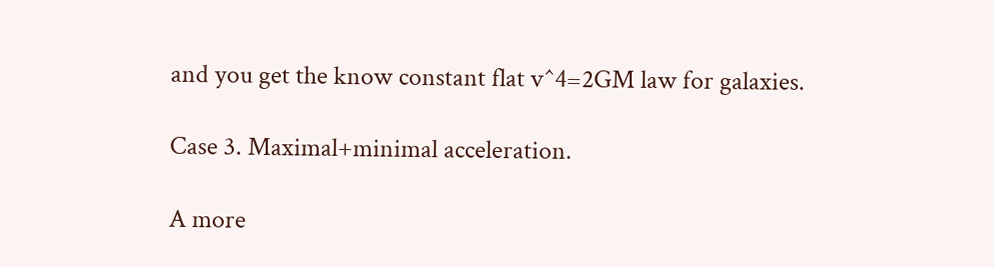and you get the know constant flat v^4=2GM law for galaxies.

Case 3. Maximal+minimal acceleration.

A more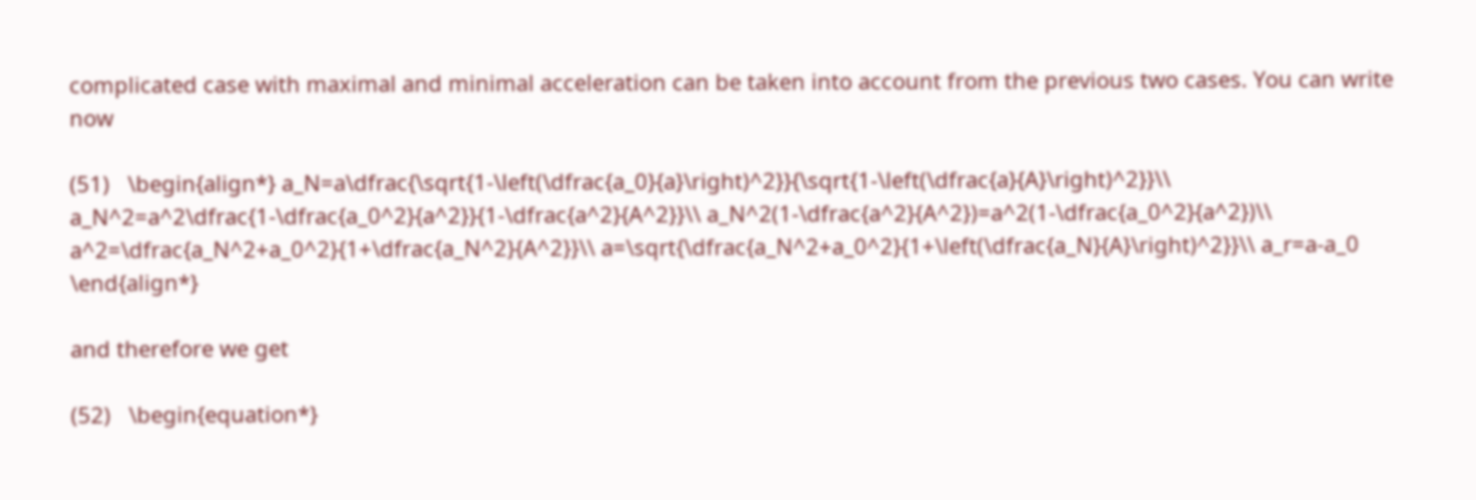complicated case with maximal and minimal acceleration can be taken into account from the previous two cases. You can write now

(51)   \begin{align*} a_N=a\dfrac{\sqrt{1-\left(\dfrac{a_0}{a}\right)^2}}{\sqrt{1-\left(\dfrac{a}{A}\right)^2}}\\ a_N^2=a^2\dfrac{1-\dfrac{a_0^2}{a^2}}{1-\dfrac{a^2}{A^2}}\\ a_N^2(1-\dfrac{a^2}{A^2})=a^2(1-\dfrac{a_0^2}{a^2})\\ a^2=\dfrac{a_N^2+a_0^2}{1+\dfrac{a_N^2}{A^2}}\\ a=\sqrt{\dfrac{a_N^2+a_0^2}{1+\left(\dfrac{a_N}{A}\right)^2}}\\ a_r=a-a_0 \end{align*}

and therefore we get

(52)   \begin{equation*}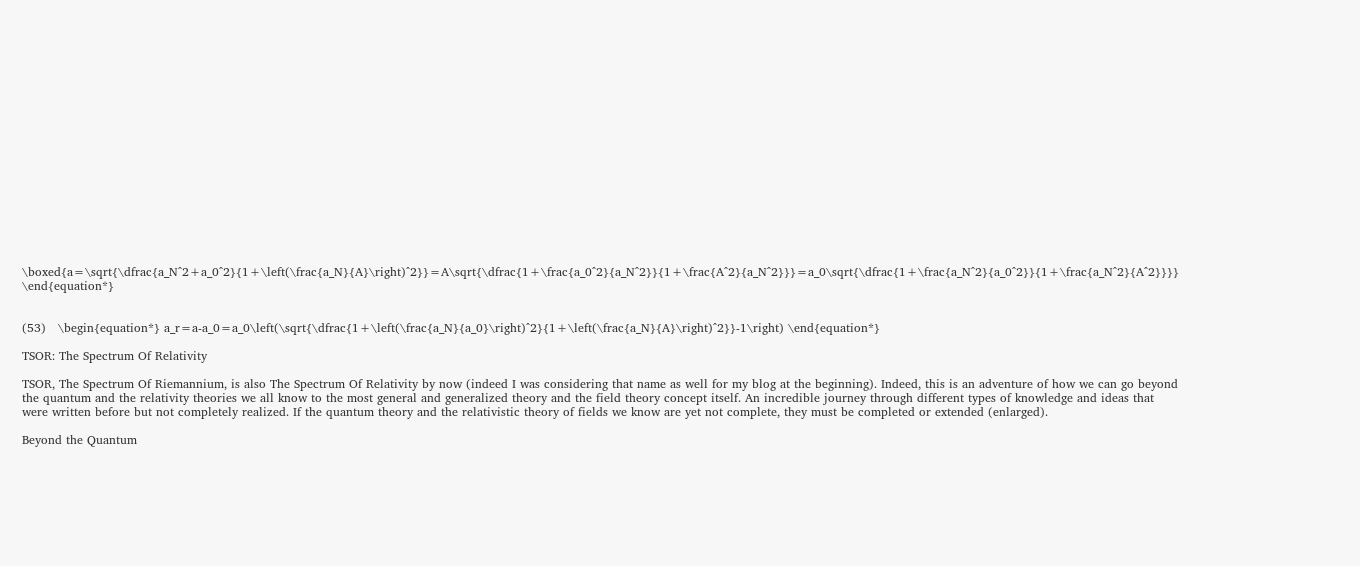\boxed{a=\sqrt{\dfrac{a_N^2+a_0^2}{1+\left(\frac{a_N}{A}\right)^2}}=A\sqrt{\dfrac{1+\frac{a_0^2}{a_N^2}}{1+\frac{A^2}{a_N^2}}}=a_0\sqrt{\dfrac{1+\frac{a_N^2}{a_0^2}}{1+\frac{a_N^2}{A^2}}}} \end{equation*}


(53)   \begin{equation*} a_r=a-a_0=a_0\left(\sqrt{\dfrac{1+\left(\frac{a_N}{a_0}\right)^2}{1+\left(\frac{a_N}{A}\right)^2}}-1\right) \end{equation*}

TSOR: The Spectrum Of Relativity

TSOR, The Spectrum Of Riemannium, is also The Spectrum Of Relativity by now (indeed I was considering that name as well for my blog at the beginning). Indeed, this is an adventure of how we can go beyond the quantum and the relativity theories we all know to the most general and generalized theory and the field theory concept itself. An incredible journey through different types of knowledge and ideas that were written before but not completely realized. If the quantum theory and the relativistic theory of fields we know are yet not complete, they must be completed or extended (enlarged).

Beyond the Quantum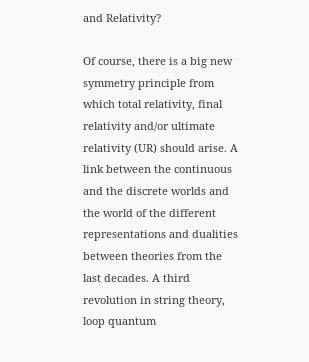and Relativity?

Of course, there is a big new symmetry principle from which total relativity, final relativity and/or ultimate relativity (UR) should arise. A link between the continuous and the discrete worlds and the world of the different representations and dualities between theories from the last decades. A third revolution in string theory, loop quantum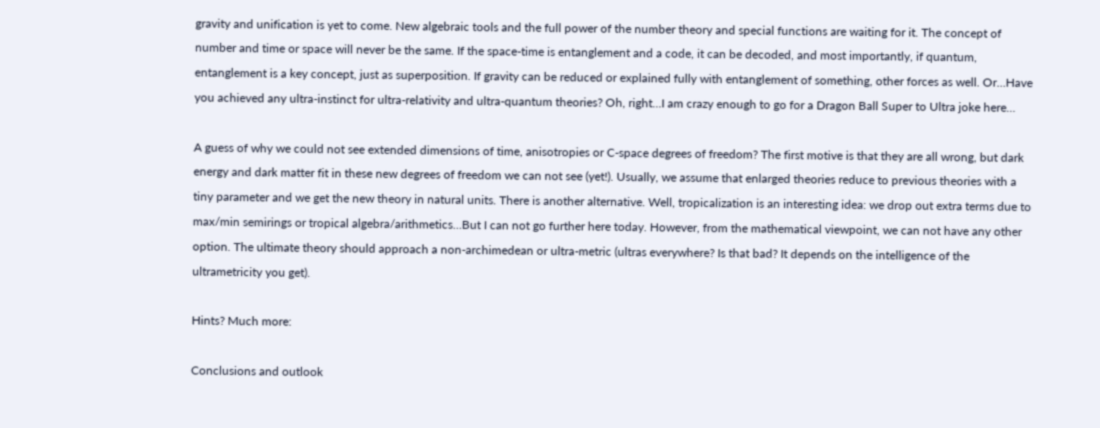gravity and unification is yet to come. New algebraic tools and the full power of the number theory and special functions are waiting for it. The concept of number and time or space will never be the same. If the space-time is entanglement and a code, it can be decoded, and most importantly, if quantum, entanglement is a key concept, just as superposition. If gravity can be reduced or explained fully with entanglement of something, other forces as well. Or…Have you achieved any ultra-instinct for ultra-relativity and ultra-quantum theories? Oh, right…I am crazy enough to go for a Dragon Ball Super to Ultra joke here…

A guess of why we could not see extended dimensions of time, anisotropies or C-space degrees of freedom? The first motive is that they are all wrong, but dark energy and dark matter fit in these new degrees of freedom we can not see (yet!). Usually, we assume that enlarged theories reduce to previous theories with a tiny parameter and we get the new theory in natural units. There is another alternative. Well, tropicalization is an interesting idea: we drop out extra terms due to max/min semirings or tropical algebra/arithmetics…But I can not go further here today. However, from the mathematical viewpoint, we can not have any other option. The ultimate theory should approach a non-archimedean or ultra-metric (ultras everywhere? Is that bad? It depends on the intelligence of the ultrametricity you get).

Hints? Much more:

Conclusions and outlook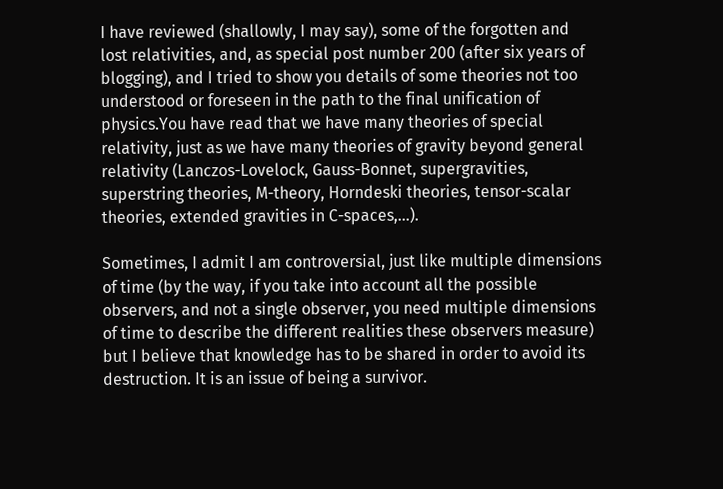I have reviewed (shallowly, I may say), some of the forgotten and lost relativities, and, as special post number 200 (after six years of blogging), and I tried to show you details of some theories not too understood or foreseen in the path to the final unification of physics.You have read that we have many theories of special relativity, just as we have many theories of gravity beyond general relativity (Lanczos-Lovelock, Gauss-Bonnet, supergravities, superstring theories, M-theory, Horndeski theories, tensor-scalar theories, extended gravities in C-spaces,…).

Sometimes, I admit I am controversial, just like multiple dimensions of time (by the way, if you take into account all the possible observers, and not a single observer, you need multiple dimensions of time to describe the different realities these observers measure) but I believe that knowledge has to be shared in order to avoid its destruction. It is an issue of being a survivor.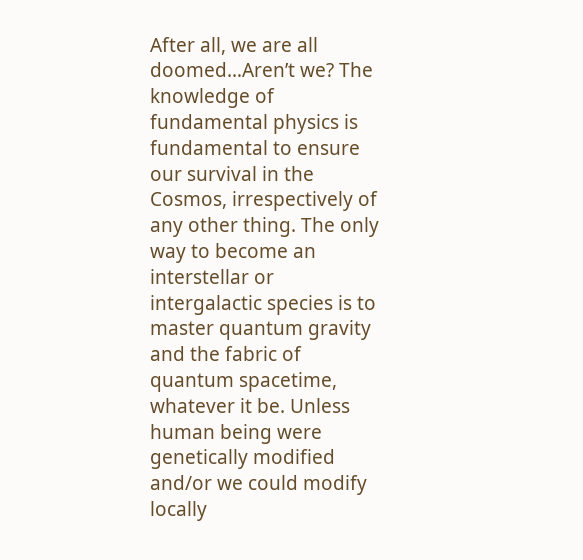After all, we are all doomed…Aren’t we? The knowledge of fundamental physics is fundamental to ensure our survival in the Cosmos, irrespectively of any other thing. The only way to become an interstellar or intergalactic species is to master quantum gravity and the fabric of quantum spacetime, whatever it be. Unless human being were genetically modified and/or we could modify locally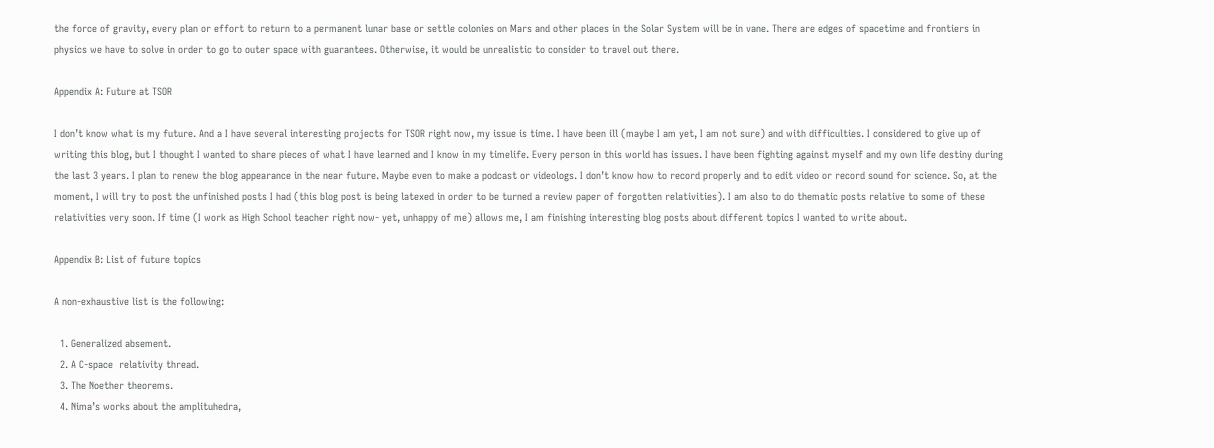the force of gravity, every plan or effort to return to a permanent lunar base or settle colonies on Mars and other places in the Solar System will be in vane. There are edges of spacetime and frontiers in physics we have to solve in order to go to outer space with guarantees. Otherwise, it would be unrealistic to consider to travel out there.

Appendix A: Future at TSOR

I don’t know what is my future. And a I have several interesting projects for TSOR right now, my issue is time. I have been ill (maybe I am yet, I am not sure) and with difficulties. I considered to give up of writing this blog, but I thought I wanted to share pieces of what I have learned and I know in my timelife. Every person in this world has issues. I have been fighting against myself and my own life destiny during the last 3 years. I plan to renew the blog appearance in the near future. Maybe even to make a podcast or videologs. I don’t know how to record properly and to edit video or record sound for science. So, at the moment, I will try to post the unfinished posts I had (this blog post is being latexed in order to be turned a review paper of forgotten relativities). I am also to do thematic posts relative to some of these relativities very soon. If time (I work as High School teacher right now- yet, unhappy of me) allows me, I am finishing interesting blog posts about different topics I wanted to write about.

Appendix B: List of future topics

A non-exhaustive list is the following:

  1. Generalized absement.
  2. A C-space  relativity thread.
  3. The Noether theorems.
  4. Nima’s works about the amplituhedra,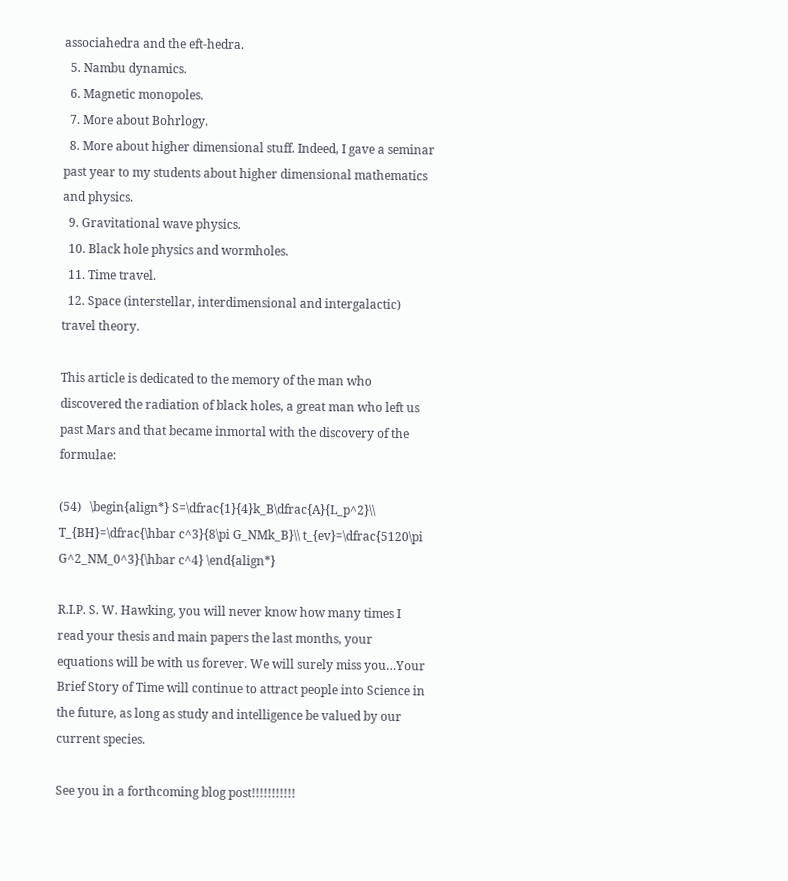associahedra and the eft-hedra.
  5. Nambu dynamics.
  6. Magnetic monopoles.
  7. More about Bohrlogy.
  8. More about higher dimensional stuff. Indeed, I gave a seminar past year to my students about higher dimensional mathematics and physics.
  9. Gravitational wave physics.
  10. Black hole physics and wormholes.
  11. Time travel.
  12. Space (interstellar, interdimensional and intergalactic) travel theory.

This article is dedicated to the memory of the man who discovered the radiation of black holes, a great man who left us past Mars and that became inmortal with the discovery of the formulae:

(54)   \begin{align*} S=\dfrac{1}{4}k_B\dfrac{A}{L_p^2}\\ T_{BH}=\dfrac{\hbar c^3}{8\pi G_NMk_B}\\ t_{ev}=\dfrac{5120\pi G^2_NM_0^3}{\hbar c^4} \end{align*}

R.I.P. S. W. Hawking, you will never know how many times I read your thesis and main papers the last months, your equations will be with us forever. We will surely miss you…Your Brief Story of Time will continue to attract people into Science in the future, as long as study and intelligence be valued by our current species.

See you in a forthcoming blog post!!!!!!!!!!!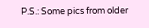P.S.: Some pics from older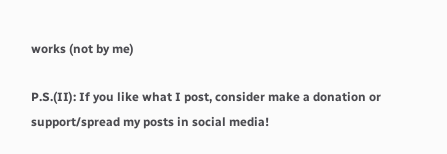works (not by me)

P.S.(II): If you like what I post, consider make a donation or support/spread my posts in social media!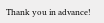Thank you in advance!